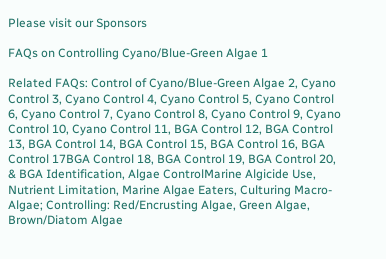Please visit our Sponsors

FAQs on Controlling Cyano/Blue-Green Algae 1

Related FAQs: Control of Cyano/Blue-Green Algae 2, Cyano Control 3, Cyano Control 4, Cyano Control 5, Cyano Control 6, Cyano Control 7, Cyano Control 8, Cyano Control 9, Cyano Control 10, Cyano Control 11, BGA Control 12, BGA Control 13, BGA Control 14, BGA Control 15, BGA Control 16, BGA Control 17BGA Control 18, BGA Control 19, BGA Control 20, & BGA Identification, Algae ControlMarine Algicide Use, Nutrient Limitation, Marine Algae Eaters, Culturing Macro-Algae; Controlling: Red/Encrusting Algae, Green Algae, Brown/Diatom Algae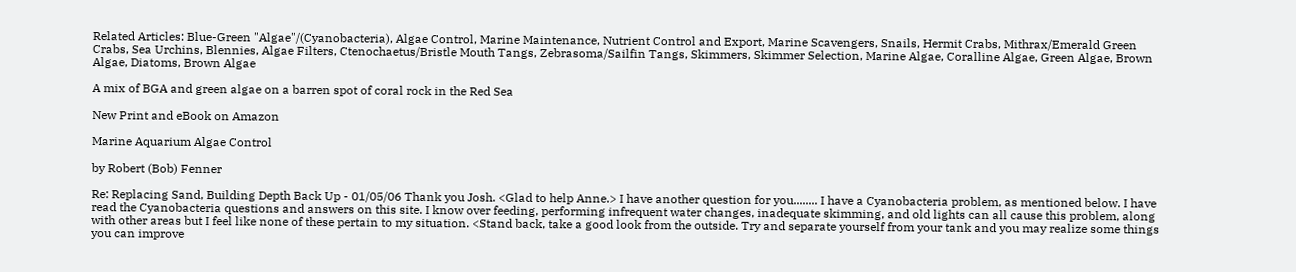Related Articles: Blue-Green "Algae"/(Cyanobacteria), Algae Control, Marine Maintenance, Nutrient Control and Export, Marine Scavengers, Snails, Hermit Crabs, Mithrax/Emerald Green Crabs, Sea Urchins, Blennies, Algae Filters, Ctenochaetus/Bristle Mouth Tangs, Zebrasoma/Sailfin Tangs, Skimmers, Skimmer Selection, Marine Algae, Coralline Algae, Green Algae, Brown Algae, Diatoms, Brown Algae

A mix of BGA and green algae on a barren spot of coral rock in the Red Sea

New Print and eBook on Amazon

Marine Aquarium Algae Control

by Robert (Bob) Fenner

Re: Replacing Sand, Building Depth Back Up - 01/05/06 Thank you Josh. <Glad to help Anne.> I have another question for you........ I have a Cyanobacteria problem, as mentioned below. I have read the Cyanobacteria questions and answers on this site. I know over feeding, performing infrequent water changes, inadequate skimming, and old lights can all cause this problem, along with other areas but I feel like none of these pertain to my situation. <Stand back, take a good look from the outside. Try and separate yourself from your tank and you may realize some things you can improve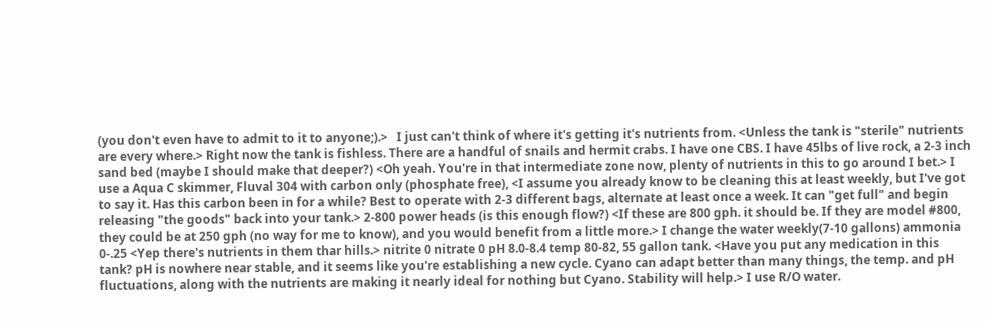(you don't even have to admit to it to anyone;).>   I just can't think of where it's getting it's nutrients from. <Unless the tank is "sterile" nutrients are every where.> Right now the tank is fishless. There are a handful of snails and hermit crabs. I have one CBS. I have 45lbs of live rock, a 2-3 inch sand bed (maybe I should make that deeper?) <Oh yeah. You're in that intermediate zone now, plenty of nutrients in this to go around I bet.> I use a Aqua C skimmer, Fluval 304 with carbon only (phosphate free), <I assume you already know to be cleaning this at least weekly, but I've got to say it. Has this carbon been in for a while? Best to operate with 2-3 different bags, alternate at least once a week. It can "get full" and begin releasing "the goods" back into your tank.> 2-800 power heads (is this enough flow?) <If these are 800 gph. it should be. If they are model #800, they could be at 250 gph (no way for me to know), and you would benefit from a little more.> I change the water weekly(7-10 gallons) ammonia 0-.25 <Yep there's nutrients in them thar hills.> nitrite 0 nitrate 0 pH 8.0-8.4 temp 80-82, 55 gallon tank. <Have you put any medication in this tank? pH is nowhere near stable, and it seems like you're establishing a new cycle. Cyano can adapt better than many things, the temp. and pH fluctuations, along with the nutrients are making it nearly ideal for nothing but Cyano. Stability will help.> I use R/O water.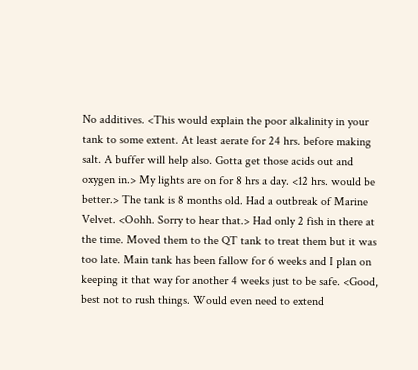No additives. <This would explain the poor alkalinity in your tank to some extent. At least aerate for 24 hrs. before making salt. A buffer will help also. Gotta get those acids out and oxygen in.> My lights are on for 8 hrs a day. <12 hrs. would be better.> The tank is 8 months old. Had a outbreak of Marine Velvet. <Oohh. Sorry to hear that.> Had only 2 fish in there at the time. Moved them to the QT tank to treat them but it was too late. Main tank has been fallow for 6 weeks and I plan on keeping it that way for another 4 weeks just to be safe. <Good, best not to rush things. Would even need to extend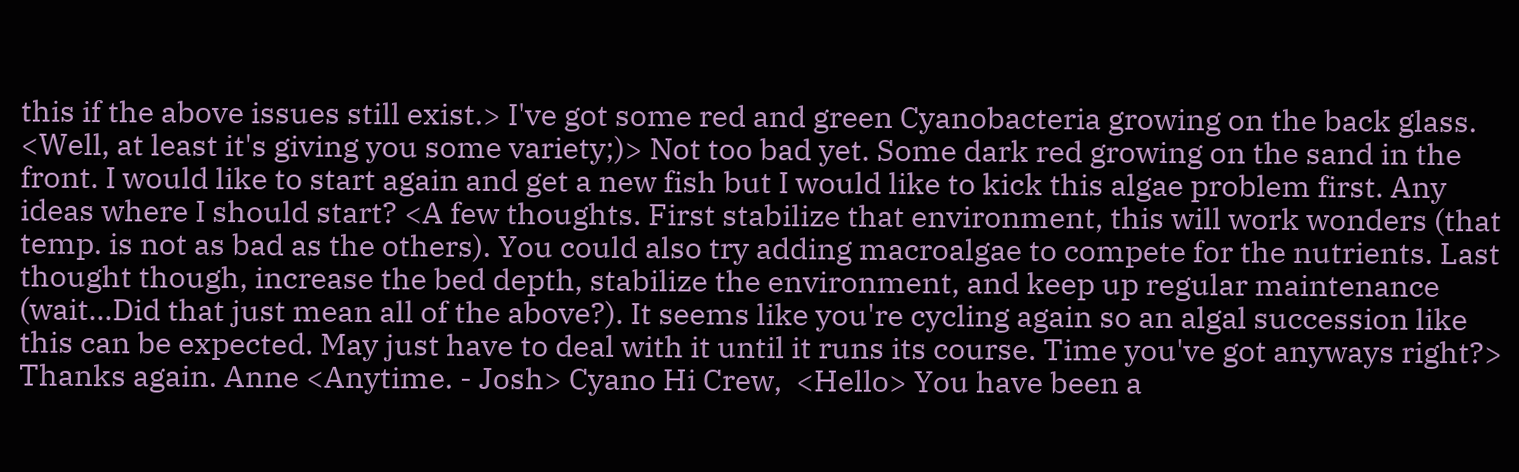this if the above issues still exist.> I've got some red and green Cyanobacteria growing on the back glass. <Well, at least it's giving you some variety;)> Not too bad yet. Some dark red growing on the sand in the front. I would like to start again and get a new fish but I would like to kick this algae problem first. Any ideas where I should start? <A few thoughts. First stabilize that environment, this will work wonders (that temp. is not as bad as the others). You could also try adding macroalgae to compete for the nutrients. Last thought though, increase the bed depth, stabilize the environment, and keep up regular maintenance (wait...Did that just mean all of the above?). It seems like you're cycling again so an algal succession like this can be expected. May just have to deal with it until it runs its course. Time you've got anyways right?> Thanks again. Anne <Anytime. - Josh> Cyano Hi Crew,  <Hello> You have been a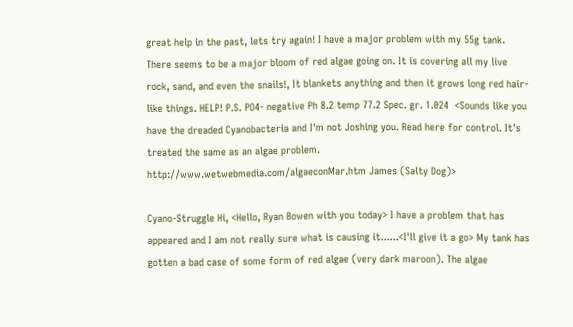great help in the past, lets try again! I have a major problem with my 55g tank. There seems to be a major bloom of red algae going on. It is covering all my live rock, sand, and even the snails!, It blankets anything and then it grows long red hair-like things. HELP! P.S. PO4- negative Ph 8.2 temp 77.2 Spec. gr. 1.024  <Sounds like you have the dreaded Cyanobacteria and I'm not Joshing you. Read here for control. It's treated the same as an algae problem. http://www.wetwebmedia.com/algaeconMar.htm James (Salty Dog)>

Cyano-Struggle Hi, <Hello, Ryan Bowen with you today> I have a problem that has appeared and I am not really sure what is causing it......<I'll give it a go> My tank has gotten a bad case of some form of red algae (very dark maroon). The algae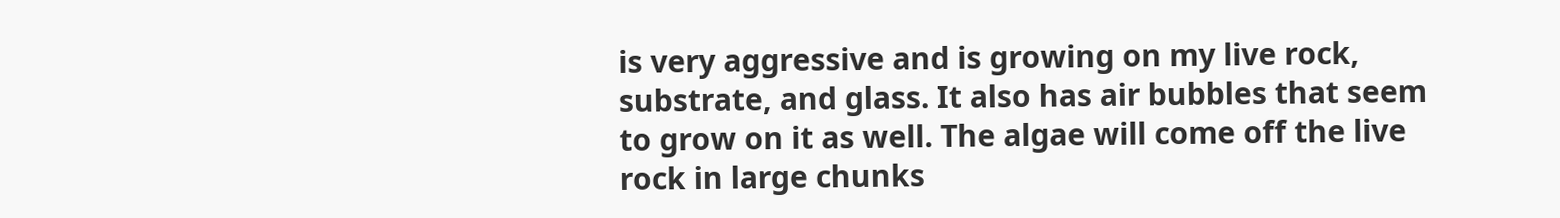is very aggressive and is growing on my live rock, substrate, and glass. It also has air bubbles that seem to grow on it as well. The algae will come off the live rock in large chunks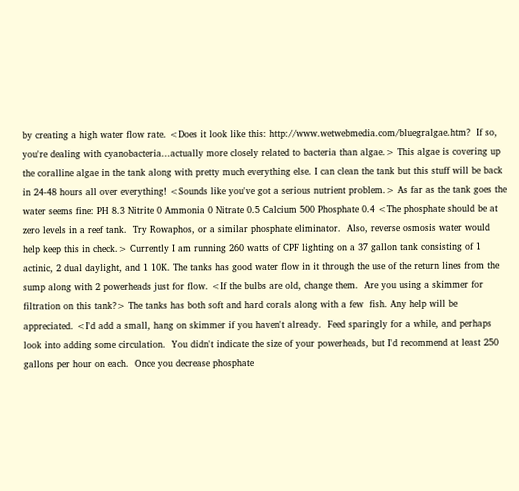by creating a high water flow rate. <Does it look like this: http://www.wetwebmedia.com/bluegralgae.htm?  If so, you're dealing with cyanobacteria...actually more closely related to bacteria than algae.> This algae is covering up the coralline algae in the tank along with pretty much everything else. I can clean the tank but this stuff will be back in 24-48 hours all over everything! <Sounds like you've got a serious nutrient problem.> As far as the tank goes the water seems fine: PH 8.3 Nitrite 0 Ammonia 0 Nitrate 0.5 Calcium 500 Phosphate 0.4 <The phosphate should be at zero levels in a reef tank.  Try Rowaphos, or a similar phosphate eliminator.  Also, reverse osmosis water would help keep this in check.> Currently I am running 260 watts of CPF lighting on a 37 gallon tank consisting of 1 actinic, 2 dual daylight, and 1 10K. The tanks has good water flow in it through the use of the return lines from the sump along with 2 powerheads just for flow. <If the bulbs are old, change them.  Are you using a skimmer for filtration on this tank?> The tanks has both soft and hard corals along with a few  fish. Any help will be appreciated. <I'd add a small, hang on skimmer if you haven't already.  Feed sparingly for a while, and perhaps look into adding some circulation.  You didn't indicate the size of your powerheads, but I'd recommend at least 250 gallons per hour on each.  Once you decrease phosphate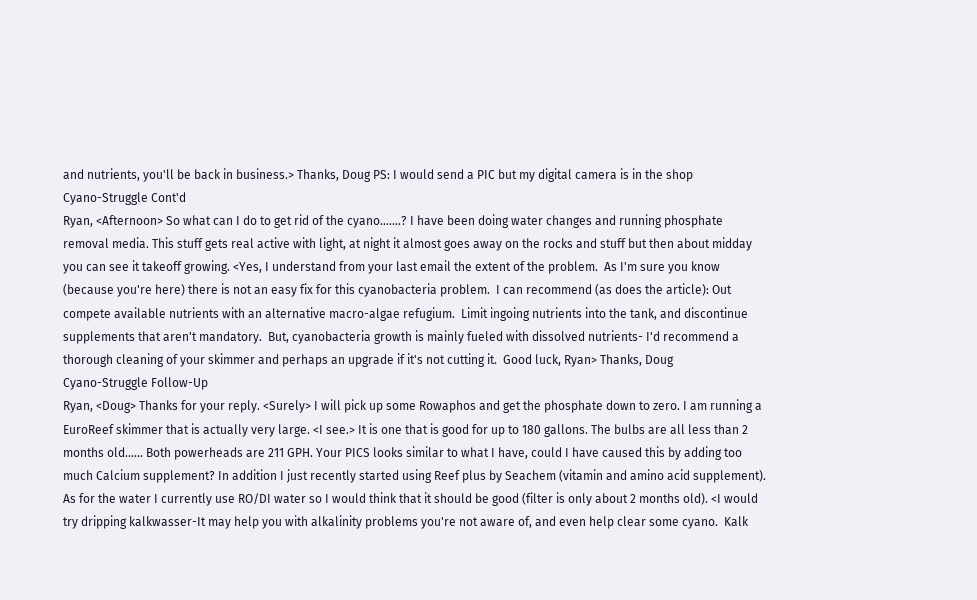and nutrients, you'll be back in business.> Thanks, Doug PS: I would send a PIC but my digital camera is in the shop
Cyano-Struggle Cont'd
Ryan, <Afternoon> So what can I do to get rid of the cyano.......? I have been doing water changes and running phosphate removal media. This stuff gets real active with light, at night it almost goes away on the rocks and stuff but then about midday you can see it takeoff growing. <Yes, I understand from your last email the extent of the problem.  As I'm sure you know (because you're here) there is not an easy fix for this cyanobacteria problem.  I can recommend (as does the article): Out compete available nutrients with an alternative macro-algae refugium.  Limit ingoing nutrients into the tank, and discontinue supplements that aren't mandatory.  But, cyanobacteria growth is mainly fueled with dissolved nutrients- I'd recommend a thorough cleaning of your skimmer and perhaps an upgrade if it's not cutting it.  Good luck, Ryan> Thanks, Doug
Cyano-Struggle Follow-Up
Ryan, <Doug> Thanks for your reply. <Surely> I will pick up some Rowaphos and get the phosphate down to zero. I am running a EuroReef skimmer that is actually very large. <I see.> It is one that is good for up to 180 gallons. The bulbs are all less than 2 months old...... Both powerheads are 211 GPH. Your PICS looks similar to what I have, could I have caused this by adding too much Calcium supplement? In addition I just recently started using Reef plus by Seachem (vitamin and amino acid supplement). As for the water I currently use RO/DI water so I would think that it should be good (filter is only about 2 months old). <I would try dripping kalkwasser-It may help you with alkalinity problems you're not aware of, and even help clear some cyano.  Kalk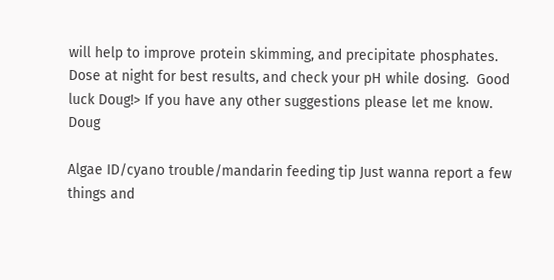will help to improve protein skimming, and precipitate phosphates.  Dose at night for best results, and check your pH while dosing.  Good luck Doug!> If you have any other suggestions please let me know. Doug

Algae ID/cyano trouble/mandarin feeding tip Just wanna report a few things and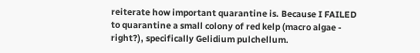reiterate how important quarantine is. Because I FAILED to quarantine a small colony of red kelp (macro algae - right?), specifically Gelidium pulchellum.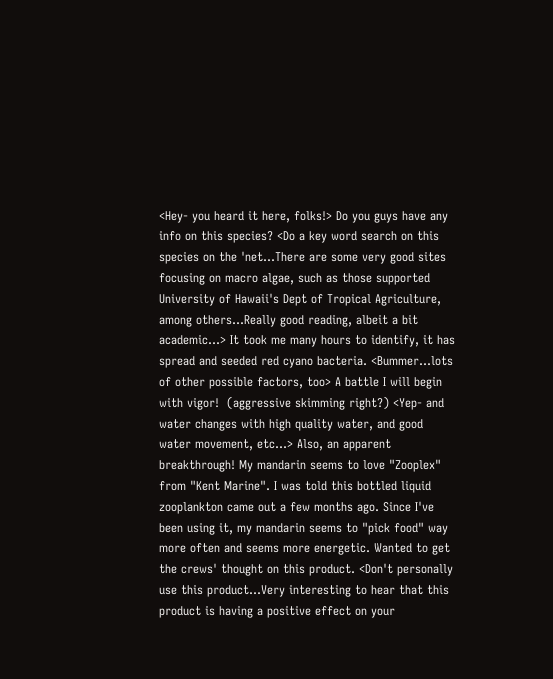<Hey- you heard it here, folks!> Do you guys have any info on this species? <Do a key word search on this species on the 'net...There are some very good sites focusing on macro algae, such as those supported University of Hawaii's Dept of Tropical Agriculture, among others...Really good reading, albeit a bit academic...> It took me many hours to identify, it has spread and seeded red cyano bacteria. <Bummer...lots of other possible factors, too> A battle I will begin with vigor!  (aggressive skimming right?) <Yep- and water changes with high quality water, and good water movement, etc...> Also, an apparent breakthrough! My mandarin seems to love "Zooplex"  from "Kent Marine". I was told this bottled liquid zooplankton came out a few months ago. Since I've been using it, my mandarin seems to "pick food" way more often and seems more energetic. Wanted to get the crews' thought on this product. <Don't personally use this product...Very interesting to hear that this product is having a positive effect on your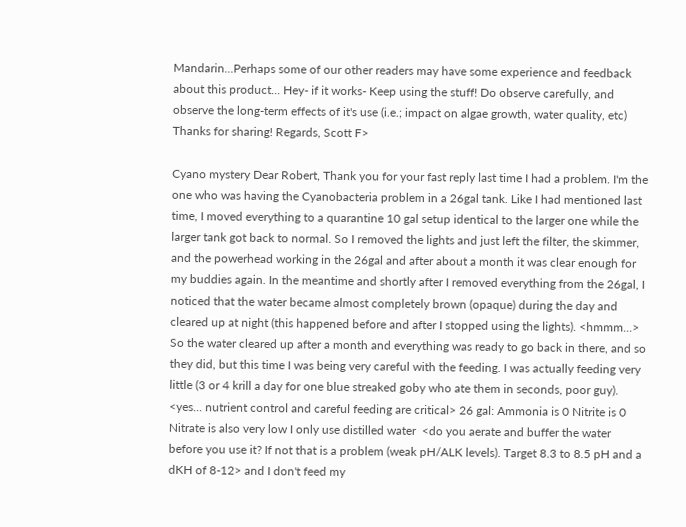Mandarin...Perhaps some of our other readers may have some experience and feedback about this product... Hey- if it works- Keep using the stuff! Do observe carefully, and observe the long-term effects of it's use (i.e.; impact on algae growth, water quality, etc) Thanks for sharing! Regards, Scott F>

Cyano mystery Dear Robert, Thank you for your fast reply last time I had a problem. I'm the one who was having the Cyanobacteria problem in a 26gal tank. Like I had mentioned last time, I moved everything to a quarantine 10 gal setup identical to the larger one while the larger tank got back to normal. So I removed the lights and just left the filter, the skimmer, and the powerhead working in the 26gal and after about a month it was clear enough for my buddies again. In the meantime and shortly after I removed everything from the 26gal, I noticed that the water became almost completely brown (opaque) during the day and cleared up at night (this happened before and after I stopped using the lights). <hmmm...> So the water cleared up after a month and everything was ready to go back in there, and so they did, but this time I was being very careful with the feeding. I was actually feeding very little (3 or 4 krill a day for one blue streaked goby who ate them in seconds, poor guy). <yes... nutrient control and careful feeding are critical> 26 gal: Ammonia is 0 Nitrite is 0 Nitrate is also very low I only use distilled water  <do you aerate and buffer the water before you use it? If not that is a problem (weak pH/ALK levels). Target 8.3 to 8.5 pH and a dKH of 8-12> and I don't feed my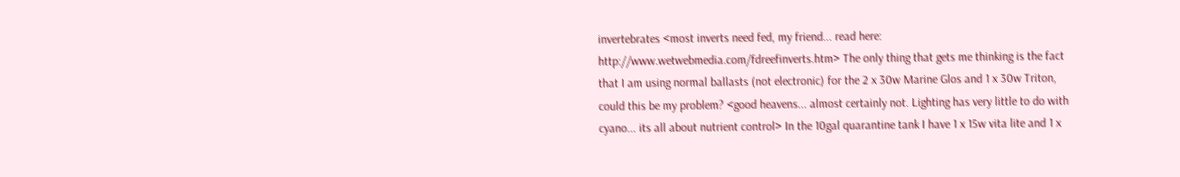invertebrates <most inverts need fed, my friend... read here: http://www.wetwebmedia.com/fdreefinverts.htm> The only thing that gets me thinking is the fact that I am using normal ballasts (not electronic) for the 2 x 30w Marine Glos and 1 x 30w Triton, could this be my problem? <good heavens... almost certainly not. Lighting has very little to do with cyano... its all about nutrient control> In the 10gal quarantine tank I have 1 x 15w vita lite and 1 x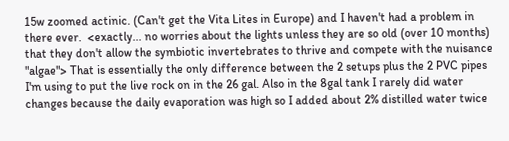15w zoomed actinic. (Can't get the Vita Lites in Europe) and I haven't had a problem in there ever.  <exactly... no worries about the lights unless they are so old (over 10 months) that they don't allow the symbiotic invertebrates to thrive and compete with the nuisance "algae"> That is essentially the only difference between the 2 setups plus the 2 PVC pipes I'm using to put the live rock on in the 26 gal. Also in the 8gal tank I rarely did water changes because the daily evaporation was high so I added about 2% distilled water twice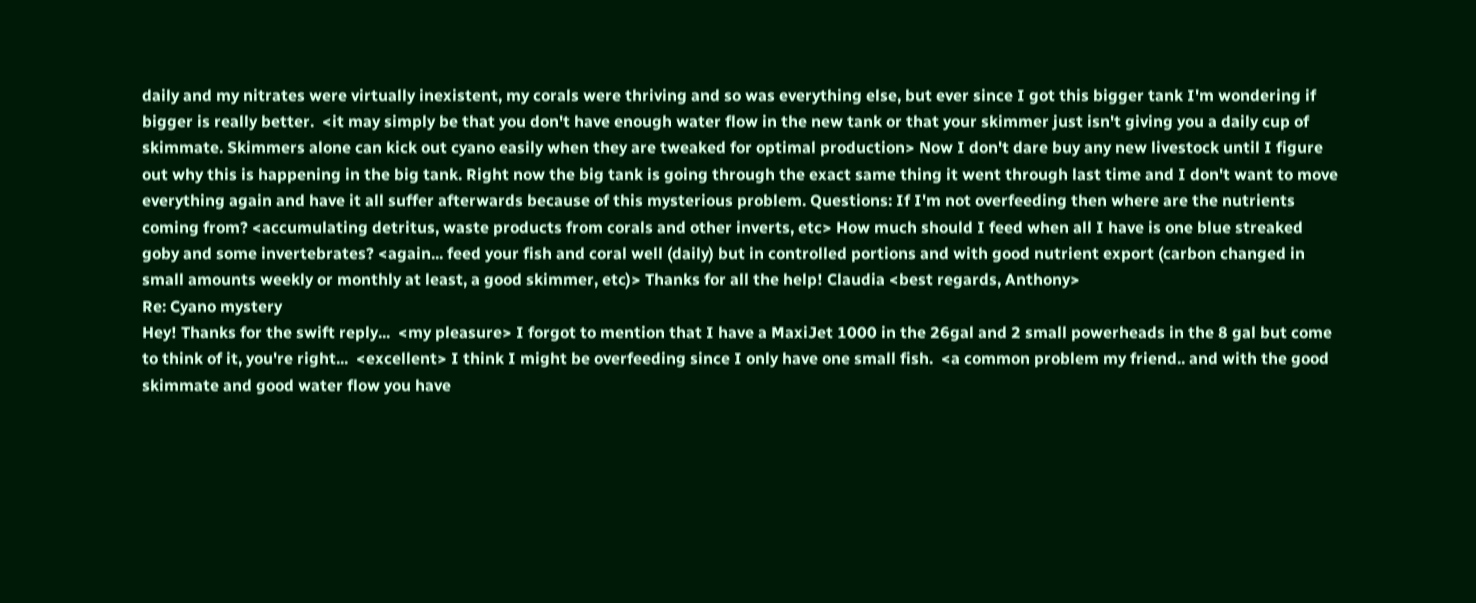daily and my nitrates were virtually inexistent, my corals were thriving and so was everything else, but ever since I got this bigger tank I'm wondering if bigger is really better.  <it may simply be that you don't have enough water flow in the new tank or that your skimmer just isn't giving you a daily cup of skimmate. Skimmers alone can kick out cyano easily when they are tweaked for optimal production> Now I don't dare buy any new livestock until I figure out why this is happening in the big tank. Right now the big tank is going through the exact same thing it went through last time and I don't want to move everything again and have it all suffer afterwards because of this mysterious problem. Questions: If I'm not overfeeding then where are the nutrients coming from? <accumulating detritus, waste products from corals and other inverts, etc> How much should I feed when all I have is one blue streaked goby and some invertebrates? <again... feed your fish and coral well (daily) but in controlled portions and with good nutrient export (carbon changed in small amounts weekly or monthly at least, a good skimmer, etc)> Thanks for all the help! Claudia <best regards, Anthony>
Re: Cyano mystery
Hey! Thanks for the swift reply...  <my pleasure> I forgot to mention that I have a MaxiJet 1000 in the 26gal and 2 small powerheads in the 8 gal but come to think of it, you're right...  <excellent> I think I might be overfeeding since I only have one small fish.  <a common problem my friend.. and with the good skimmate and good water flow you have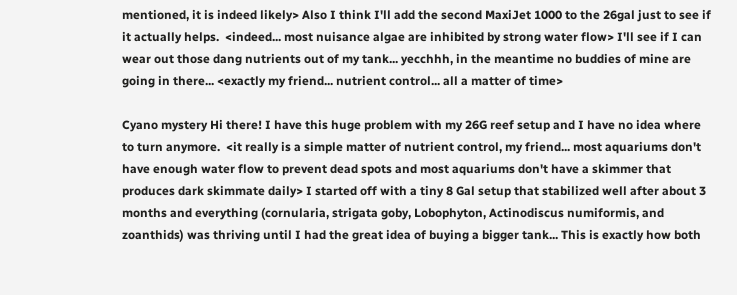mentioned, it is indeed likely> Also I think I'll add the second MaxiJet 1000 to the 26gal just to see if it actually helps.  <indeed... most nuisance algae are inhibited by strong water flow> I'll see if I can wear out those dang nutrients out of my tank... yecchhh, in the meantime no buddies of mine are going in there... <exactly my friend... nutrient control... all a matter of time>

Cyano mystery Hi there! I have this huge problem with my 26G reef setup and I have no idea where to turn anymore.  <it really is a simple matter of nutrient control, my friend... most aquariums don't have enough water flow to prevent dead spots and most aquariums don't have a skimmer that produces dark skimmate daily> I started off with a tiny 8 Gal setup that stabilized well after about 3 months and everything (cornularia, strigata goby, Lobophyton, Actinodiscus numiformis, and zoanthids) was thriving until I had the great idea of buying a bigger tank... This is exactly how both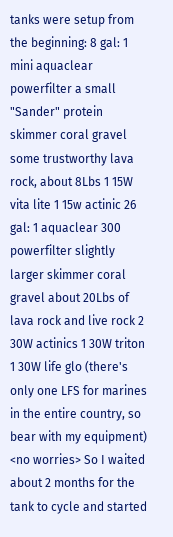tanks were setup from the beginning: 8 gal: 1 mini aquaclear powerfilter a small "Sander" protein skimmer coral gravel some trustworthy lava rock, about 8Lbs 1 15W vita lite 1 15w actinic 26 gal: 1 aquaclear 300 powerfilter slightly larger skimmer coral gravel about 20Lbs of lava rock and live rock 2 30W actinics 1 30W triton 1 30W life glo (there's only one LFS for marines in the entire country, so bear with my equipment) <no worries> So I waited about 2 months for the tank to cycle and started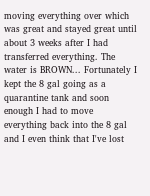moving everything over which was great and stayed great until about 3 weeks after I had transferred everything. The water is BROWN... Fortunately I kept the 8 gal going as a quarantine tank and soon enough I had to move everything back into the 8 gal and I even think that I've lost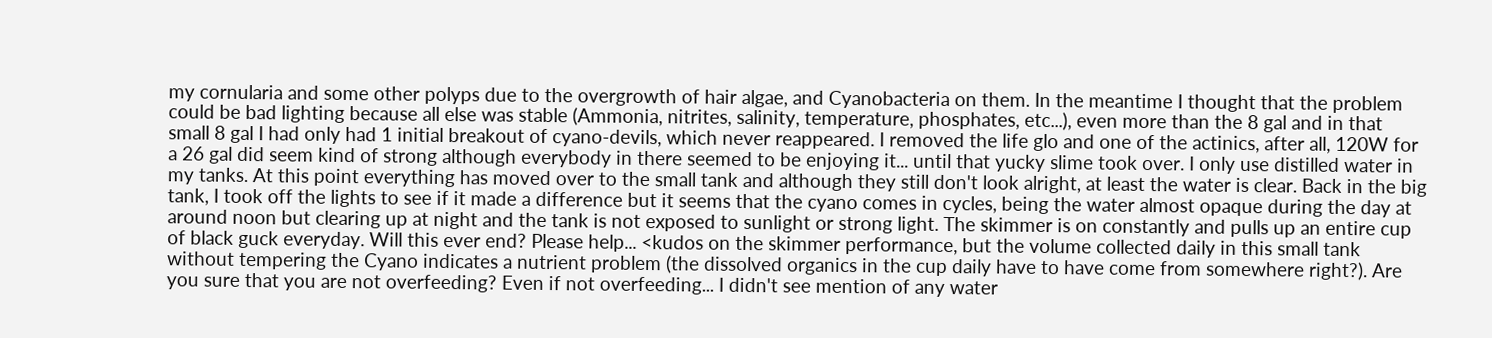my cornularia and some other polyps due to the overgrowth of hair algae, and Cyanobacteria on them. In the meantime I thought that the problem could be bad lighting because all else was stable (Ammonia, nitrites, salinity, temperature, phosphates, etc...), even more than the 8 gal and in that small 8 gal I had only had 1 initial breakout of cyano-devils, which never reappeared. I removed the life glo and one of the actinics, after all, 120W for a 26 gal did seem kind of strong although everybody in there seemed to be enjoying it... until that yucky slime took over. I only use distilled water in my tanks. At this point everything has moved over to the small tank and although they still don't look alright, at least the water is clear. Back in the big tank, I took off the lights to see if it made a difference but it seems that the cyano comes in cycles, being the water almost opaque during the day at around noon but clearing up at night and the tank is not exposed to sunlight or strong light. The skimmer is on constantly and pulls up an entire cup of black guck everyday. Will this ever end? Please help... <kudos on the skimmer performance, but the volume collected daily in this small tank without tempering the Cyano indicates a nutrient problem (the dissolved organics in the cup daily have to have come from somewhere right?). Are you sure that you are not overfeeding? Even if not overfeeding... I didn't see mention of any water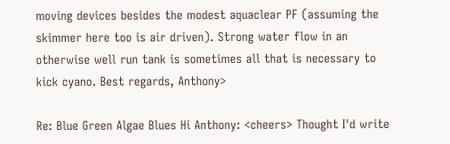moving devices besides the modest aquaclear PF (assuming the skimmer here too is air driven). Strong water flow in an otherwise well run tank is sometimes all that is necessary to kick cyano. Best regards, Anthony>

Re: Blue Green Algae Blues Hi Anthony: <cheers> Thought I'd write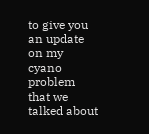to give you an update on my cyano problem that we talked about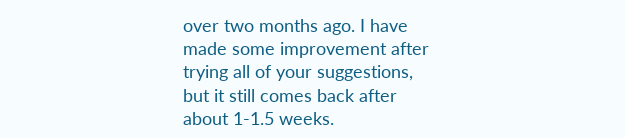over two months ago. I have made some improvement after trying all of your suggestions, but it still comes back after about 1-1.5 weeks.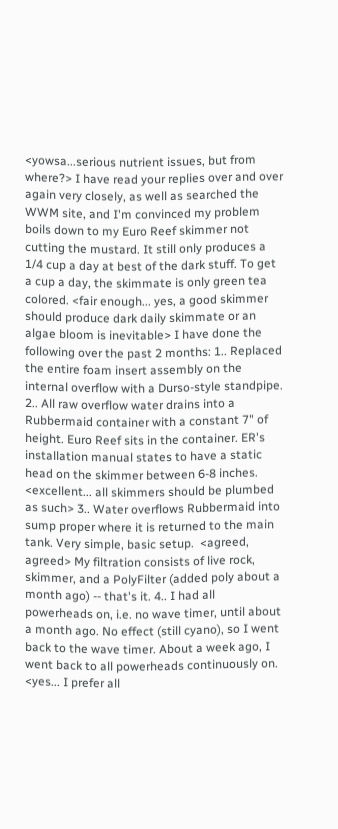<yowsa...serious nutrient issues, but from where?> I have read your replies over and over again very closely, as well as searched the WWM site, and I'm convinced my problem boils down to my Euro Reef skimmer not cutting the mustard. It still only produces a 1/4 cup a day at best of the dark stuff. To get a cup a day, the skimmate is only green tea colored. <fair enough... yes, a good skimmer should produce dark daily skimmate or an algae bloom is inevitable> I have done the following over the past 2 months: 1.. Replaced the entire foam insert assembly on the internal overflow with a Durso-style standpipe. 2.. All raw overflow water drains into a Rubbermaid container with a constant 7" of height. Euro Reef sits in the container. ER's installation manual states to have a static head on the skimmer between 6-8 inches. <excellent... all skimmers should be plumbed as such> 3.. Water overflows Rubbermaid into sump proper where it is returned to the main tank. Very simple, basic setup.  <agreed, agreed> My filtration consists of live rock, skimmer, and a PolyFilter (added poly about a month ago) -- that's it. 4.. I had all powerheads on, i.e. no wave timer, until about a month ago. No effect (still cyano), so I went back to the wave timer. About a week ago, I went back to all powerheads continuously on. <yes... I prefer all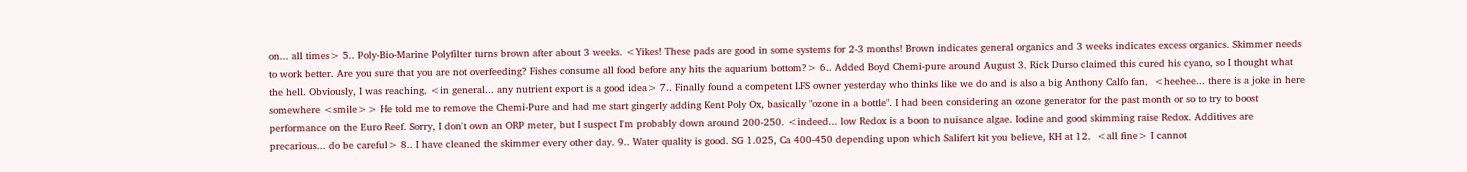on... all times> 5.. Poly-Bio-Marine Polyfilter turns brown after about 3 weeks. <Yikes! These pads are good in some systems for 2-3 months! Brown indicates general organics and 3 weeks indicates excess organics. Skimmer needs to work better. Are you sure that you are not overfeeding? Fishes consume all food before any hits the aquarium bottom?> 6.. Added Boyd Chemi-pure around August 3. Rick Durso claimed this cured his cyano, so I thought what the hell. Obviously, I was reaching. <in general... any nutrient export is a good idea> 7.. Finally found a competent LFS owner yesterday who thinks like we do and is also a big Anthony Calfo fan.  <heehee... there is a joke in here somewhere <smile>> He told me to remove the Chemi-Pure and had me start gingerly adding Kent Poly Ox, basically "ozone in a bottle". I had been considering an ozone generator for the past month or so to try to boost performance on the Euro Reef. Sorry, I don't own an ORP meter, but I suspect I'm probably down around 200-250. <indeed... low Redox is a boon to nuisance algae. Iodine and good skimming raise Redox. Additives are precarious... do be careful> 8.. I have cleaned the skimmer every other day. 9.. Water quality is good. SG 1.025, Ca 400-450 depending upon which Salifert kit you believe, KH at 12.  <all fine> I cannot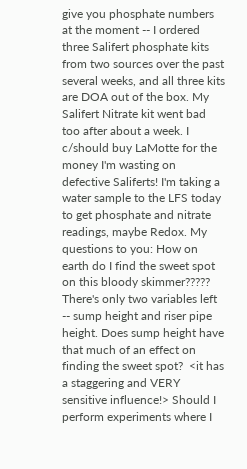give you phosphate numbers at the moment -- I ordered three Salifert phosphate kits from two sources over the past several weeks, and all three kits are DOA out of the box. My Salifert Nitrate kit went bad too after about a week. I c/should buy LaMotte for the money I'm wasting on defective Saliferts! I'm taking a water sample to the LFS today to get phosphate and nitrate readings, maybe Redox. My questions to you: How on earth do I find the sweet spot on this bloody skimmer????? There's only two variables left -- sump height and riser pipe height. Does sump height have that much of an effect on finding the sweet spot?  <it has a staggering and VERY sensitive influence!> Should I perform experiments where I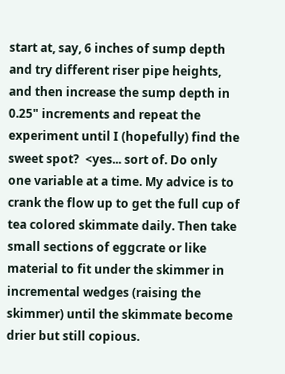start at, say, 6 inches of sump depth and try different riser pipe heights, and then increase the sump depth in 0.25" increments and repeat the experiment until I (hopefully) find the sweet spot?  <yes... sort of. Do only one variable at a time. My advice is to crank the flow up to get the full cup of tea colored skimmate daily. Then take small sections of eggcrate or like material to fit under the skimmer in incremental wedges (raising the skimmer) until the skimmate become drier but still copious.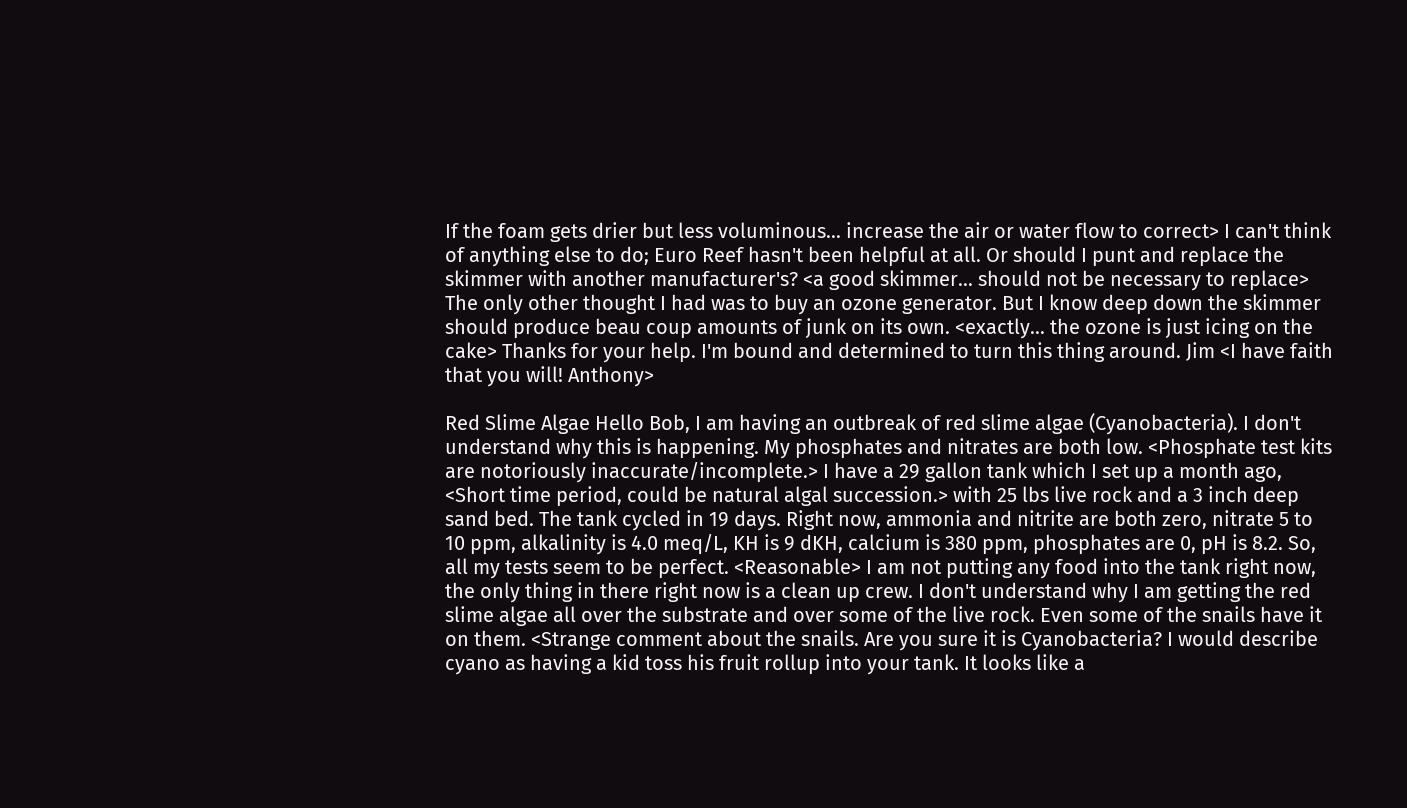If the foam gets drier but less voluminous... increase the air or water flow to correct> I can't think of anything else to do; Euro Reef hasn't been helpful at all. Or should I punt and replace the skimmer with another manufacturer's? <a good skimmer... should not be necessary to replace> The only other thought I had was to buy an ozone generator. But I know deep down the skimmer should produce beau coup amounts of junk on its own. <exactly... the ozone is just icing on the cake> Thanks for your help. I'm bound and determined to turn this thing around. Jim <I have faith that you will! Anthony>

Red Slime Algae Hello Bob, I am having an outbreak of red slime algae (Cyanobacteria). I don't understand why this is happening. My phosphates and nitrates are both low. <Phosphate test kits are notoriously inaccurate/incomplete.> I have a 29 gallon tank which I set up a month ago, <Short time period, could be natural algal succession.> with 25 lbs live rock and a 3 inch deep sand bed. The tank cycled in 19 days. Right now, ammonia and nitrite are both zero, nitrate 5 to 10 ppm, alkalinity is 4.0 meq/L, KH is 9 dKH, calcium is 380 ppm, phosphates are 0, pH is 8.2. So, all my tests seem to be perfect. <Reasonable> I am not putting any food into the tank right now, the only thing in there right now is a clean up crew. I don't understand why I am getting the red slime algae all over the substrate and over some of the live rock. Even some of the snails have it on them. <Strange comment about the snails. Are you sure it is Cyanobacteria? I would describe cyano as having a kid toss his fruit rollup into your tank. It looks like a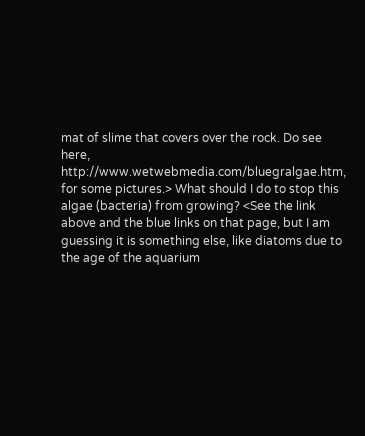mat of slime that covers over the rock. Do see here, http://www.wetwebmedia.com/bluegralgae.htm, for some pictures.> What should I do to stop this algae (bacteria) from growing? <See the link above and the blue links on that page, but I am guessing it is something else, like diatoms due to the age of the aquarium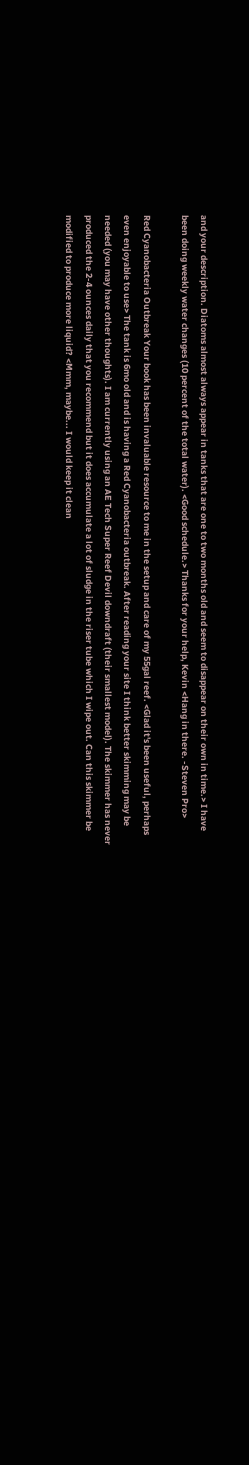and your description. Diatoms almost always appear in tanks that are one to two months old and seem to disappear on their own in time.> I have been doing weekly water changes (10 percent of the total water). <Good schedule.> Thanks for your help, Kevin <Hang in there. -Steven Pro>

Red Cyanobacteria Outbreak Your book has been invaluable resource to me in the setup and care of my 55gal reef. <Glad it's been useful, perhaps even enjoyable to use> The tank is 6mo old and is having a Red Cyanobacteria outbreak. After reading your site I think better skimming may be needed (you may have other thoughts). I am currently using an AE Tech Super Reef Devil downdraft (their smallest model). The skimmer has never produced the 2-4 ounces daily that you recommend but it does accumulate a lot of sludge in the riser tube which I wipe out. Can this skimmer be modified to produce more liquid? <Mmm, maybe... I would keep it clean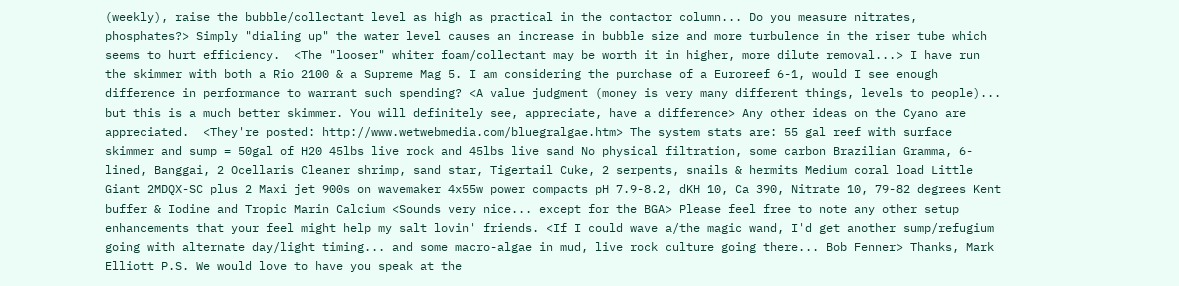(weekly), raise the bubble/collectant level as high as practical in the contactor column... Do you measure nitrates, phosphates?> Simply "dialing up" the water level causes an increase in bubble size and more turbulence in the riser tube which seems to hurt efficiency.  <The "looser" whiter foam/collectant may be worth it in higher, more dilute removal...> I have run the skimmer with both a Rio 2100 & a Supreme Mag 5. I am considering the purchase of a Euroreef 6-1, would I see enough difference in performance to warrant such spending? <A value judgment (money is very many different things, levels to people)... but this is a much better skimmer. You will definitely see, appreciate, have a difference> Any other ideas on the Cyano are appreciated.  <They're posted: http://www.wetwebmedia.com/bluegralgae.htm> The system stats are: 55 gal reef with surface skimmer and sump = 50gal of H20 45lbs live rock and 45lbs live sand No physical filtration, some carbon Brazilian Gramma, 6-lined, Banggai, 2 Ocellaris Cleaner shrimp, sand star, Tigertail Cuke, 2 serpents, snails & hermits Medium coral load Little Giant 2MDQX-SC plus 2 Maxi jet 900s on wavemaker 4x55w power compacts pH 7.9-8.2, dKH 10, Ca 390, Nitrate 10, 79-82 degrees Kent buffer & Iodine and Tropic Marin Calcium <Sounds very nice... except for the BGA> Please feel free to note any other setup enhancements that your feel might help my salt lovin' friends. <If I could wave a/the magic wand, I'd get another sump/refugium going with alternate day/light timing... and some macro-algae in mud, live rock culture going there... Bob Fenner> Thanks, Mark Elliott P.S. We would love to have you speak at the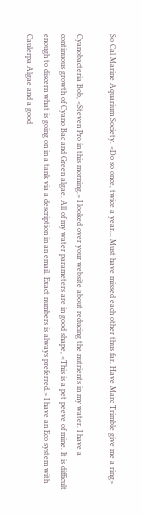So Cal Marine Aquarium Society. <Do so once, twice a year... Must have missed each other thus far. Have Marc Trimble give me a ring>

Cyanobacteria Bob, <Steven Pro in this morning.> I looked over your website about reducing the nutrients in my water. I have a continuous growth of Cyano Bac and Green algae. All of my water parameters are in good shape, <This is a pet peeve of mine. It is difficult enough to discern what is going on in a tank via a description in an email. Exact numbers is always preferred.> I have an Eco system with Caulerpa Algae and a good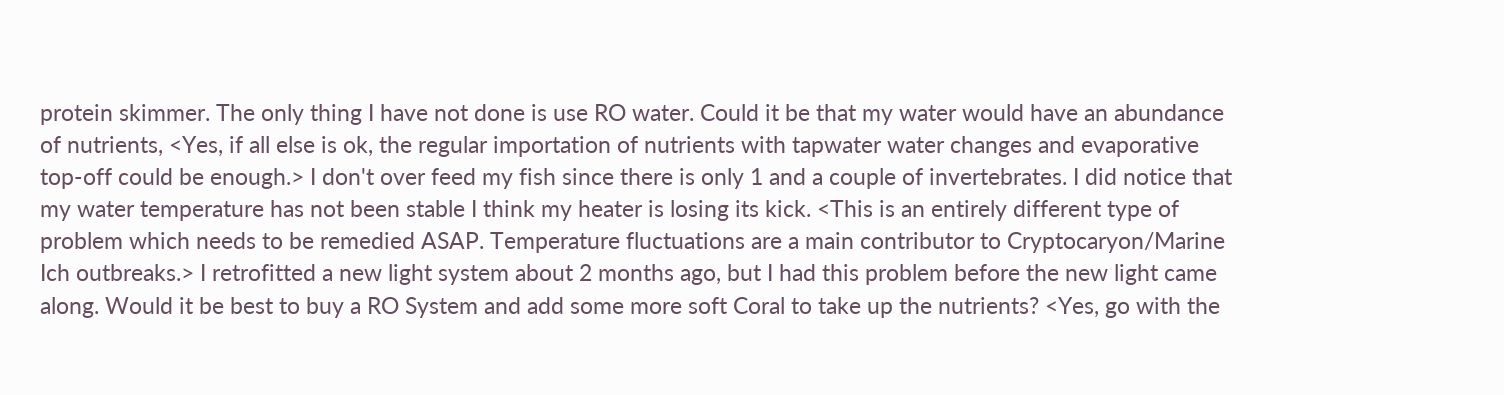protein skimmer. The only thing I have not done is use RO water. Could it be that my water would have an abundance of nutrients, <Yes, if all else is ok, the regular importation of nutrients with tapwater water changes and evaporative top-off could be enough.> I don't over feed my fish since there is only 1 and a couple of invertebrates. I did notice that my water temperature has not been stable I think my heater is losing its kick. <This is an entirely different type of problem which needs to be remedied ASAP. Temperature fluctuations are a main contributor to Cryptocaryon/Marine Ich outbreaks.> I retrofitted a new light system about 2 months ago, but I had this problem before the new light came along. Would it be best to buy a RO System and add some more soft Coral to take up the nutrients? <Yes, go with the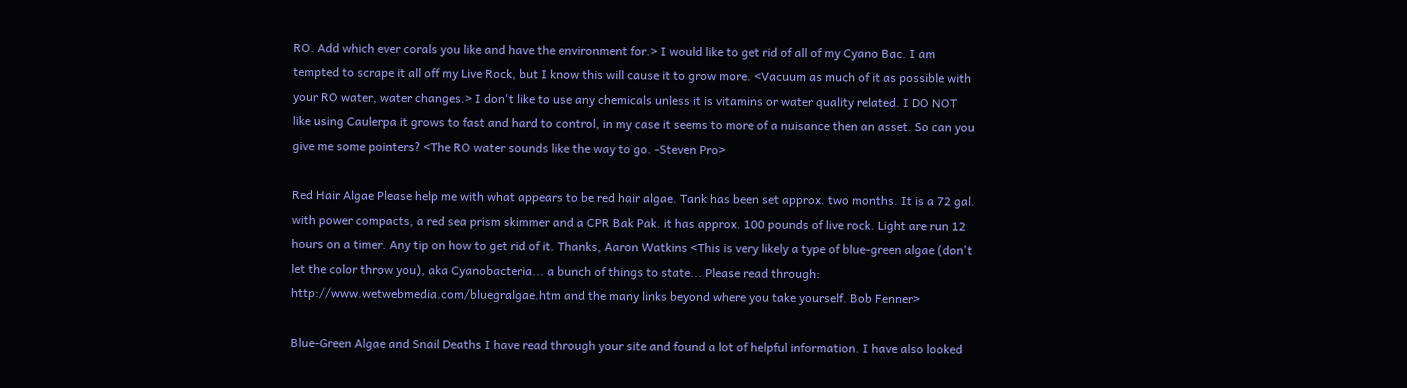RO. Add which ever corals you like and have the environment for.> I would like to get rid of all of my Cyano Bac. I am tempted to scrape it all off my Live Rock, but I know this will cause it to grow more. <Vacuum as much of it as possible with your RO water, water changes.> I don't like to use any chemicals unless it is vitamins or water quality related. I DO NOT like using Caulerpa it grows to fast and hard to control, in my case it seems to more of a nuisance then an asset. So can you give me some pointers? <The RO water sounds like the way to go. -Steven Pro>

Red Hair Algae Please help me with what appears to be red hair algae. Tank has been set approx. two months. It is a 72 gal. with power compacts, a red sea prism skimmer and a CPR Bak Pak. it has approx. 100 pounds of live rock. Light are run 12 hours on a timer. Any tip on how to get rid of it. Thanks, Aaron Watkins <This is very likely a type of blue-green algae (don't let the color throw you), aka Cyanobacteria... a bunch of things to state... Please read through: http://www.wetwebmedia.com/bluegralgae.htm and the many links beyond where you take yourself. Bob Fenner>

Blue-Green Algae and Snail Deaths I have read through your site and found a lot of helpful information. I have also looked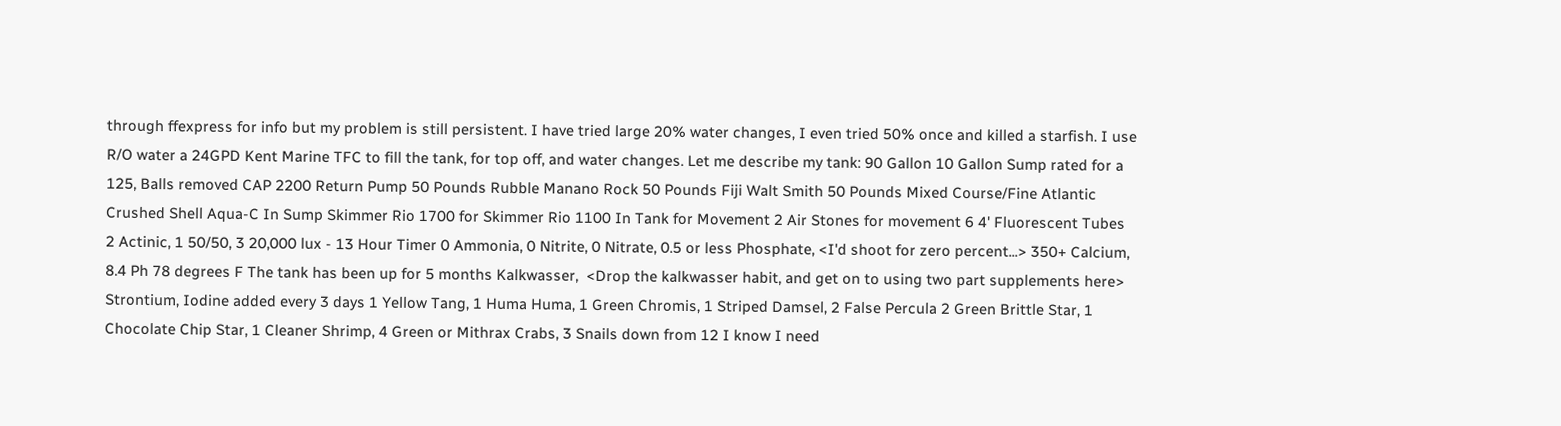through ffexpress for info but my problem is still persistent. I have tried large 20% water changes, I even tried 50% once and killed a starfish. I use R/O water a 24GPD Kent Marine TFC to fill the tank, for top off, and water changes. Let me describe my tank: 90 Gallon 10 Gallon Sump rated for a 125, Balls removed CAP 2200 Return Pump 50 Pounds Rubble Manano Rock 50 Pounds Fiji Walt Smith 50 Pounds Mixed Course/Fine Atlantic Crushed Shell Aqua-C In Sump Skimmer Rio 1700 for Skimmer Rio 1100 In Tank for Movement 2 Air Stones for movement 6 4' Fluorescent Tubes 2 Actinic, 1 50/50, 3 20,000 lux - 13 Hour Timer 0 Ammonia, 0 Nitrite, 0 Nitrate, 0.5 or less Phosphate, <I'd shoot for zero percent...> 350+ Calcium, 8.4 Ph 78 degrees F The tank has been up for 5 months Kalkwasser,  <Drop the kalkwasser habit, and get on to using two part supplements here> Strontium, Iodine added every 3 days 1 Yellow Tang, 1 Huma Huma, 1 Green Chromis, 1 Striped Damsel, 2 False Percula 2 Green Brittle Star, 1 Chocolate Chip Star, 1 Cleaner Shrimp, 4 Green or Mithrax Crabs, 3 Snails down from 12 I know I need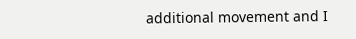additional movement and I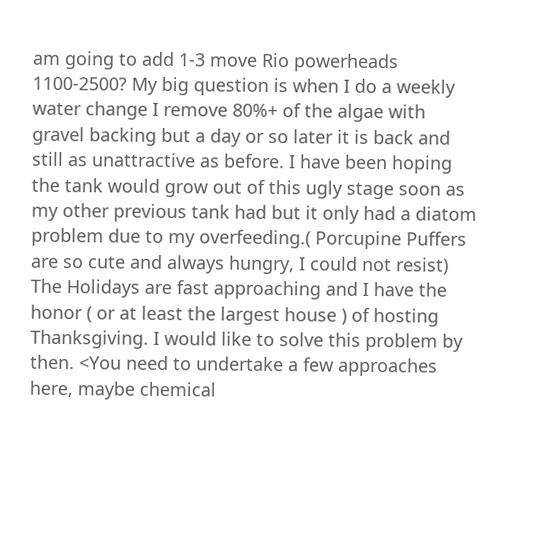am going to add 1-3 move Rio powerheads 1100-2500? My big question is when I do a weekly water change I remove 80%+ of the algae with gravel backing but a day or so later it is back and still as unattractive as before. I have been hoping the tank would grow out of this ugly stage soon as my other previous tank had but it only had a diatom problem due to my overfeeding.( Porcupine Puffers are so cute and always hungry, I could not resist) The Holidays are fast approaching and I have the honor ( or at least the largest house ) of hosting Thanksgiving. I would like to solve this problem by then. <You need to undertake a few approaches here, maybe chemical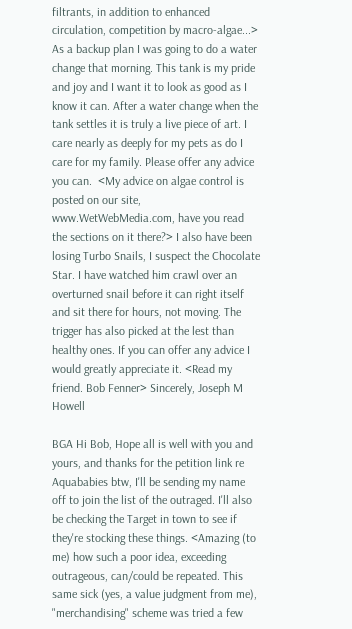filtrants, in addition to enhanced circulation, competition by macro-algae...> As a backup plan I was going to do a water change that morning. This tank is my pride and joy and I want it to look as good as I know it can. After a water change when the tank settles it is truly a live piece of art. I care nearly as deeply for my pets as do I care for my family. Please offer any advice you can.  <My advice on algae control is posted on our site, www.WetWebMedia.com, have you read the sections on it there?> I also have been losing Turbo Snails, I suspect the Chocolate Star. I have watched him crawl over an overturned snail before it can right itself and sit there for hours, not moving. The trigger has also picked at the lest than healthy ones. If you can offer any advice I would greatly appreciate it. <Read my friend. Bob Fenner> Sincerely, Joseph M Howell

BGA Hi Bob, Hope all is well with you and yours, and thanks for the petition link re Aquababies btw, I'll be sending my name off to join the list of the outraged. I'll also be checking the Target in town to see if they're stocking these things. <Amazing (to me) how such a poor idea, exceeding outrageous, can/could be repeated. This same sick (yes, a value judgment from me), "merchandising" scheme was tried a few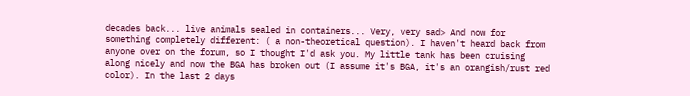decades back... live animals sealed in containers... Very, very sad> And now for something completely different: ( a non-theoretical question). I haven't heard back from anyone over on the forum, so I thought I'd ask you. My little tank has been cruising along nicely and now the BGA has broken out (I assume it's BGA, it's an orangish/rust red color). In the last 2 days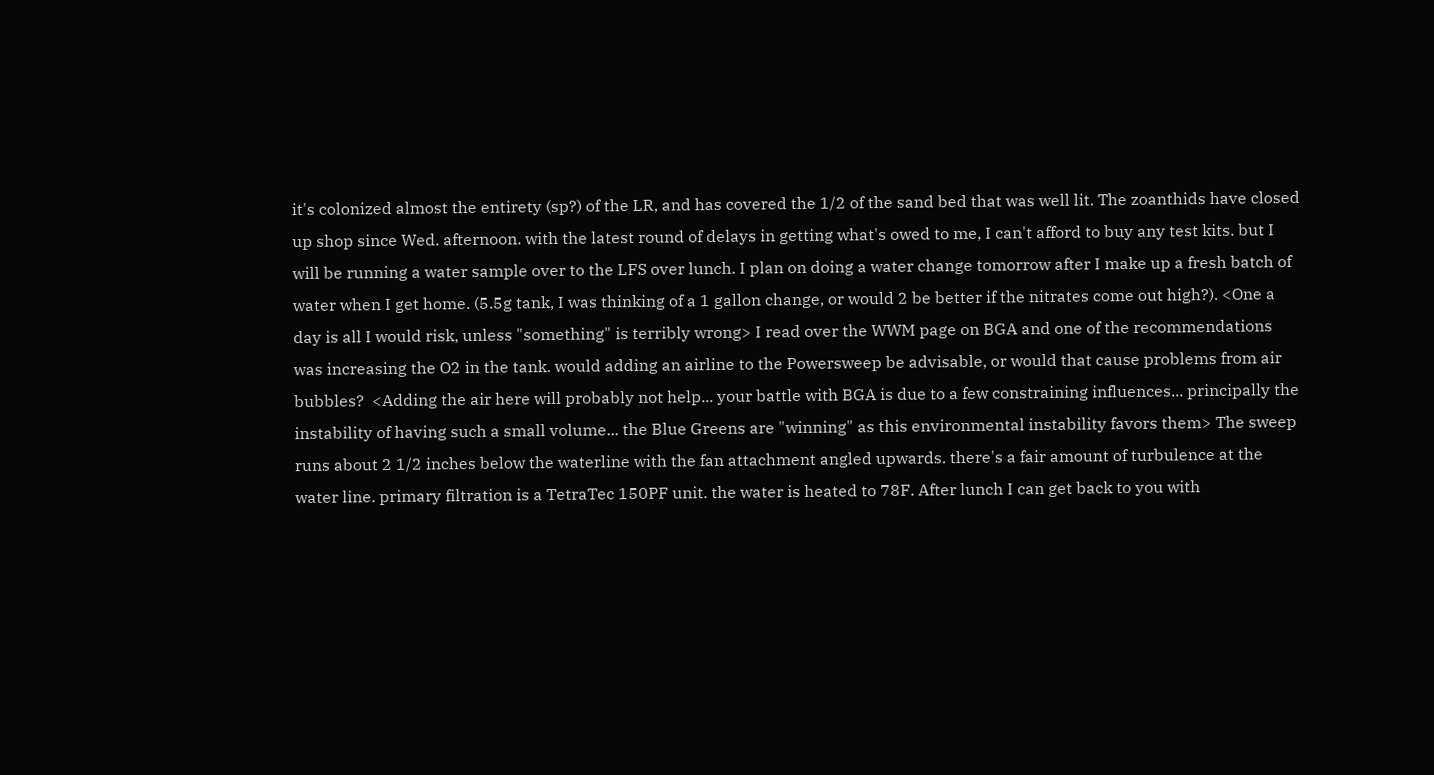it's colonized almost the entirety (sp?) of the LR, and has covered the 1/2 of the sand bed that was well lit. The zoanthids have closed up shop since Wed. afternoon. with the latest round of delays in getting what's owed to me, I can't afford to buy any test kits. but I will be running a water sample over to the LFS over lunch. I plan on doing a water change tomorrow after I make up a fresh batch of water when I get home. (5.5g tank, I was thinking of a 1 gallon change, or would 2 be better if the nitrates come out high?). <One a day is all I would risk, unless "something" is terribly wrong> I read over the WWM page on BGA and one of the recommendations was increasing the O2 in the tank. would adding an airline to the Powersweep be advisable, or would that cause problems from air bubbles?  <Adding the air here will probably not help... your battle with BGA is due to a few constraining influences... principally the instability of having such a small volume... the Blue Greens are "winning" as this environmental instability favors them> The sweep runs about 2 1/2 inches below the waterline with the fan attachment angled upwards. there's a fair amount of turbulence at the water line. primary filtration is a TetraTec 150PF unit. the water is heated to 78F. After lunch I can get back to you with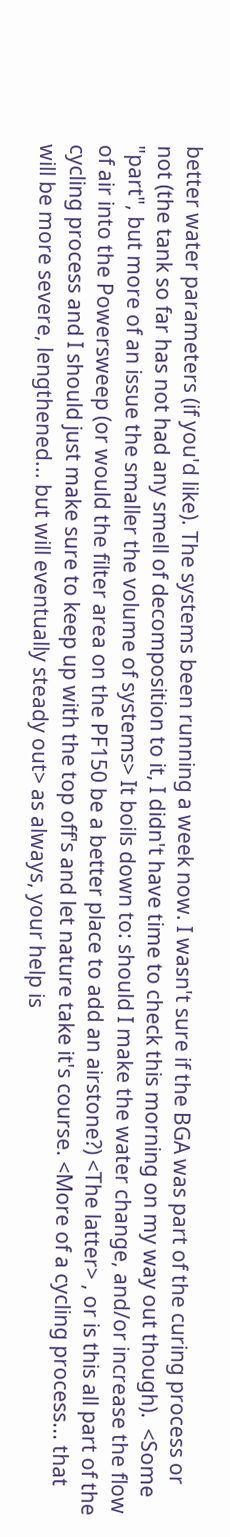better water parameters (if you'd like). The systems been running a week now. I wasn't sure if the BGA was part of the curing process or not (the tank so far has not had any smell of decomposition to it, I didn't have time to check this morning on my way out though).  <Some "part", but more of an issue the smaller the volume of systems> It boils down to: should I make the water change, and/or increase the flow of air into the Powersweep (or would the filter area on the PF150 be a better place to add an airstone?) <The latter> , or is this all part of the cycling process and I should just make sure to keep up with the top off's and let nature take it's course. <More of a cycling process... that will be more severe, lengthened... but will eventually steady out> as always, your help is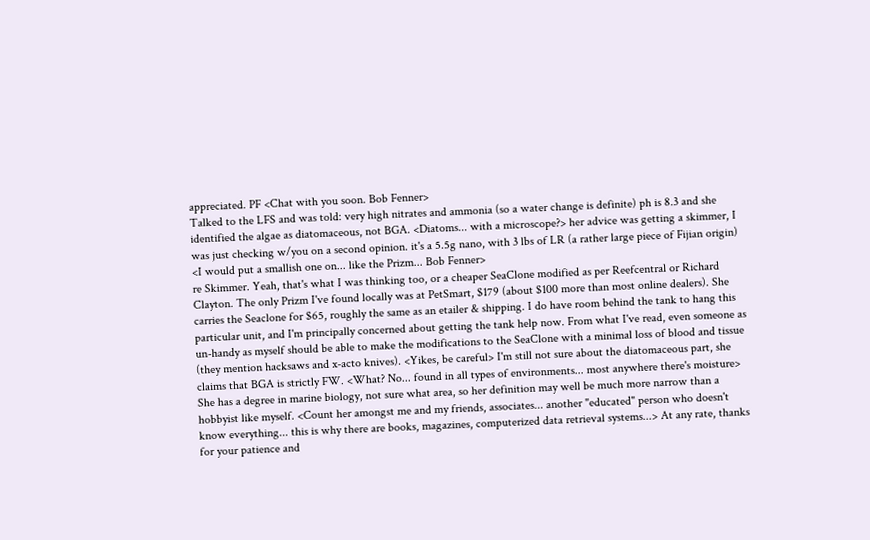appreciated. PF <Chat with you soon. Bob Fenner>
Talked to the LFS and was told: very high nitrates and ammonia (so a water change is definite) ph is 8.3 and she identified the algae as diatomaceous, not BGA. <Diatoms... with a microscope?> her advice was getting a skimmer, I was just checking w/you on a second opinion. it's a 5.5g nano, with 3 lbs of LR (a rather large piece of Fijian origin) <I would put a smallish one on... like the Prizm... Bob Fenner>
re Skimmer. Yeah, that's what I was thinking too, or a cheaper SeaClone modified as per Reefcentral or Richard Clayton. The only Prizm I've found locally was at PetSmart, $179 (about $100 more than most online dealers). She carries the Seaclone for $65, roughly the same as an etailer & shipping. I do have room behind the tank to hang this particular unit, and I'm principally concerned about getting the tank help now. From what I've read, even someone as un-handy as myself should be able to make the modifications to the SeaClone with a minimal loss of blood and tissue (they mention hacksaws and x-acto knives). <Yikes, be careful> I'm still not sure about the diatomaceous part, she claims that BGA is strictly FW. <What? No... found in all types of environments... most anywhere there's moisture> She has a degree in marine biology, not sure what area, so her definition may well be much more narrow than a hobbyist like myself. <Count her amongst me and my friends, associates... another "educated" person who doesn't know everything... this is why there are books, magazines, computerized data retrieval systems...> At any rate, thanks for your patience and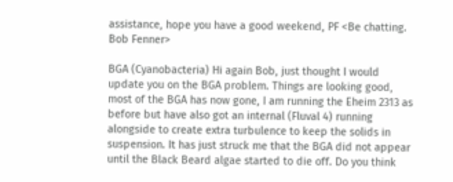assistance, hope you have a good weekend, PF <Be chatting. Bob Fenner>

BGA (Cyanobacteria) Hi again Bob, just thought I would update you on the BGA problem. Things are looking good, most of the BGA has now gone, I am running the Eheim 2313 as before but have also got an internal (Fluval 4) running alongside to create extra turbulence to keep the solids in suspension. It has just struck me that the BGA did not appear until the Black Beard algae started to die off. Do you think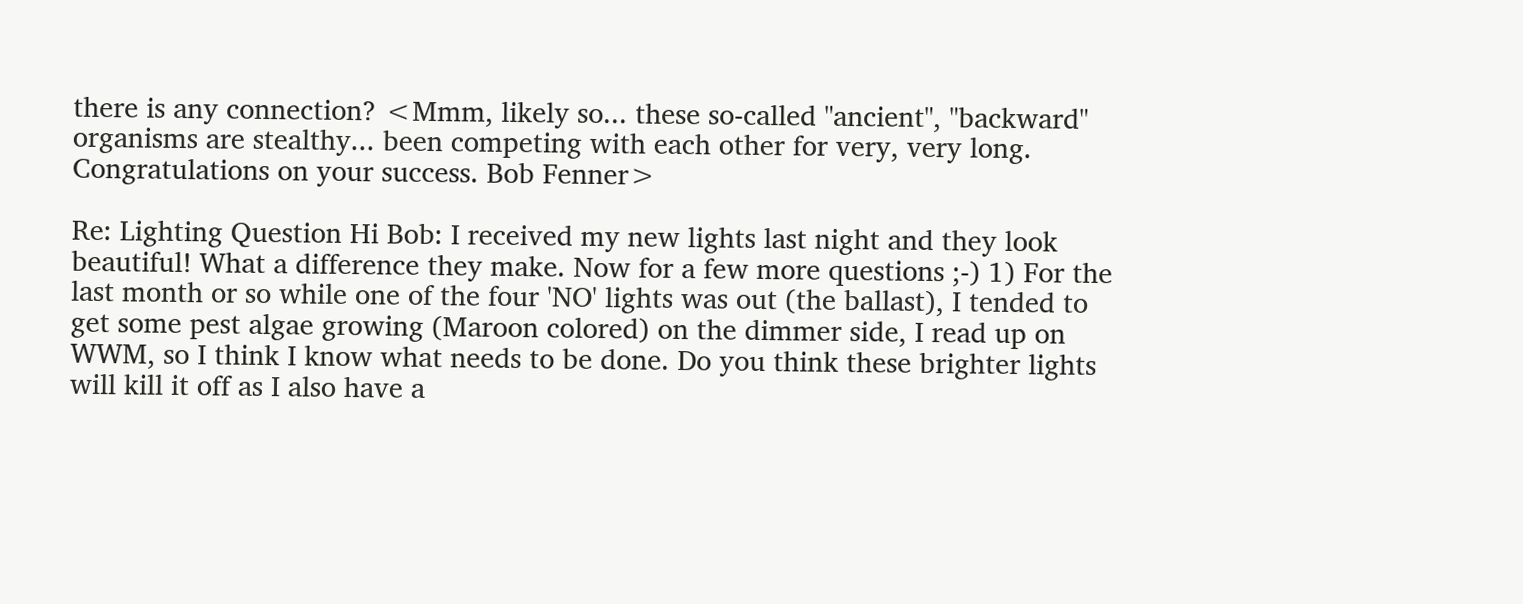there is any connection? <Mmm, likely so... these so-called "ancient", "backward" organisms are stealthy... been competing with each other for very, very long. Congratulations on your success. Bob Fenner>

Re: Lighting Question Hi Bob: I received my new lights last night and they look beautiful! What a difference they make. Now for a few more questions ;-) 1) For the last month or so while one of the four 'NO' lights was out (the ballast), I tended to get some pest algae growing (Maroon colored) on the dimmer side, I read up on WWM, so I think I know what needs to be done. Do you think these brighter lights will kill it off as I also have a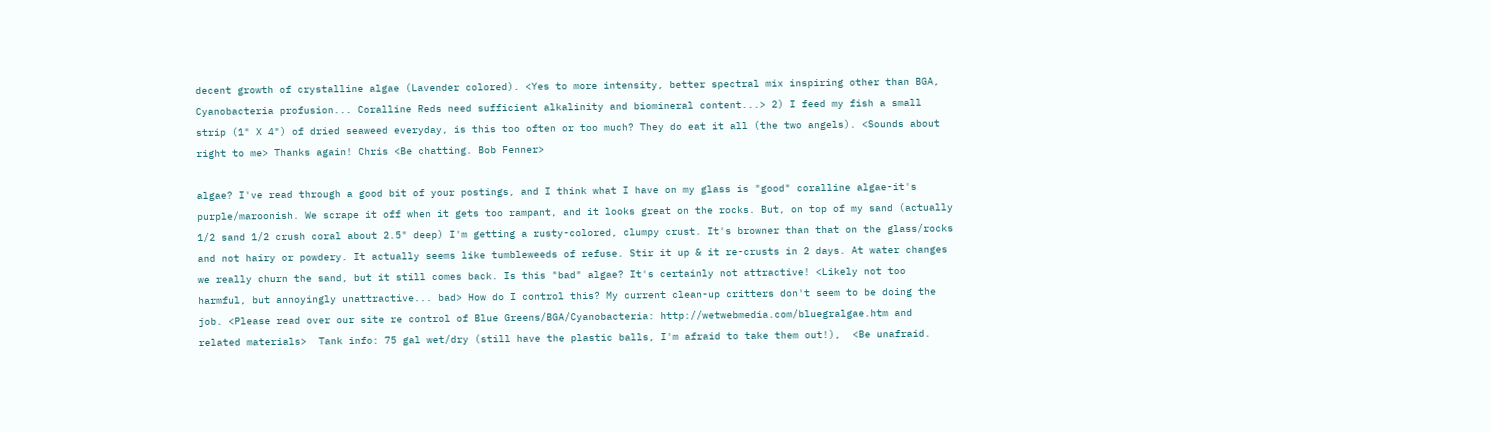decent growth of crystalline algae (Lavender colored). <Yes to more intensity, better spectral mix inspiring other than BGA, Cyanobacteria profusion... Coralline Reds need sufficient alkalinity and biomineral content...> 2) I feed my fish a small strip (1" X 4") of dried seaweed everyday, is this too often or too much? They do eat it all (the two angels). <Sounds about right to me> Thanks again! Chris <Be chatting. Bob Fenner>

algae? I've read through a good bit of your postings, and I think what I have on my glass is "good" coralline algae-it's purple/maroonish. We scrape it off when it gets too rampant, and it looks great on the rocks. But, on top of my sand (actually 1/2 sand 1/2 crush coral about 2.5" deep) I'm getting a rusty-colored, clumpy crust. It's browner than that on the glass/rocks and not hairy or powdery. It actually seems like tumbleweeds of refuse. Stir it up & it re-crusts in 2 days. At water changes we really churn the sand, but it still comes back. Is this "bad" algae? It's certainly not attractive! <Likely not too harmful, but annoyingly unattractive... bad> How do I control this? My current clean-up critters don't seem to be doing the job. <Please read over our site re control of Blue Greens/BGA/Cyanobacteria: http://wetwebmedia.com/bluegralgae.htm and related materials>  Tank info: 75 gal wet/dry (still have the plastic balls, I'm afraid to take them out!),  <Be unafraid.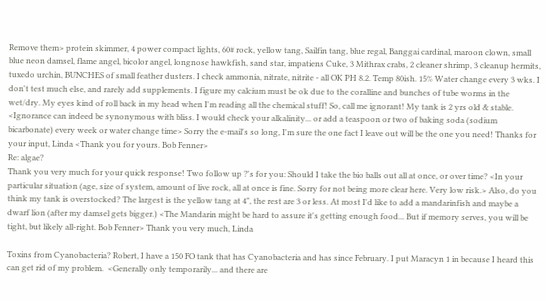Remove them> protein skimmer, 4 power compact lights, 60# rock, yellow tang, Sailfin tang, blue regal, Banggai cardinal, maroon clown, small blue neon damsel, flame angel, bicolor angel, longnose hawkfish, sand star, impatiens Cuke, 3 Mithrax crabs, 2 cleaner shrimp, 3 cleanup hermits, tuxedo urchin, BUNCHES of small feather dusters. I check ammonia, nitrate, nitrite - all OK PH 8.2. Temp 80ish. 15% Water change every 3 wks. I don't test much else, and rarely add supplements. I figure my calcium must be ok due to the coralline and bunches of tube worms in the wet/dry. My eyes kind of roll back in my head when I'm reading all the chemical stuff! So, call me ignorant! My tank is 2 yrs old & stable. <Ignorance can indeed be synonymous with bliss. I would check your alkalinity... or add a teaspoon or two of baking soda (sodium bicarbonate) every week or water change time> Sorry the e-mail's so long, I'm sure the one fact I leave out will be the one you need! Thanks for your input, Linda <Thank you for yours. Bob Fenner>
Re: algae?
Thank you very much for your quick response! Two follow up ?'s for you: Should I take the bio balls out all at once, or over time? <In your particular situation (age, size of system, amount of live rock, all at once is fine. Sorry for not being more clear here. Very low risk.> Also, do you think my tank is overstocked? The largest is the yellow tang at 4", the rest are 3 or less. At most I'd like to add a mandarinfish and maybe a dwarf lion (after my damsel gets bigger.) <The Mandarin might be hard to assure it's getting enough food... But if memory serves, you will be tight, but likely all-right. Bob Fenner> Thank you very much, Linda

Toxins from Cyanobacteria? Robert, I have a 150 FO tank that has Cyanobacteria and has since February. I put Maracyn 1 in because I heard this can get rid of my problem.  <Generally only temporarily... and there are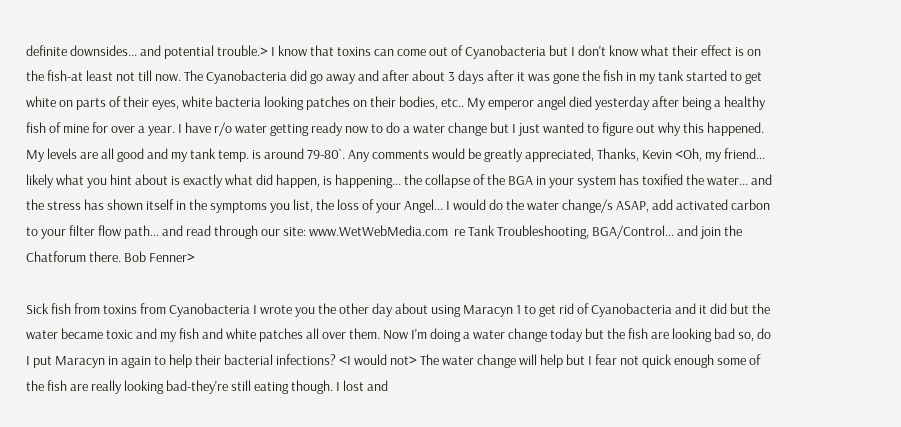definite downsides... and potential trouble.> I know that toxins can come out of Cyanobacteria but I don't know what their effect is on the fish-at least not till now. The Cyanobacteria did go away and after about 3 days after it was gone the fish in my tank started to get white on parts of their eyes, white bacteria looking patches on their bodies, etc.. My emperor angel died yesterday after being a healthy fish of mine for over a year. I have r/o water getting ready now to do a water change but I just wanted to figure out why this happened. My levels are all good and my tank temp. is around 79-80`. Any comments would be greatly appreciated, Thanks, Kevin <Oh, my friend... likely what you hint about is exactly what did happen, is happening... the collapse of the BGA in your system has toxified the water... and the stress has shown itself in the symptoms you list, the loss of your Angel... I would do the water change/s ASAP, add activated carbon to your filter flow path... and read through our site: www.WetWebMedia.com  re Tank Troubleshooting, BGA/Control... and join the Chatforum there. Bob Fenner>

Sick fish from toxins from Cyanobacteria I wrote you the other day about using Maracyn 1 to get rid of Cyanobacteria and it did but the water became toxic and my fish and white patches all over them. Now I'm doing a water change today but the fish are looking bad so, do I put Maracyn in again to help their bacterial infections? <I would not> The water change will help but I fear not quick enough some of the fish are really looking bad-they're still eating though. I lost and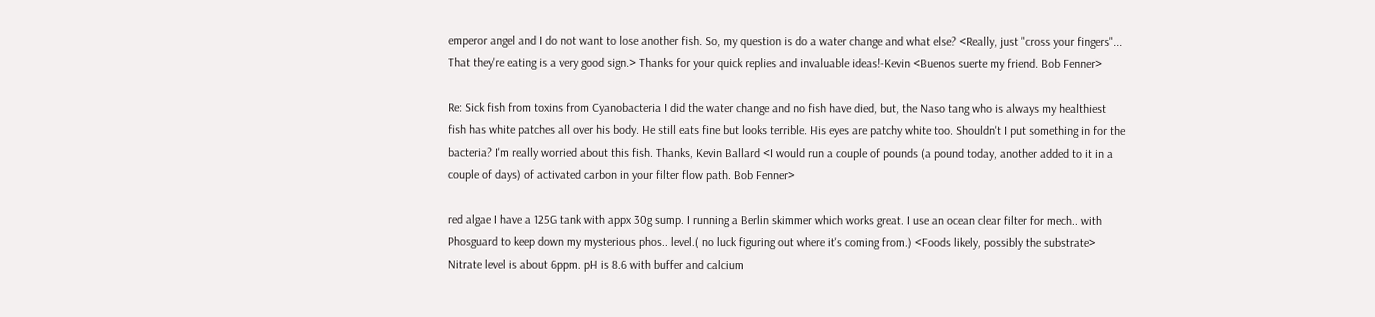emperor angel and I do not want to lose another fish. So, my question is do a water change and what else? <Really, just "cross your fingers"... That they're eating is a very good sign.> Thanks for your quick replies and invaluable ideas!-Kevin <Buenos suerte my friend. Bob Fenner>

Re: Sick fish from toxins from Cyanobacteria I did the water change and no fish have died, but, the Naso tang who is always my healthiest fish has white patches all over his body. He still eats fine but looks terrible. His eyes are patchy white too. Shouldn't I put something in for the bacteria? I'm really worried about this fish. Thanks, Kevin Ballard <I would run a couple of pounds (a pound today, another added to it in a couple of days) of activated carbon in your filter flow path. Bob Fenner>

red algae I have a 125G tank with appx 30g sump. I running a Berlin skimmer which works great. I use an ocean clear filter for mech.. with Phosguard to keep down my mysterious phos.. level.( no luck figuring out where it's coming from.) <Foods likely, possibly the substrate> Nitrate level is about 6ppm. pH is 8.6 with buffer and calcium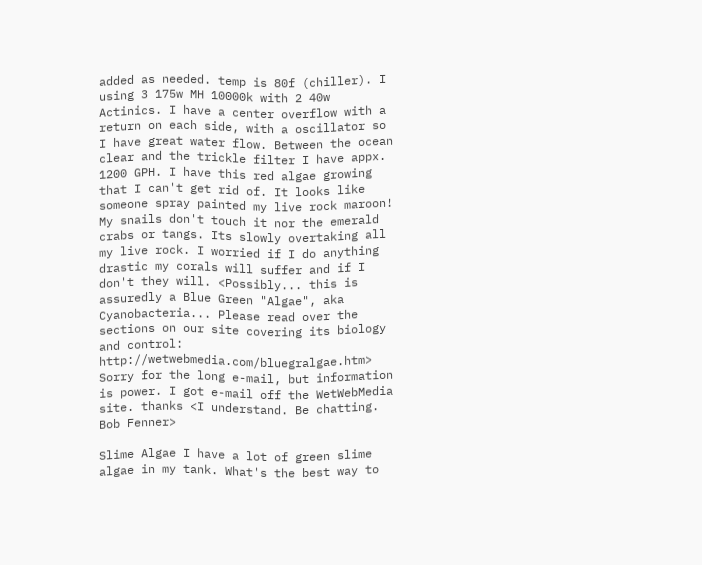added as needed. temp is 80f (chiller). I using 3 175w MH 10000k with 2 40w Actinics. I have a center overflow with a return on each side, with a oscillator so I have great water flow. Between the ocean clear and the trickle filter I have appx. 1200 GPH. I have this red algae growing that I can't get rid of. It looks like someone spray painted my live rock maroon! My snails don't touch it nor the emerald crabs or tangs. Its slowly overtaking all my live rock. I worried if I do anything drastic my corals will suffer and if I don't they will. <Possibly... this is assuredly a Blue Green "Algae", aka Cyanobacteria... Please read over the sections on our site covering its biology and control: http://wetwebmedia.com/bluegralgae.htm> Sorry for the long e-mail, but information is power. I got e-mail off the WetWebMedia site. thanks <I understand. Be chatting. Bob Fenner>

Slime Algae I have a lot of green slime algae in my tank. What's the best way to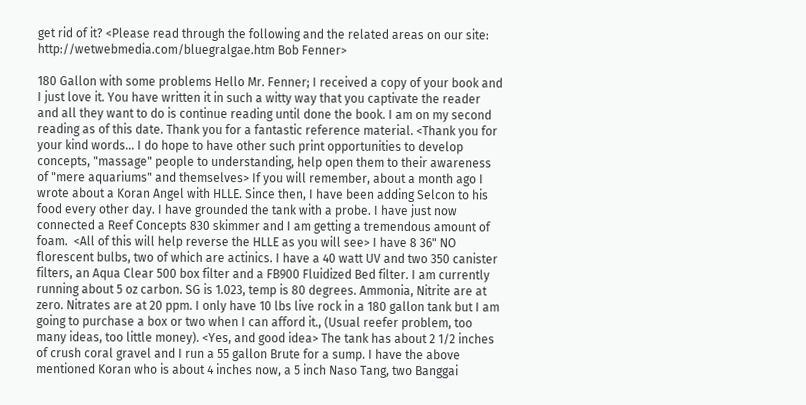get rid of it? <Please read through the following and the related areas on our site: http://wetwebmedia.com/bluegralgae.htm Bob Fenner>

180 Gallon with some problems Hello Mr. Fenner; I received a copy of your book and I just love it. You have written it in such a witty way that you captivate the reader and all they want to do is continue reading until done the book. I am on my second reading as of this date. Thank you for a fantastic reference material. <Thank you for your kind words... I do hope to have other such print opportunities to develop concepts, "massage" people to understanding, help open them to their awareness of "mere aquariums" and themselves> If you will remember, about a month ago I wrote about a Koran Angel with HLLE. Since then, I have been adding Selcon to his food every other day. I have grounded the tank with a probe. I have just now connected a Reef Concepts 830 skimmer and I am getting a tremendous amount of foam.  <All of this will help reverse the HLLE as you will see> I have 8 36" NO florescent bulbs, two of which are actinics. I have a 40 watt UV and two 350 canister filters, an Aqua Clear 500 box filter and a FB900 Fluidized Bed filter. I am currently running about 5 oz carbon. SG is 1.023, temp is 80 degrees. Ammonia, Nitrite are at zero. Nitrates are at 20 ppm. I only have 10 lbs live rock in a 180 gallon tank but I am going to purchase a box or two when I can afford it., (Usual reefer problem, too many ideas, too little money). <Yes, and good idea> The tank has about 2 1/2 inches of crush coral gravel and I run a 55 gallon Brute for a sump. I have the above mentioned Koran who is about 4 inches now, a 5 inch Naso Tang, two Banggai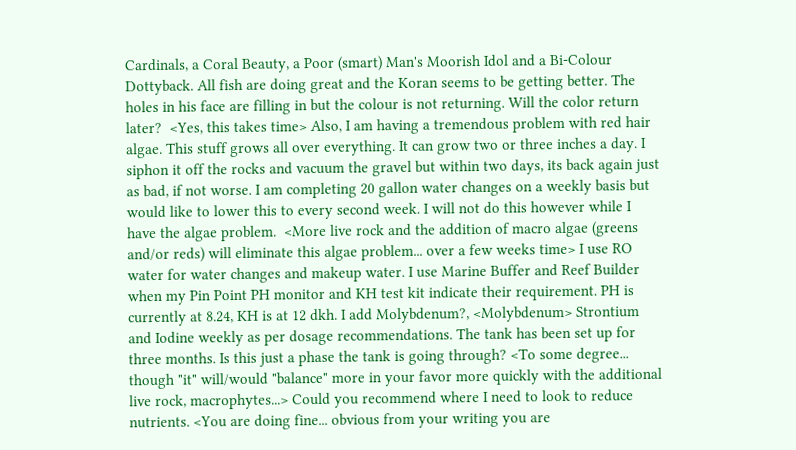Cardinals, a Coral Beauty, a Poor (smart) Man's Moorish Idol and a Bi-Colour Dottyback. All fish are doing great and the Koran seems to be getting better. The holes in his face are filling in but the colour is not returning. Will the color return later?  <Yes, this takes time> Also, I am having a tremendous problem with red hair algae. This stuff grows all over everything. It can grow two or three inches a day. I siphon it off the rocks and vacuum the gravel but within two days, its back again just as bad, if not worse. I am completing 20 gallon water changes on a weekly basis but would like to lower this to every second week. I will not do this however while I have the algae problem.  <More live rock and the addition of macro algae (greens and/or reds) will eliminate this algae problem... over a few weeks time> I use RO water for water changes and makeup water. I use Marine Buffer and Reef Builder when my Pin Point PH monitor and KH test kit indicate their requirement. PH is currently at 8.24, KH is at 12 dkh. I add Molybdenum?, <Molybdenum> Strontium and Iodine weekly as per dosage recommendations. The tank has been set up for three months. Is this just a phase the tank is going through? <To some degree... though "it" will/would "balance" more in your favor more quickly with the additional live rock, macrophytes...> Could you recommend where I need to look to reduce nutrients. <You are doing fine... obvious from your writing you are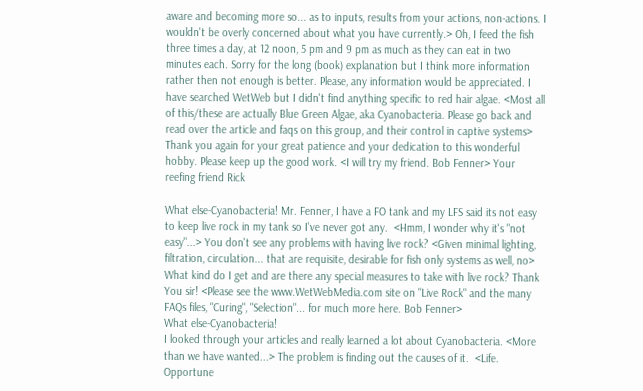aware and becoming more so... as to inputs, results from your actions, non-actions. I wouldn't be overly concerned about what you have currently.> Oh, I feed the fish three times a day, at 12 noon, 5 pm and 9 pm as much as they can eat in two minutes each. Sorry for the long (book) explanation but I think more information rather then not enough is better. Please, any information would be appreciated. I have searched WetWeb but I didn't find anything specific to red hair algae. <Most all of this/these are actually Blue Green Algae, aka Cyanobacteria. Please go back and read over the article and faqs on this group, and their control in captive systems> Thank you again for your great patience and your dedication to this wonderful hobby. Please keep up the good work. <I will try my friend. Bob Fenner> Your reefing friend Rick

What else-Cyanobacteria! Mr. Fenner, I have a FO tank and my LFS said its not easy to keep live rock in my tank so I've never got any.  <Hmm, I wonder why it's "not easy"...> You don't see any problems with having live rock? <Given minimal lighting, filtration, circulation... that are requisite, desirable for fish only systems as well, no> What kind do I get and are there any special measures to take with live rock? Thank You sir! <Please see the www.WetWebMedia.com site on "Live Rock" and the many FAQs files, "Curing", "Selection"... for much more here. Bob Fenner>
What else-Cyanobacteria!
I looked through your articles and really learned a lot about Cyanobacteria. <More than we have wanted...> The problem is finding out the causes of it.  <Life. Opportune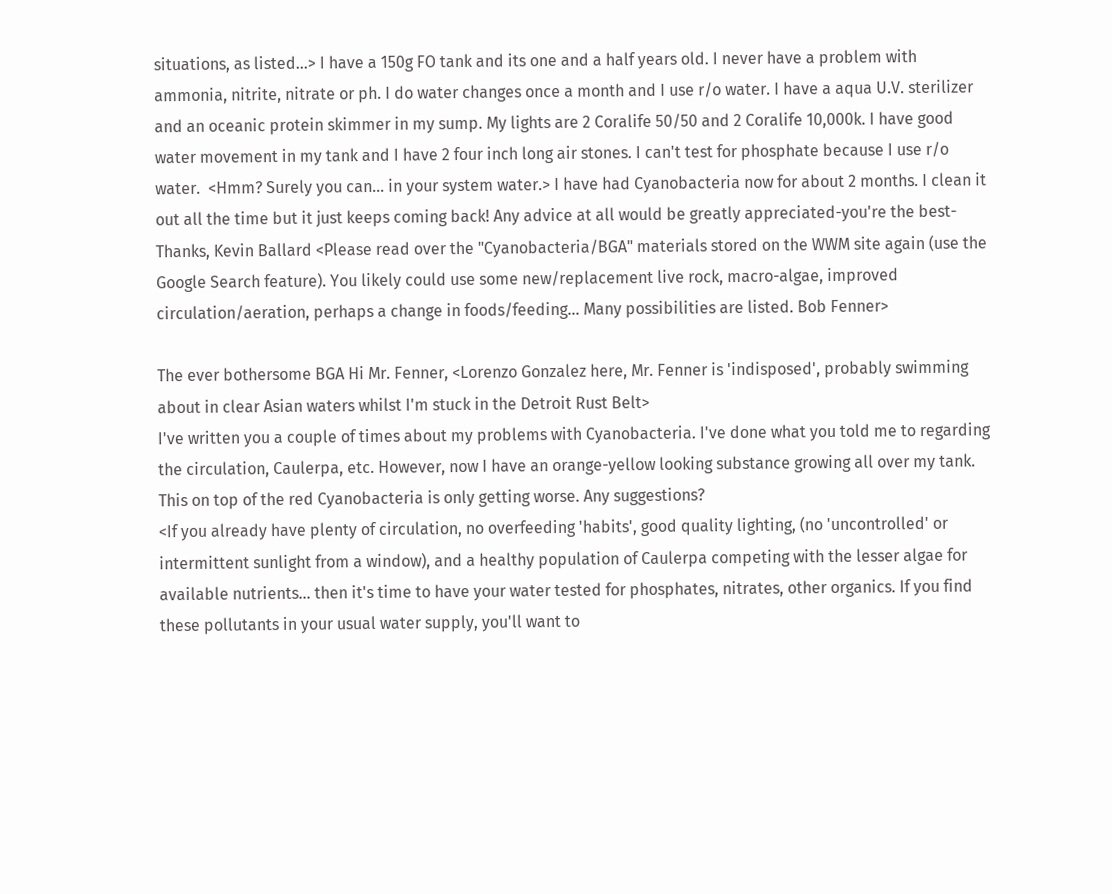situations, as listed...> I have a 150g FO tank and its one and a half years old. I never have a problem with ammonia, nitrite, nitrate or ph. I do water changes once a month and I use r/o water. I have a aqua U.V. sterilizer and an oceanic protein skimmer in my sump. My lights are 2 Coralife 50/50 and 2 Coralife 10,000k. I have good water movement in my tank and I have 2 four inch long air stones. I can't test for phosphate because I use r/o water.  <Hmm? Surely you can... in your system water.> I have had Cyanobacteria now for about 2 months. I clean it out all the time but it just keeps coming back! Any advice at all would be greatly appreciated-you're the best-Thanks, Kevin Ballard <Please read over the "Cyanobacteria/BGA" materials stored on the WWM site again (use the Google Search feature). You likely could use some new/replacement live rock, macro-algae, improved circulation/aeration, perhaps a change in foods/feeding... Many possibilities are listed. Bob Fenner>

The ever bothersome BGA Hi Mr. Fenner, <Lorenzo Gonzalez here, Mr. Fenner is 'indisposed', probably swimming about in clear Asian waters whilst I'm stuck in the Detroit Rust Belt>
I've written you a couple of times about my problems with Cyanobacteria. I've done what you told me to regarding the circulation, Caulerpa, etc. However, now I have an orange-yellow looking substance growing all over my tank. This on top of the red Cyanobacteria is only getting worse. Any suggestions?
<If you already have plenty of circulation, no overfeeding 'habits', good quality lighting, (no 'uncontrolled' or intermittent sunlight from a window), and a healthy population of Caulerpa competing with the lesser algae for available nutrients... then it's time to have your water tested for phosphates, nitrates, other organics. If you find these pollutants in your usual water supply, you'll want to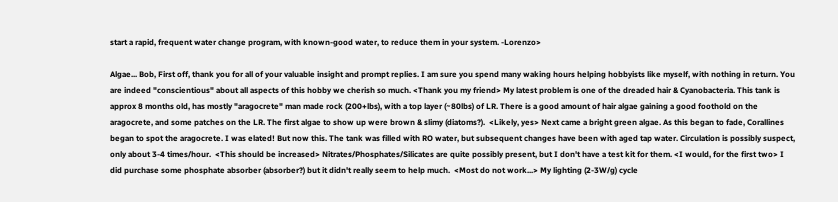start a rapid, frequent water change program, with known-good water, to reduce them in your system. -Lorenzo>

Algae... Bob, First off, thank you for all of your valuable insight and prompt replies. I am sure you spend many waking hours helping hobbyists like myself, with nothing in return. You are indeed "conscientious" about all aspects of this hobby we cherish so much. <Thank you my friend> My latest problem is one of the dreaded hair & Cyanobacteria. This tank is approx 8 months old, has mostly "aragocrete" man made rock (200+lbs), with a top layer (~80lbs) of LR. There is a good amount of hair algae gaining a good foothold on the aragocrete, and some patches on the LR. The first algae to show up were brown & slimy (diatoms?).  <Likely, yes> Next came a bright green algae. As this began to fade, Corallines began to spot the aragocrete. I was elated! But now this. The tank was filled with RO water, but subsequent changes have been with aged tap water. Circulation is possibly suspect, only about 3-4 times/hour.  <This should be increased> Nitrates/Phosphates/Silicates are quite possibly present, but I don't have a test kit for them. <I would, for the first two> I did purchase some phosphate absorber (absorber?) but it didn't really seem to help much.  <Most do not work...> My lighting (2-3W/g) cycle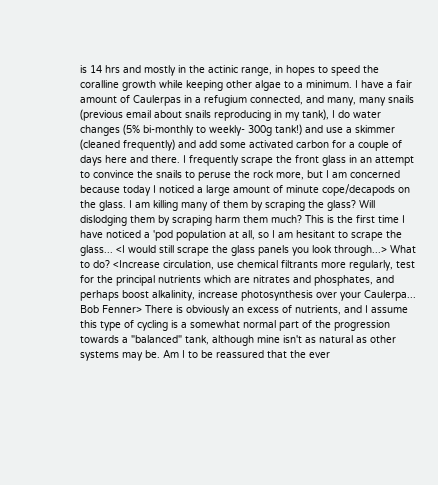is 14 hrs and mostly in the actinic range, in hopes to speed the coralline growth while keeping other algae to a minimum. I have a fair amount of Caulerpas in a refugium connected, and many, many snails (previous email about snails reproducing in my tank), I do water changes (5% bi-monthly to weekly- 300g tank!) and use a skimmer (cleaned frequently) and add some activated carbon for a couple of days here and there. I frequently scrape the front glass in an attempt to convince the snails to peruse the rock more, but I am concerned because today I noticed a large amount of minute cope/decapods on the glass. I am killing many of them by scraping the glass? Will dislodging them by scraping harm them much? This is the first time I have noticed a 'pod population at all, so I am hesitant to scrape the glass... <I would still scrape the glass panels you look through...> What to do? <Increase circulation, use chemical filtrants more regularly, test for the principal nutrients which are nitrates and phosphates, and perhaps boost alkalinity, increase photosynthesis over your Caulerpa... Bob Fenner> There is obviously an excess of nutrients, and I assume this type of cycling is a somewhat normal part of the progression towards a "balanced" tank, although mine isn't as natural as other systems may be. Am I to be reassured that the ever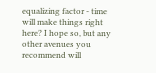equalizing factor - time will make things right here? I hope so, but any other avenues you recommend will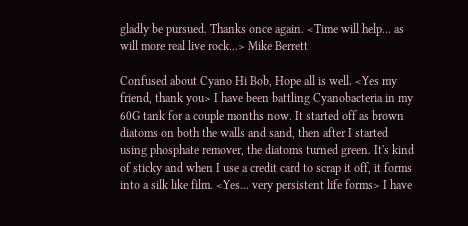gladly be pursued. Thanks once again. <Time will help... as will more real live rock...> Mike Berrett

Confused about Cyano Hi Bob, Hope all is well. <Yes my friend, thank you> I have been battling Cyanobacteria in my 60G tank for a couple months now. It started off as brown diatoms on both the walls and sand, then after I started using phosphate remover, the diatoms turned green. It's kind of sticky and when I use a credit card to scrap it off, it forms into a silk like film. <Yes... very persistent life forms> I have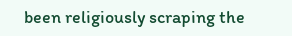been religiously scraping the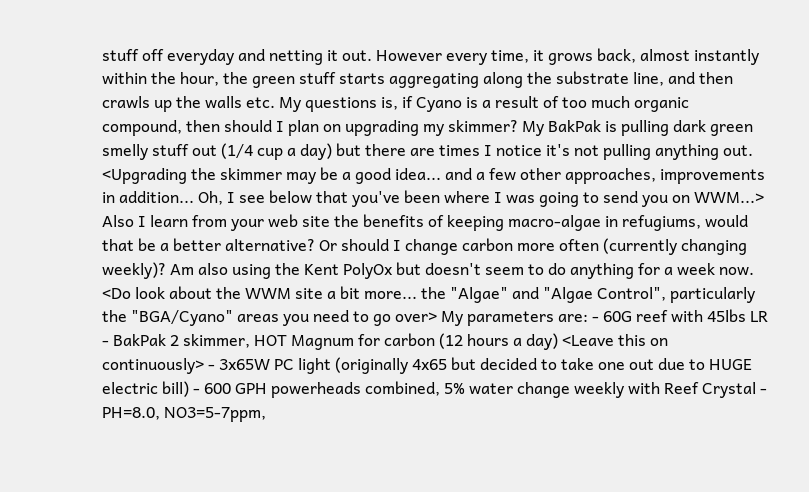stuff off everyday and netting it out. However every time, it grows back, almost instantly within the hour, the green stuff starts aggregating along the substrate line, and then crawls up the walls etc. My questions is, if Cyano is a result of too much organic compound, then should I plan on upgrading my skimmer? My BakPak is pulling dark green smelly stuff out (1/4 cup a day) but there are times I notice it's not pulling anything out. <Upgrading the skimmer may be a good idea... and a few other approaches, improvements in addition... Oh, I see below that you've been where I was going to send you on WWM...> Also I learn from your web site the benefits of keeping macro-algae in refugiums, would that be a better alternative? Or should I change carbon more often (currently changing weekly)? Am also using the Kent PolyOx but doesn't seem to do anything for a week now. <Do look about the WWM site a bit more... the "Algae" and "Algae Control", particularly the "BGA/Cyano" areas you need to go over> My parameters are: - 60G reef with 45lbs LR - BakPak 2 skimmer, HOT Magnum for carbon (12 hours a day) <Leave this on continuously> - 3x65W PC light (originally 4x65 but decided to take one out due to HUGE electric bill) - 600 GPH powerheads combined, 5% water change weekly with Reef Crystal - PH=8.0, NO3=5-7ppm,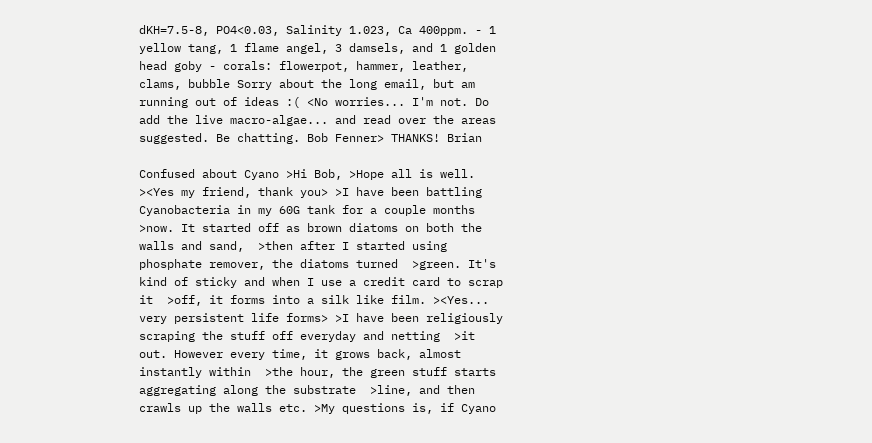dKH=7.5-8, PO4<0.03, Salinity 1.023, Ca 400ppm. - 1 yellow tang, 1 flame angel, 3 damsels, and 1 golden head goby - corals: flowerpot, hammer, leather, clams, bubble Sorry about the long email, but am running out of ideas :( <No worries... I'm not. Do add the live macro-algae... and read over the areas suggested. Be chatting. Bob Fenner> THANKS! Brian

Confused about Cyano >Hi Bob, >Hope all is well. ><Yes my friend, thank you> >I have been battling Cyanobacteria in my 60G tank for a couple months  >now. It started off as brown diatoms on both the walls and sand,  >then after I started using phosphate remover, the diatoms turned  >green. It's kind of sticky and when I use a credit card to scrap it  >off, it forms into a silk like film. ><Yes... very persistent life forms> >I have been religiously scraping the stuff off everyday and netting  >it out. However every time, it grows back, almost instantly within  >the hour, the green stuff starts aggregating along the substrate  >line, and then crawls up the walls etc. >My questions is, if Cyano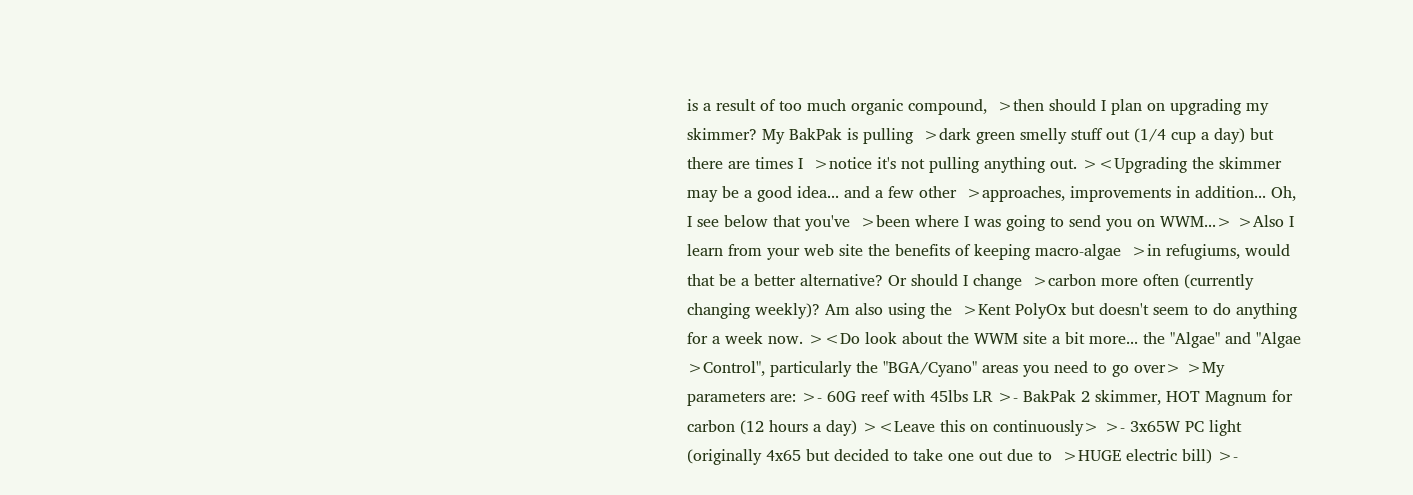is a result of too much organic compound,  >then should I plan on upgrading my skimmer? My BakPak is pulling  >dark green smelly stuff out (1/4 cup a day) but there are times I  >notice it's not pulling anything out. ><Upgrading the skimmer may be a good idea... and a few other  >approaches, improvements in addition... Oh, I see below that you've  >been where I was going to send you on WWM...> >Also I learn from your web site the benefits of keeping macro-algae  >in refugiums, would that be a better alternative? Or should I change  >carbon more often (currently changing weekly)? Am also using the  >Kent PolyOx but doesn't seem to do anything for a week now. ><Do look about the WWM site a bit more... the "Algae" and "Algae  >Control", particularly the "BGA/Cyano" areas you need to go over> >My parameters are: >- 60G reef with 45lbs LR >- BakPak 2 skimmer, HOT Magnum for carbon (12 hours a day) ><Leave this on continuously> >- 3x65W PC light (originally 4x65 but decided to take one out due to  >HUGE electric bill) >-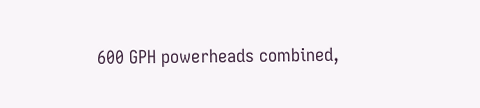600 GPH powerheads combined,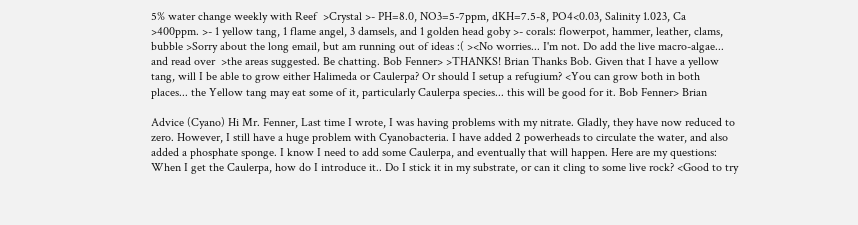5% water change weekly with Reef  >Crystal >- PH=8.0, NO3=5-7ppm, dKH=7.5-8, PO4<0.03, Salinity 1.023, Ca  >400ppm. >- 1 yellow tang, 1 flame angel, 3 damsels, and 1 golden head goby >- corals: flowerpot, hammer, leather, clams, bubble >Sorry about the long email, but am running out of ideas :( ><No worries... I'm not. Do add the live macro-algae... and read over  >the areas suggested. Be chatting. Bob Fenner> >THANKS! Brian Thanks Bob. Given that I have a yellow tang, will I be able to grow either Halimeda or Caulerpa? Or should I setup a refugium? <You can grow both in both places... the Yellow tang may eat some of it, particularly Caulerpa species... this will be good for it. Bob Fenner> Brian

Advice (Cyano) Hi Mr. Fenner, Last time I wrote, I was having problems with my nitrate. Gladly, they have now reduced to zero. However, I still have a huge problem with Cyanobacteria. I have added 2 powerheads to circulate the water, and also added a phosphate sponge. I know I need to add some Caulerpa, and eventually that will happen. Here are my questions: When I get the Caulerpa, how do I introduce it.. Do I stick it in my substrate, or can it cling to some live rock? <Good to try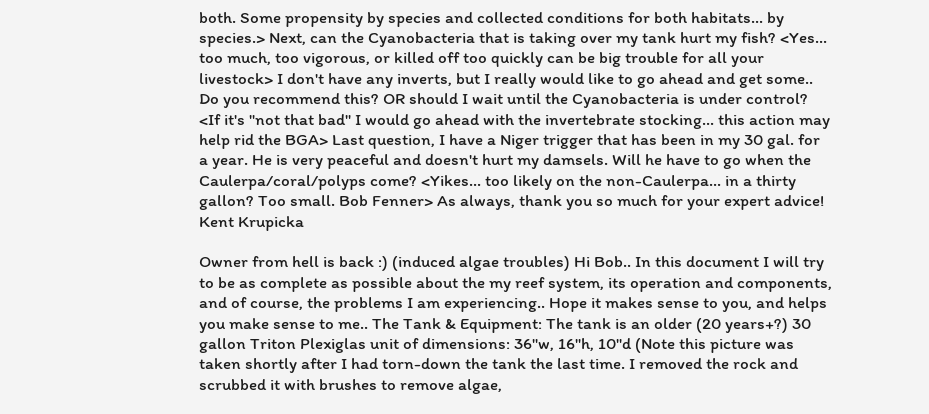both. Some propensity by species and collected conditions for both habitats... by species.> Next, can the Cyanobacteria that is taking over my tank hurt my fish? <Yes... too much, too vigorous, or killed off too quickly can be big trouble for all your livestock> I don't have any inverts, but I really would like to go ahead and get some.. Do you recommend this? OR should I wait until the Cyanobacteria is under control? <If it's "not that bad" I would go ahead with the invertebrate stocking... this action may help rid the BGA> Last question, I have a Niger trigger that has been in my 30 gal. for a year. He is very peaceful and doesn't hurt my damsels. Will he have to go when the Caulerpa/coral/polyps come? <Yikes... too likely on the non-Caulerpa... in a thirty gallon? Too small. Bob Fenner> As always, thank you so much for your expert advice! Kent Krupicka

Owner from hell is back :) (induced algae troubles) Hi Bob.. In this document I will try to be as complete as possible about the my reef system, its operation and components, and of course, the problems I am experiencing.. Hope it makes sense to you, and helps you make sense to me.. The Tank & Equipment: The tank is an older (20 years+?) 30 gallon Triton Plexiglas unit of dimensions: 36"w, 16"h, 10"d (Note this picture was taken shortly after I had torn-down the tank the last time. I removed the rock and scrubbed it with brushes to remove algae,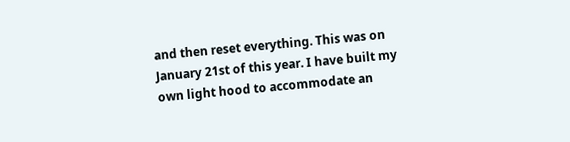and then reset everything. This was on January 21st of this year. I have built my own light hood to accommodate an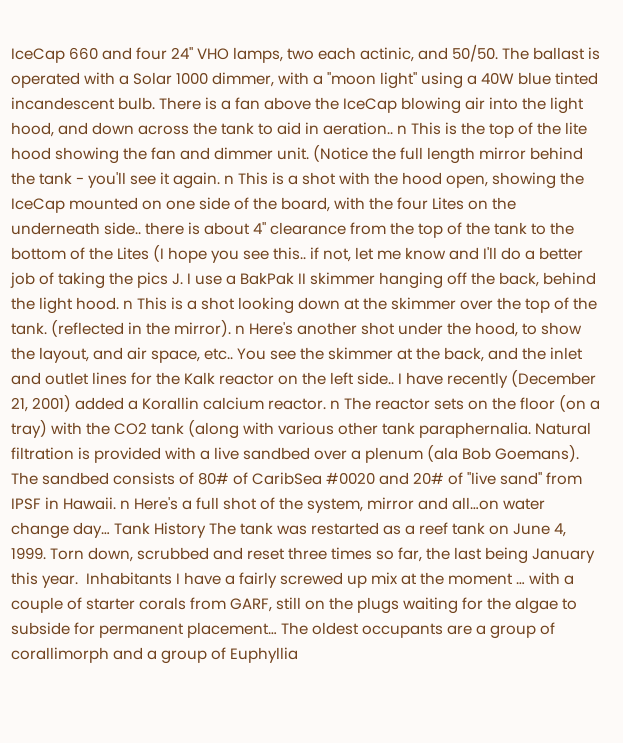IceCap 660 and four 24" VHO lamps, two each actinic, and 50/50. The ballast is operated with a Solar 1000 dimmer, with a "moon light" using a 40W blue tinted incandescent bulb. There is a fan above the IceCap blowing air into the light hood, and down across the tank to aid in aeration.. n This is the top of the lite hood showing the fan and dimmer unit. (Notice the full length mirror behind the tank - you'll see it again. n This is a shot with the hood open, showing the IceCap mounted on one side of the board, with the four Lites on the underneath side.. there is about 4" clearance from the top of the tank to the bottom of the Lites (I hope you see this.. if not, let me know and I'll do a better job of taking the pics J. I use a BakPak II skimmer hanging off the back, behind the light hood. n This is a shot looking down at the skimmer over the top of the tank. (reflected in the mirror). n Here's another shot under the hood, to show the layout, and air space, etc.. You see the skimmer at the back, and the inlet and outlet lines for the Kalk reactor on the left side.. I have recently (December 21, 2001) added a Korallin calcium reactor. n The reactor sets on the floor (on a tray) with the CO2 tank (along with various other tank paraphernalia. Natural filtration is provided with a live sandbed over a plenum (ala Bob Goemans). The sandbed consists of 80# of CaribSea #0020 and 20# of "live sand" from IPSF in Hawaii. n Here's a full shot of the system, mirror and all…on water change day… Tank History The tank was restarted as a reef tank on June 4, 1999. Torn down, scrubbed and reset three times so far, the last being January this year.  Inhabitants I have a fairly screwed up mix at the moment … with a couple of starter corals from GARF, still on the plugs waiting for the algae to subside for permanent placement… The oldest occupants are a group of corallimorph and a group of Euphyllia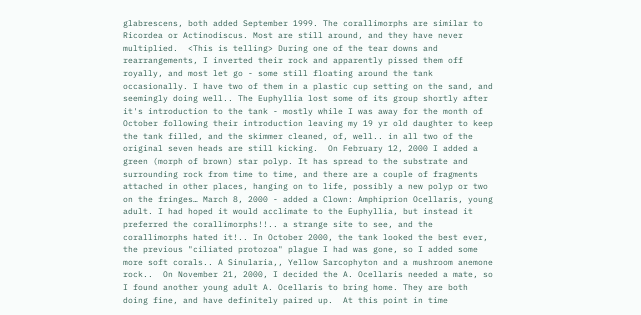glabrescens, both added September 1999. The corallimorphs are similar to Ricordea or Actinodiscus. Most are still around, and they have never multiplied.  <This is telling> During one of the tear downs and rearrangements, I inverted their rock and apparently pissed them off royally, and most let go - some still floating around the tank occasionally. I have two of them in a plastic cup setting on the sand, and seemingly doing well.. The Euphyllia lost some of its group shortly after it's introduction to the tank - mostly while I was away for the month of October following their introduction leaving my 19 yr old daughter to keep the tank filled, and the skimmer cleaned, of, well.. in all two of the original seven heads are still kicking.  On February 12, 2000 I added a green (morph of brown) star polyp. It has spread to the substrate and surrounding rock from time to time, and there are a couple of fragments attached in other places, hanging on to life, possibly a new polyp or two on the fringes… March 8, 2000 - added a Clown: Amphiprion Ocellaris, young adult. I had hoped it would acclimate to the Euphyllia, but instead it preferred the corallimorphs!!.. a strange site to see, and the corallimorphs hated it!.. In October 2000, the tank looked the best ever, the previous "ciliated protozoa" plague I had was gone, so I added some more soft corals.. A Sinularia,, Yellow Sarcophyton and a mushroom anemone rock..  On November 21, 2000, I decided the A. Ocellaris needed a mate, so I found another young adult A. Ocellaris to bring home. They are both doing fine, and have definitely paired up.  At this point in time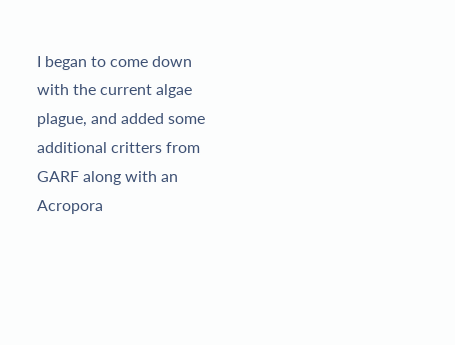I began to come down with the current algae plague, and added some additional critters from GARF along with an Acropora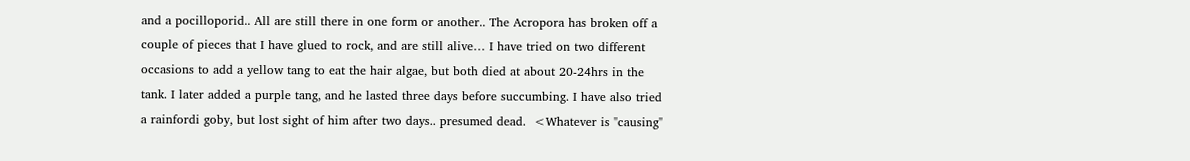and a pocilloporid.. All are still there in one form or another.. The Acropora has broken off a couple of pieces that I have glued to rock, and are still alive… I have tried on two different occasions to add a yellow tang to eat the hair algae, but both died at about 20-24hrs in the tank. I later added a purple tang, and he lasted three days before succumbing. I have also tried a rainfordi goby, but lost sight of him after two days.. presumed dead.  <Whatever is "causing"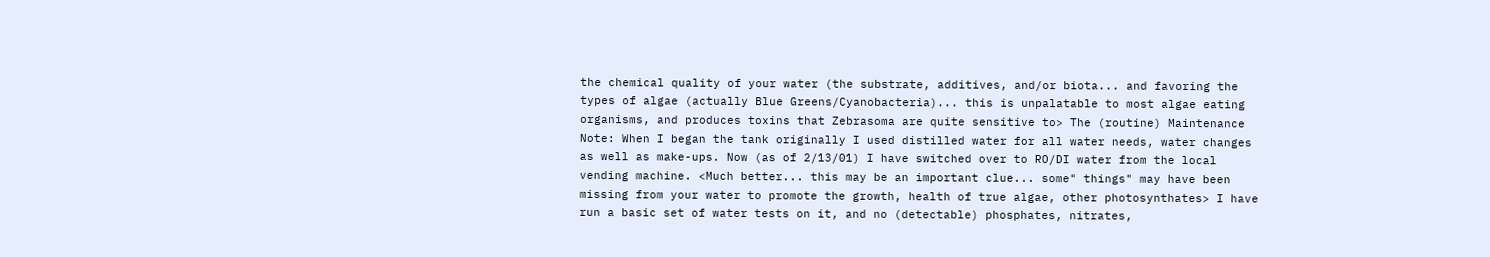the chemical quality of your water (the substrate, additives, and/or biota... and favoring the types of algae (actually Blue Greens/Cyanobacteria)... this is unpalatable to most algae eating organisms, and produces toxins that Zebrasoma are quite sensitive to> The (routine) Maintenance Note: When I began the tank originally I used distilled water for all water needs, water changes as well as make-ups. Now (as of 2/13/01) I have switched over to RO/DI water from the local vending machine. <Much better... this may be an important clue... some" things" may have been missing from your water to promote the growth, health of true algae, other photosynthates> I have run a basic set of water tests on it, and no (detectable) phosphates, nitrates,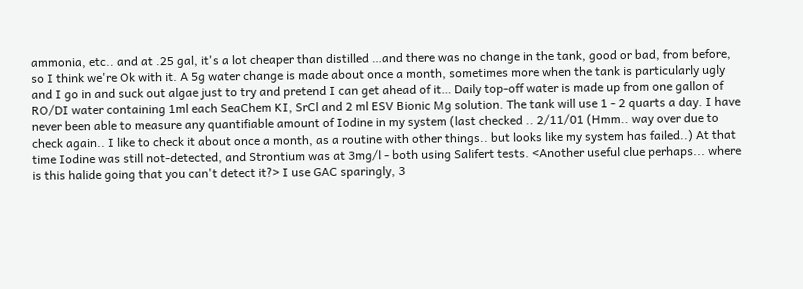ammonia, etc.. and at .25 gal, it's a lot cheaper than distilled …and there was no change in the tank, good or bad, from before, so I think we're Ok with it. A 5g water change is made about once a month, sometimes more when the tank is particularly ugly and I go in and suck out algae just to try and pretend I can get ahead of it… Daily top-off water is made up from one gallon of RO/DI water containing 1ml each SeaChem KI, SrCl and 2 ml ESV Bionic Mg solution. The tank will use 1 - 2 quarts a day. I have never been able to measure any quantifiable amount of Iodine in my system (last checked .. 2/11/01 (Hmm.. way over due to check again.. I like to check it about once a month, as a routine with other things.. but looks like my system has failed..) At that time Iodine was still not-detected, and Strontium was at 3mg/l - both using Salifert tests. <Another useful clue perhaps... where is this halide going that you can't detect it?> I use GAC sparingly, 3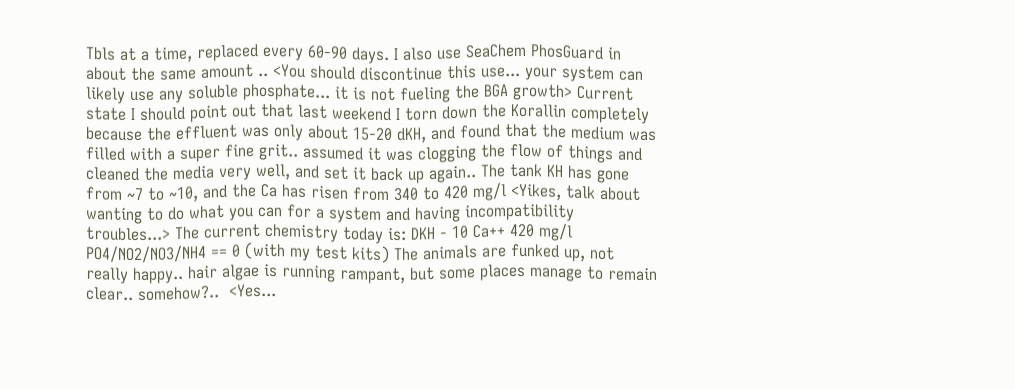Tbls at a time, replaced every 60-90 days. I also use SeaChem PhosGuard in about the same amount .. <You should discontinue this use... your system can likely use any soluble phosphate... it is not fueling the BGA growth> Current state I should point out that last weekend I torn down the Korallin completely because the effluent was only about 15-20 dKH, and found that the medium was filled with a super fine grit.. assumed it was clogging the flow of things and cleaned the media very well, and set it back up again.. The tank KH has gone from ~7 to ~10, and the Ca has risen from 340 to 420 mg/l <Yikes, talk about wanting to do what you can for a system and having incompatibility troubles...> The current chemistry today is: DKH - 10 Ca++ 420 mg/l PO4/NO2/NO3/NH4 == 0 (with my test kits) The animals are funked up, not really happy.. hair algae is running rampant, but some places manage to remain clear.. somehow?..  <Yes...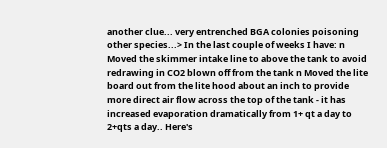another clue... very entrenched BGA colonies poisoning other species...> In the last couple of weeks I have: n Moved the skimmer intake line to above the tank to avoid redrawing in CO2 blown off from the tank n Moved the lite board out from the lite hood about an inch to provide more direct air flow across the top of the tank - it has increased evaporation dramatically from 1+ qt a day to 2+qts a day.. Here's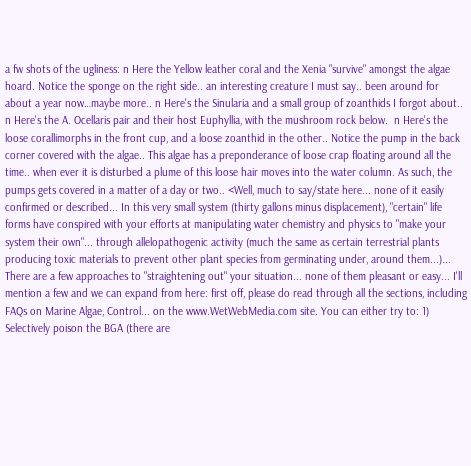a fw shots of the ugliness: n Here the Yellow leather coral and the Xenia "survive" amongst the algae hoard. Notice the sponge on the right side.. an interesting creature I must say.. been around for about a year now…maybe more.. n Here's the Sinularia and a small group of zoanthids I forgot about.. n Here's the A. Ocellaris pair and their host Euphyllia, with the mushroom rock below.  n Here's the loose corallimorphs in the front cup, and a loose zoanthid in the other.. Notice the pump in the back corner covered with the algae.. This algae has a preponderance of loose crap floating around all the time.. when ever it is disturbed a plume of this loose hair moves into the water column. As such, the pumps gets covered in a matter of a day or two.. <Well, much to say/state here... none of it easily confirmed or described... In this very small system (thirty gallons minus displacement), "certain" life forms have conspired with your efforts at manipulating water chemistry and physics to "make your system their own"... through allelopathogenic activity (much the same as certain terrestrial plants producing toxic materials to prevent other plant species from germinating under, around them...)... There are a few approaches to "straightening out" your situation... none of them pleasant or easy... I'll mention a few and we can expand from here: first off, please do read through all the sections, including FAQs on Marine Algae, Control... on the www.WetWebMedia.com site. You can either try to: 1) Selectively poison the BGA (there are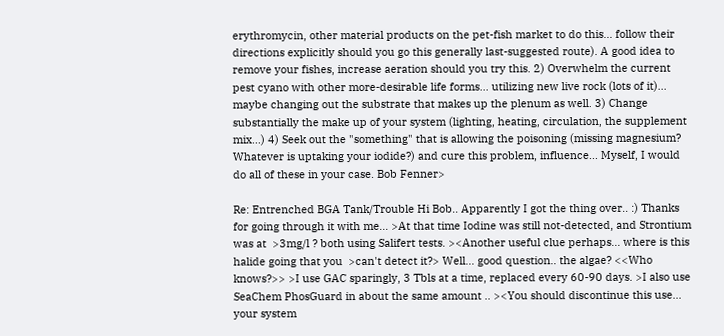erythromycin, other material products on the pet-fish market to do this... follow their directions explicitly should you go this generally last-suggested route). A good idea to remove your fishes, increase aeration should you try this. 2) Overwhelm the current pest cyano with other more-desirable life forms... utilizing new live rock (lots of it)... maybe changing out the substrate that makes up the plenum as well. 3) Change substantially the make up of your system (lighting, heating, circulation, the supplement mix...) 4) Seek out the "something" that is allowing the poisoning (missing magnesium? Whatever is uptaking your iodide?) and cure this problem, influence... Myself, I would do all of these in your case. Bob Fenner>

Re: Entrenched BGA Tank/Trouble Hi Bob.. Apparently I got the thing over.. :) Thanks for going through it with me... >At that time Iodine was still not-detected, and Strontium was at  >3mg/l ? both using Salifert tests. ><Another useful clue perhaps... where is this halide going that you  >can't detect it?> Well... good question.. the algae? <<Who knows?>> >I use GAC sparingly, 3 Tbls at a time, replaced every 60-90 days. >I also use SeaChem PhosGuard in about the same amount .. ><You should discontinue this use... your system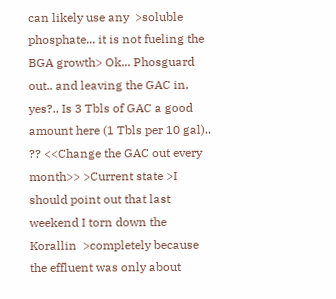can likely use any  >soluble phosphate... it is not fueling the BGA growth> Ok... Phosguard out.. and leaving the GAC in, yes?.. Is 3 Tbls of GAC a good amount here (1 Tbls per 10 gal).. ?? <<Change the GAC out every month>> >Current state >I should point out that last weekend I torn down the Korallin  >completely because the effluent was only about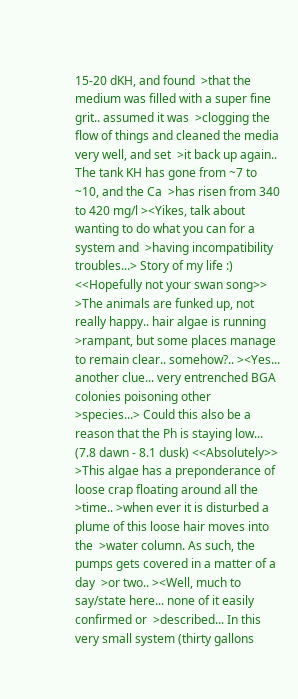15-20 dKH, and found  >that the medium was filled with a super fine grit.. assumed it was  >clogging the flow of things and cleaned the media very well, and set  >it back up again.. The tank KH has gone from ~7 to ~10, and the Ca  >has risen from 340 to 420 mg/l ><Yikes, talk about wanting to do what you can for a system and  >having incompatibility troubles...> Story of my life :) <<Hopefully not your swan song>> >The animals are funked up, not really happy.. hair algae is running  >rampant, but some places manage to remain clear.. somehow?.. ><Yes... another clue... very entrenched BGA colonies poisoning other  >species...> Could this also be a reason that the Ph is staying low... (7.8 dawn - 8.1 dusk) <<Absolutely>> >This algae has a preponderance of loose crap floating around all the  >time.. >when ever it is disturbed a plume of this loose hair moves into the  >water column. As such, the pumps gets covered in a matter of a day  >or two.. ><Well, much to say/state here... none of it easily confirmed or  >described... In this very small system (thirty gallons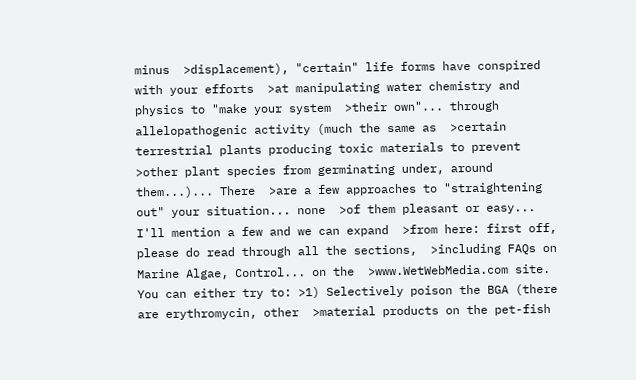minus  >displacement), "certain" life forms have conspired with your efforts  >at manipulating water chemistry and physics to "make your system  >their own"... through allelopathogenic activity (much the same as  >certain terrestrial plants producing toxic materials to prevent  >other plant species from germinating under, around them...)... There  >are a few approaches to "straightening out" your situation... none  >of them pleasant or easy... I'll mention a few and we can expand  >from here: first off, please do read through all the sections,  >including FAQs on Marine Algae, Control... on the  >www.WetWebMedia.com site. You can either try to: >1) Selectively poison the BGA (there are erythromycin, other  >material products on the pet-fish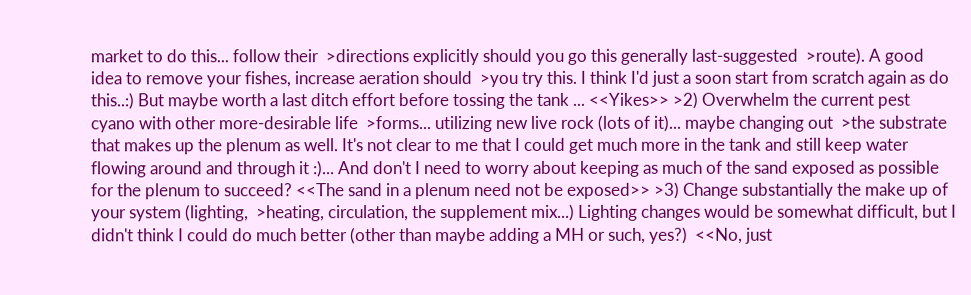market to do this... follow their  >directions explicitly should you go this generally last-suggested  >route). A good idea to remove your fishes, increase aeration should  >you try this. I think I'd just a soon start from scratch again as do this..:) But maybe worth a last ditch effort before tossing the tank ... <<Yikes>> >2) Overwhelm the current pest cyano with other more-desirable life  >forms... utilizing new live rock (lots of it)... maybe changing out  >the substrate that makes up the plenum as well. It's not clear to me that I could get much more in the tank and still keep water flowing around and through it :)... And don't I need to worry about keeping as much of the sand exposed as possible for the plenum to succeed? <<The sand in a plenum need not be exposed>> >3) Change substantially the make up of your system (lighting,  >heating, circulation, the supplement mix...) Lighting changes would be somewhat difficult, but I didn't think I could do much better (other than maybe adding a MH or such, yes?)  <<No, just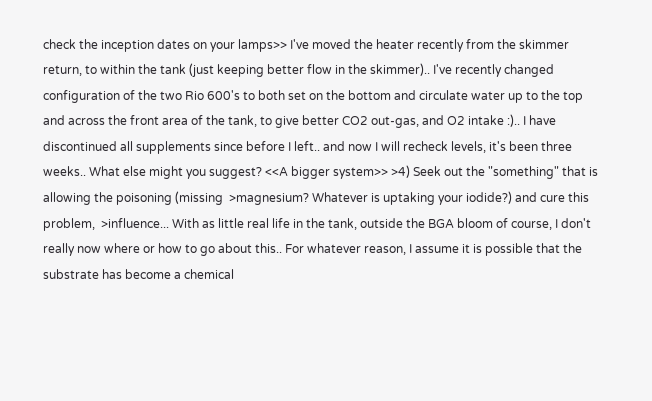check the inception dates on your lamps>> I've moved the heater recently from the skimmer return, to within the tank (just keeping better flow in the skimmer).. I've recently changed configuration of the two Rio 600's to both set on the bottom and circulate water up to the top and across the front area of the tank, to give better CO2 out-gas, and O2 intake :).. I have discontinued all supplements since before I left.. and now I will recheck levels, it's been three weeks.. What else might you suggest? <<A bigger system>> >4) Seek out the "something" that is allowing the poisoning (missing  >magnesium? Whatever is uptaking your iodide?) and cure this problem,  >influence... With as little real life in the tank, outside the BGA bloom of course, I don't really now where or how to go about this.. For whatever reason, I assume it is possible that the substrate has become a chemical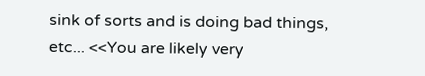sink of sorts and is doing bad things, etc... <<You are likely very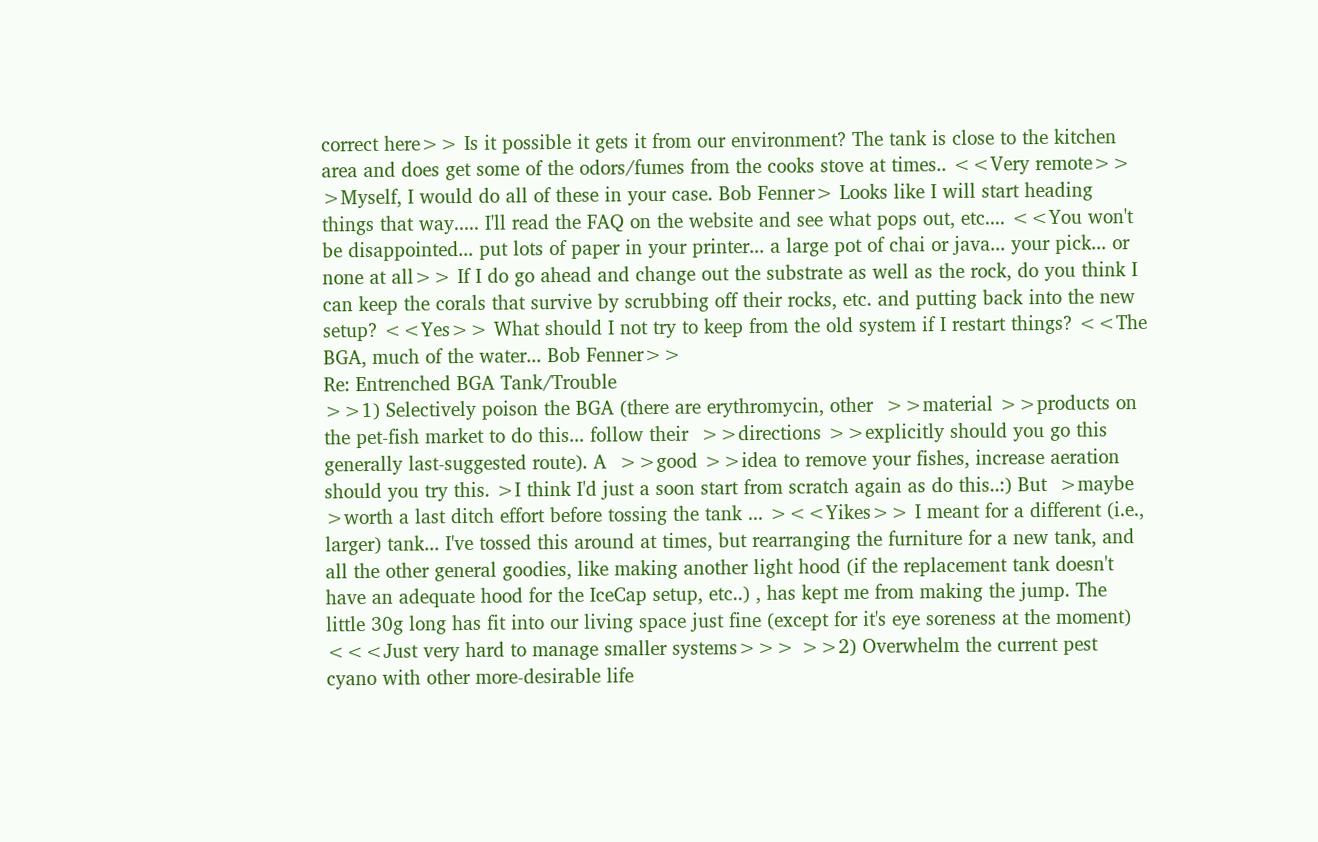correct here>> Is it possible it gets it from our environment? The tank is close to the kitchen area and does get some of the odors/fumes from the cooks stove at times.. <<Very remote>> >Myself, I would do all of these in your case. Bob Fenner> Looks like I will start heading things that way..... I'll read the FAQ on the website and see what pops out, etc.... <<You won't be disappointed... put lots of paper in your printer... a large pot of chai or java... your pick... or none at all>> If I do go ahead and change out the substrate as well as the rock, do you think I can keep the corals that survive by scrubbing off their rocks, etc. and putting back into the new setup? <<Yes>> What should I not try to keep from the old system if I restart things? <<The BGA, much of the water... Bob Fenner>>
Re: Entrenched BGA Tank/Trouble
>>1) Selectively poison the BGA (there are erythromycin, other  >>material >>products on the pet-fish market to do this... follow their  >>directions >>explicitly should you go this generally last-suggested route). A  >>good >>idea to remove your fishes, increase aeration should you try this. >I think I'd just a soon start from scratch again as do this..:) But  >maybe >worth a last ditch effort before tossing the tank ... ><<Yikes>> I meant for a different (i.e., larger) tank... I've tossed this around at times, but rearranging the furniture for a new tank, and all the other general goodies, like making another light hood (if the replacement tank doesn't have an adequate hood for the IceCap setup, etc..) , has kept me from making the jump. The little 30g long has fit into our living space just fine (except for it's eye soreness at the moment) <<<Just very hard to manage smaller systems>>> >>2) Overwhelm the current pest cyano with other more-desirable life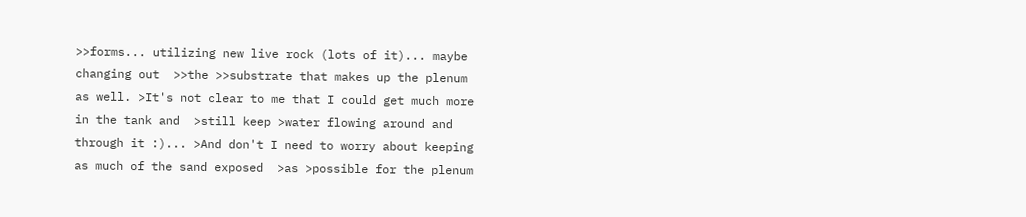>>forms... utilizing new live rock (lots of it)... maybe changing out  >>the >>substrate that makes up the plenum as well. >It's not clear to me that I could get much more in the tank and  >still keep >water flowing around and through it :)... >And don't I need to worry about keeping as much of the sand exposed  >as >possible for the plenum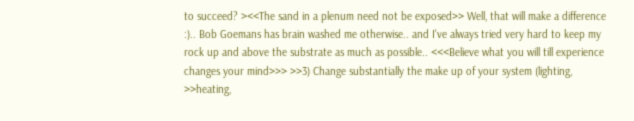to succeed? ><<The sand in a plenum need not be exposed>> Well, that will make a difference :).. Bob Goemans has brain washed me otherwise.. and I've always tried very hard to keep my rock up and above the substrate as much as possible.. <<<Believe what you will till experience changes your mind>>> >>3) Change substantially the make up of your system (lighting,  >>heating,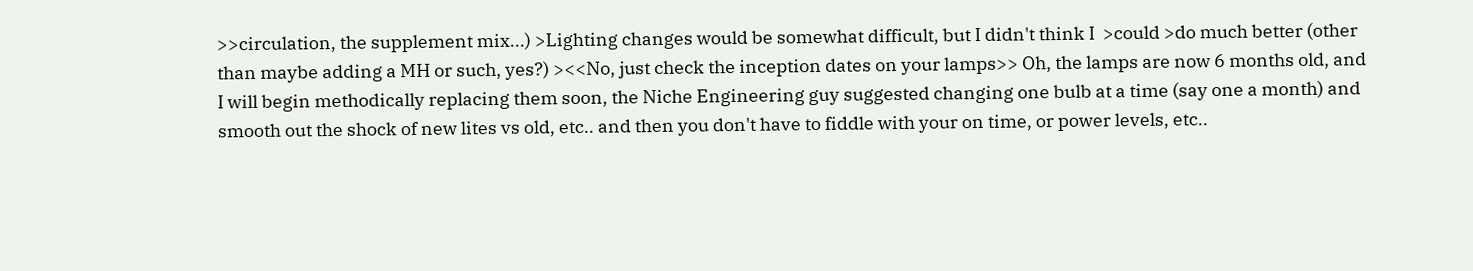>>circulation, the supplement mix...) >Lighting changes would be somewhat difficult, but I didn't think I  >could >do much better (other than maybe adding a MH or such, yes?) ><<No, just check the inception dates on your lamps>> Oh, the lamps are now 6 months old, and I will begin methodically replacing them soon, the Niche Engineering guy suggested changing one bulb at a time (say one a month) and smooth out the shock of new lites vs old, etc.. and then you don't have to fiddle with your on time, or power levels, etc..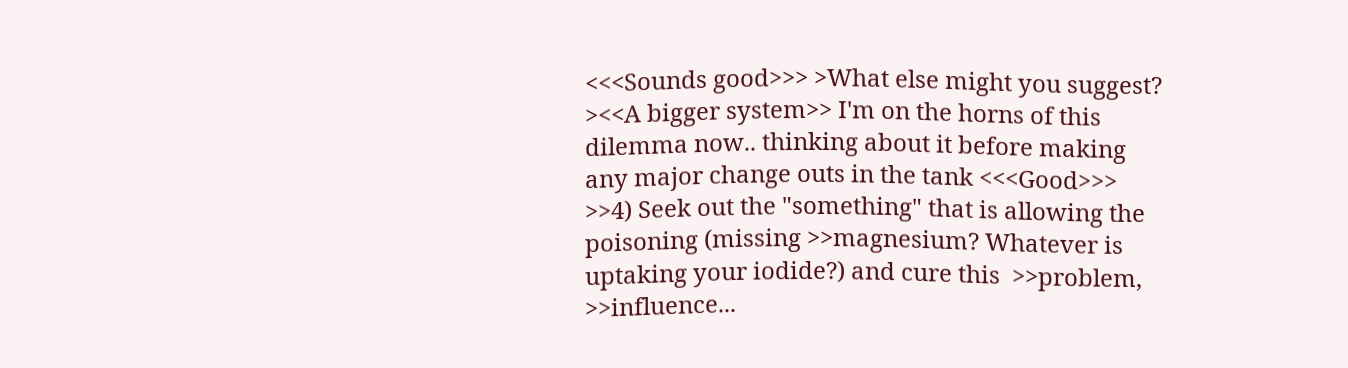<<<Sounds good>>> >What else might you suggest? ><<A bigger system>> I'm on the horns of this dilemma now.. thinking about it before making any major change outs in the tank <<<Good>>> >>4) Seek out the "something" that is allowing the poisoning (missing >>magnesium? Whatever is uptaking your iodide?) and cure this  >>problem, >>influence...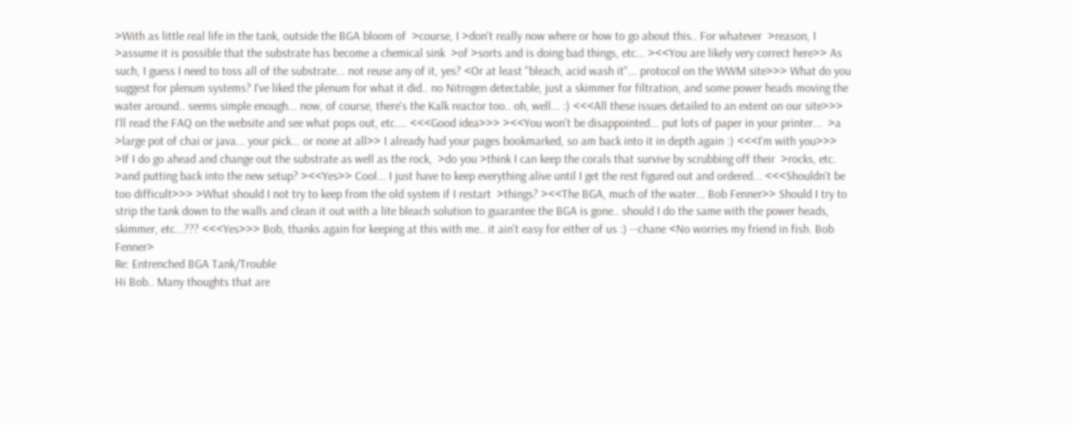>With as little real life in the tank, outside the BGA bloom of  >course, I >don't really now where or how to go about this.. For whatever  >reason, I >assume it is possible that the substrate has become a chemical sink  >of >sorts and is doing bad things, etc... ><<You are likely very correct here>> As such, I guess I need to toss all of the substrate... not reuse any of it, yes? <Or at least "bleach, acid wash it"... protocol on the WWM site>>> What do you suggest for plenum systems? I've liked the plenum for what it did.. no Nitrogen detectable, just a skimmer for filtration, and some power heads moving the water around.. seems simple enough... now, of course, there's the Kalk reactor too.. oh, well... :) <<<All these issues detailed to an extent on our site>>> I'll read the FAQ on the website and see what pops out, etc.... <<<Good idea>>> ><<You won't be disappointed... put lots of paper in your printer...  >a >large pot of chai or java... your pick... or none at all>> I already had your pages bookmarked, so am back into it in depth again :) <<<I'm with you>>> >If I do go ahead and change out the substrate as well as the rock,  >do you >think I can keep the corals that survive by scrubbing off their  >rocks, etc. >and putting back into the new setup? ><<Yes>> Cool... I just have to keep everything alive until I get the rest figured out and ordered... <<<Shouldn't be too difficult>>> >What should I not try to keep from the old system if I restart  >things? ><<The BGA, much of the water... Bob Fenner>> Should I try to strip the tank down to the walls and clean it out with a lite bleach solution to guarantee the BGA is gone.. should I do the same with the power heads, skimmer, etc...??? <<<Yes>>> Bob, thanks again for keeping at this with me.. it ain't easy for either of us :) --chane <No worries my friend in fish. Bob Fenner>
Re: Entrenched BGA Tank/Trouble
Hi Bob.. Many thoughts that are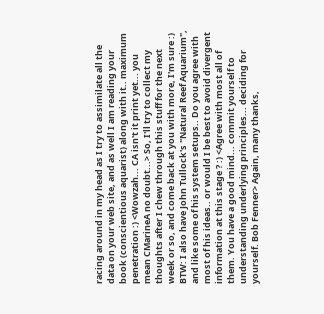racing around in my head as I try to assimilate all the data on your web site, and as well I am reading your book (conscientious aquarist) along with it.. maximum penetration :) <Wowzah... CA isn't it print yet... you mean CMarineA no doubt...> So, I'll try to collect my thoughts after I chew through this stuff for the next week or so, and come back at you with more, I'm sure :) BTW: I also have John Tullock's "Natural Reef Aquarium", and like some of his system setups.. Do you agree with most of his ideas.. or would I be best to avoid divergent information at this stage ? :) <Agree with most all of them. You have a good mind... commit yourself to understanding underlying principles... deciding for yourself. Bob Fenner> Again, many thanks,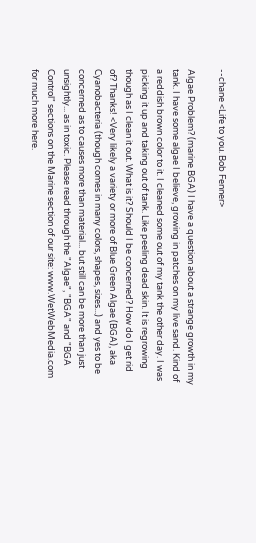--chane <Life to you. Bob Fenner>

Algae Problem? (marine BGA) I have a question about a strange growth in my tank. I have some algae I believe, growing in patches on my live sand. Kind of a reddish brown color to it. I cleaned some out of my tank the other day. I was picking it up and taking out of tank. Like peeling dead skin. It is regrowing though as I clean it out. What is it? Should I be concerned? How do I get rid of? Thanks! <Very likely a variety or more of Blue Green Algae (BGA), aka Cyanobacteria (though comes in many colors, shapes, sizes...) and yes to be concerned as to causes more than material... but still can be more than just unsightly... as in toxic. Please read through the "Algae", "BGA" and "BGA Control" sections on the Marine section of our site: www.WetWebMedia.com for much more here.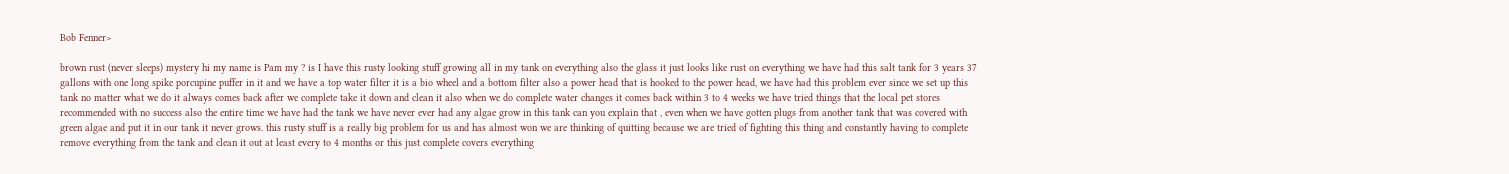Bob Fenner>

brown rust (never sleeps) mystery hi my name is Pam my ? is I have this rusty looking stuff growing all in my tank on everything also the glass it just looks like rust on everything we have had this salt tank for 3 years 37 gallons with one long spike porcupine puffer in it and we have a top water filter it is a bio wheel and a bottom filter also a power head that is hooked to the power head, we have had this problem ever since we set up this tank no matter what we do it always comes back after we complete take it down and clean it also when we do complete water changes it comes back within 3 to 4 weeks we have tried things that the local pet stores recommended with no success also the entire time we have had the tank we have never ever had any algae grow in this tank can you explain that , even when we have gotten plugs from another tank that was covered with green algae and put it in our tank it never grows. this rusty stuff is a really big problem for us and has almost won we are thinking of quitting because we are tried of fighting this thing and constantly having to complete remove everything from the tank and clean it out at least every to 4 months or this just complete covers everything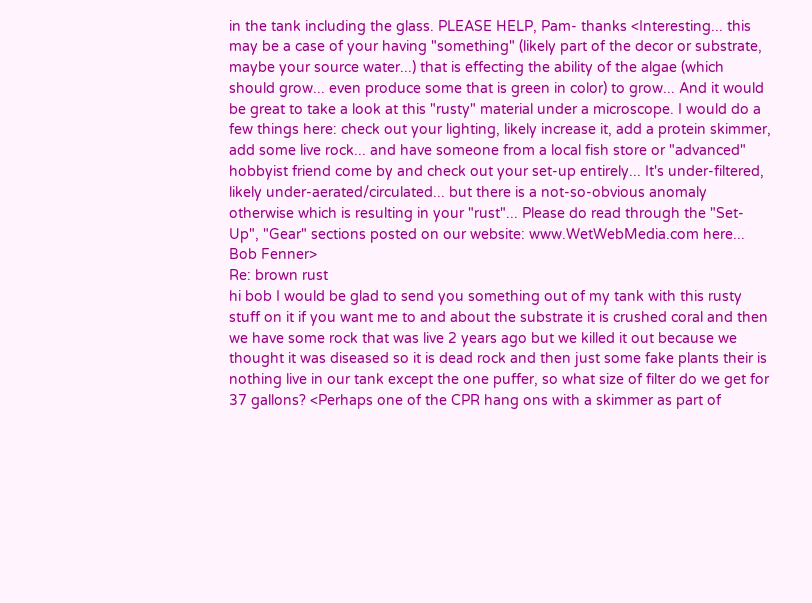in the tank including the glass. PLEASE HELP, Pam- thanks <Interesting... this may be a case of your having "something" (likely part of the decor or substrate, maybe your source water...) that is effecting the ability of the algae (which should grow... even produce some that is green in color) to grow... And it would be great to take a look at this "rusty" material under a microscope. I would do a few things here: check out your lighting, likely increase it, add a protein skimmer, add some live rock... and have someone from a local fish store or "advanced" hobbyist friend come by and check out your set-up entirely... It's under-filtered, likely under-aerated/circulated... but there is a not-so-obvious anomaly otherwise which is resulting in your "rust"... Please do read through the "Set-Up", "Gear" sections posted on our website: www.WetWebMedia.com here... Bob Fenner>
Re: brown rust
hi bob I would be glad to send you something out of my tank with this rusty stuff on it if you want me to and about the substrate it is crushed coral and then we have some rock that was live 2 years ago but we killed it out because we thought it was diseased so it is dead rock and then just some fake plants their is nothing live in our tank except the one puffer, so what size of filter do we get for 37 gallons? <Perhaps one of the CPR hang ons with a skimmer as part of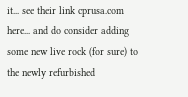it... see their link cprusa.com here... and do consider adding some new live rock (for sure) to the newly refurbished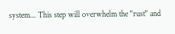system... This step will overwhelm the "rust" and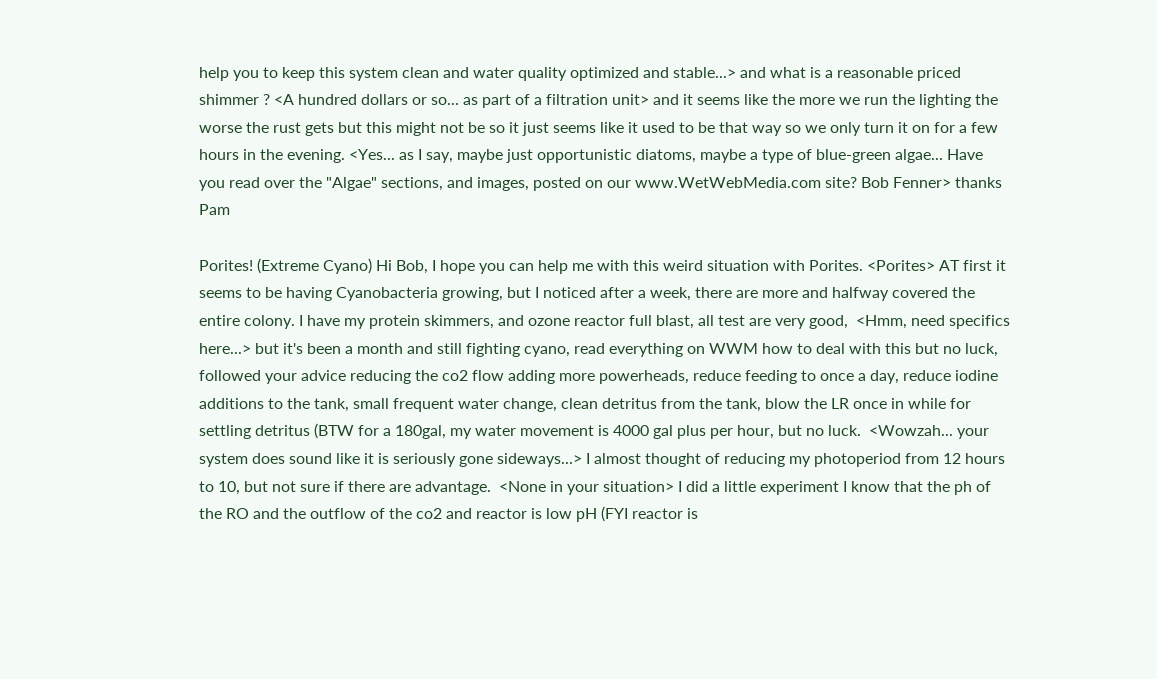help you to keep this system clean and water quality optimized and stable...> and what is a reasonable priced shimmer ? <A hundred dollars or so... as part of a filtration unit> and it seems like the more we run the lighting the worse the rust gets but this might not be so it just seems like it used to be that way so we only turn it on for a few hours in the evening. <Yes... as I say, maybe just opportunistic diatoms, maybe a type of blue-green algae... Have you read over the "Algae" sections, and images, posted on our www.WetWebMedia.com site? Bob Fenner> thanks Pam

Porites! (Extreme Cyano) Hi Bob, I hope you can help me with this weird situation with Porites. <Porites> AT first it seems to be having Cyanobacteria growing, but I noticed after a week, there are more and halfway covered the entire colony. I have my protein skimmers, and ozone reactor full blast, all test are very good,  <Hmm, need specifics here...> but it's been a month and still fighting cyano, read everything on WWM how to deal with this but no luck, followed your advice reducing the co2 flow adding more powerheads, reduce feeding to once a day, reduce iodine additions to the tank, small frequent water change, clean detritus from the tank, blow the LR once in while for settling detritus (BTW for a 180gal, my water movement is 4000 gal plus per hour, but no luck.  <Wowzah... your system does sound like it is seriously gone sideways...> I almost thought of reducing my photoperiod from 12 hours to 10, but not sure if there are advantage.  <None in your situation> I did a little experiment I know that the ph of the RO and the outflow of the co2 and reactor is low pH (FYI reactor is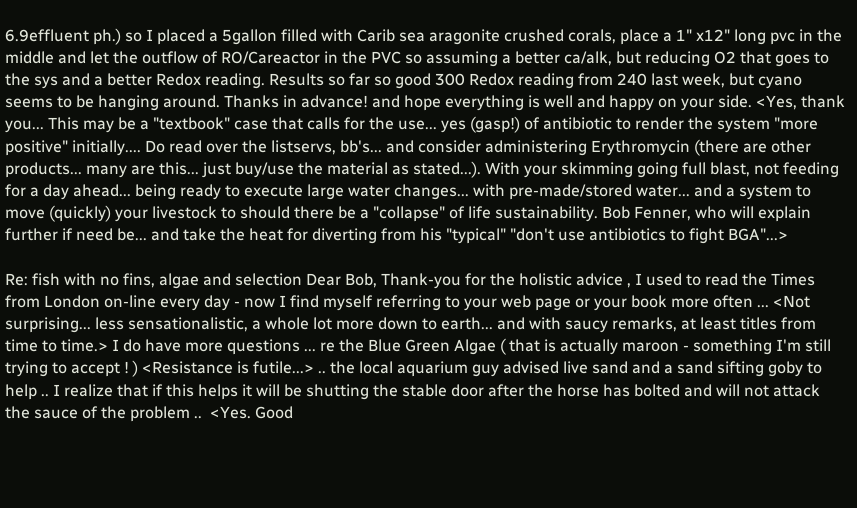6.9effluent ph.) so I placed a 5gallon filled with Carib sea aragonite crushed corals, place a 1" x12" long pvc in the middle and let the outflow of RO/Careactor in the PVC so assuming a better ca/alk, but reducing O2 that goes to the sys and a better Redox reading. Results so far so good 300 Redox reading from 240 last week, but cyano seems to be hanging around. Thanks in advance! and hope everything is well and happy on your side. <Yes, thank you... This may be a "textbook" case that calls for the use... yes (gasp!) of antibiotic to render the system "more positive" initially.... Do read over the listservs, bb's... and consider administering Erythromycin (there are other products... many are this... just buy/use the material as stated...). With your skimming going full blast, not feeding for a day ahead... being ready to execute large water changes... with pre-made/stored water... and a system to move (quickly) your livestock to should there be a "collapse" of life sustainability. Bob Fenner, who will explain further if need be... and take the heat for diverting from his "typical" "don't use antibiotics to fight BGA"...>

Re: fish with no fins, algae and selection Dear Bob, Thank-you for the holistic advice , I used to read the Times from London on-line every day - now I find myself referring to your web page or your book more often ... <Not surprising... less sensationalistic, a whole lot more down to earth... and with saucy remarks, at least titles from time to time.> I do have more questions ... re the Blue Green Algae ( that is actually maroon - something I'm still trying to accept ! ) <Resistance is futile...> .. the local aquarium guy advised live sand and a sand sifting goby to help .. I realize that if this helps it will be shutting the stable door after the horse has bolted and will not attack the sauce of the problem ..  <Yes. Good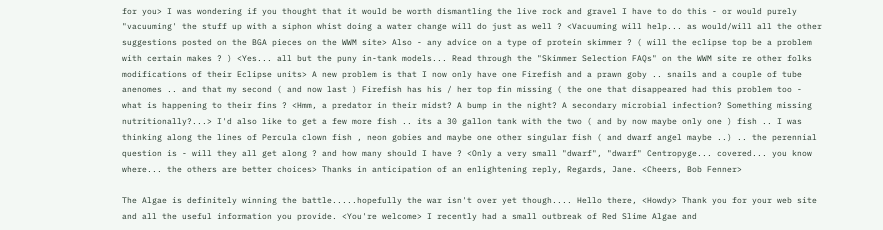for you> I was wondering if you thought that it would be worth dismantling the live rock and gravel I have to do this - or would purely "vacuuming' the stuff up with a siphon whist doing a water change will do just as well ? <Vacuuming will help... as would/will all the other suggestions posted on the BGA pieces on the WWM site> Also - any advice on a type of protein skimmer ? ( will the eclipse top be a problem with certain makes ? ) <Yes... all but the puny in-tank models... Read through the "Skimmer Selection FAQs" on the WWM site re other folks modifications of their Eclipse units> A new problem is that I now only have one Firefish and a prawn goby .. snails and a couple of tube anenomes .. and that my second ( and now last ) Firefish has his / her top fin missing ( the one that disappeared had this problem too - what is happening to their fins ? <Hmm, a predator in their midst? A bump in the night? A secondary microbial infection? Something missing nutritionally?...> I'd also like to get a few more fish .. its a 30 gallon tank with the two ( and by now maybe only one ) fish .. I was thinking along the lines of Percula clown fish , neon gobies and maybe one other singular fish ( and dwarf angel maybe ..) .. the perennial question is - will they all get along ? and how many should I have ? <Only a very small "dwarf", "dwarf" Centropyge... covered... you know where... the others are better choices> Thanks in anticipation of an enlightening reply, Regards, Jane. <Cheers, Bob Fenner>

The Algae is definitely winning the battle.....hopefully the war isn't over yet though.... Hello there, <Howdy> Thank you for your web site and all the useful information you provide. <You're welcome> I recently had a small outbreak of Red Slime Algae and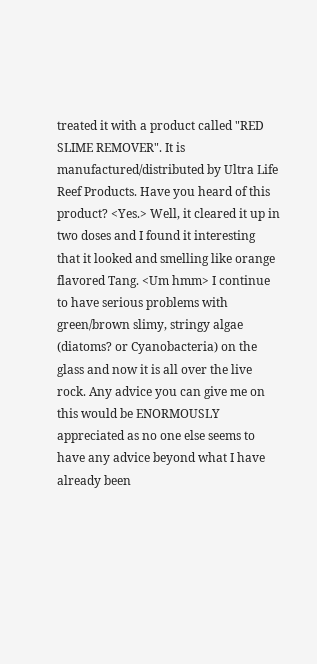treated it with a product called "RED SLIME REMOVER". It is manufactured/distributed by Ultra Life Reef Products. Have you heard of this product? <Yes.> Well, it cleared it up in two doses and I found it interesting that it looked and smelling like orange flavored Tang. <Um hmm> I continue to have serious problems with green/brown slimy, stringy algae (diatoms? or Cyanobacteria) on the glass and now it is all over the live rock. Any advice you can give me on this would be ENORMOUSLY appreciated as no one else seems to have any advice beyond what I have already been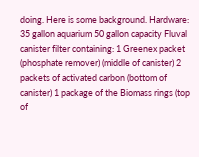doing. Here is some background. Hardware: 35 gallon aquarium 50 gallon capacity Fluval canister filter containing: 1 Greenex packet (phosphate remover) (middle of canister) 2 packets of activated carbon (bottom of canister) 1 package of the Biomass rings (top of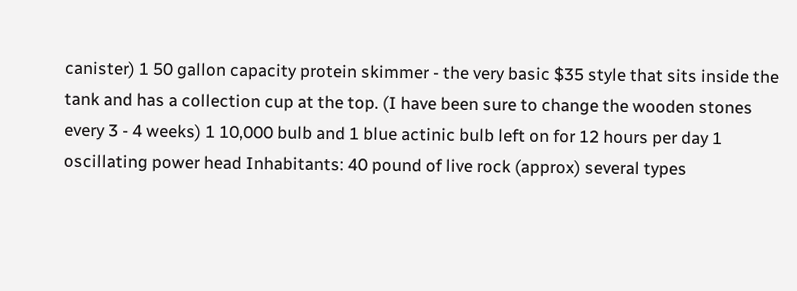canister) 1 50 gallon capacity protein skimmer - the very basic $35 style that sits inside the tank and has a collection cup at the top. (I have been sure to change the wooden stones every 3 - 4 weeks) 1 10,000 bulb and 1 blue actinic bulb left on for 12 hours per day 1 oscillating power head Inhabitants: 40 pound of live rock (approx) several types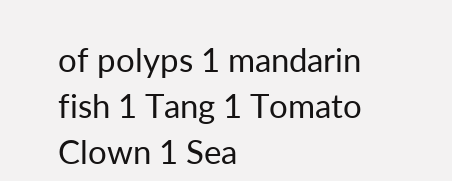of polyps 1 mandarin fish 1 Tang 1 Tomato Clown 1 Sea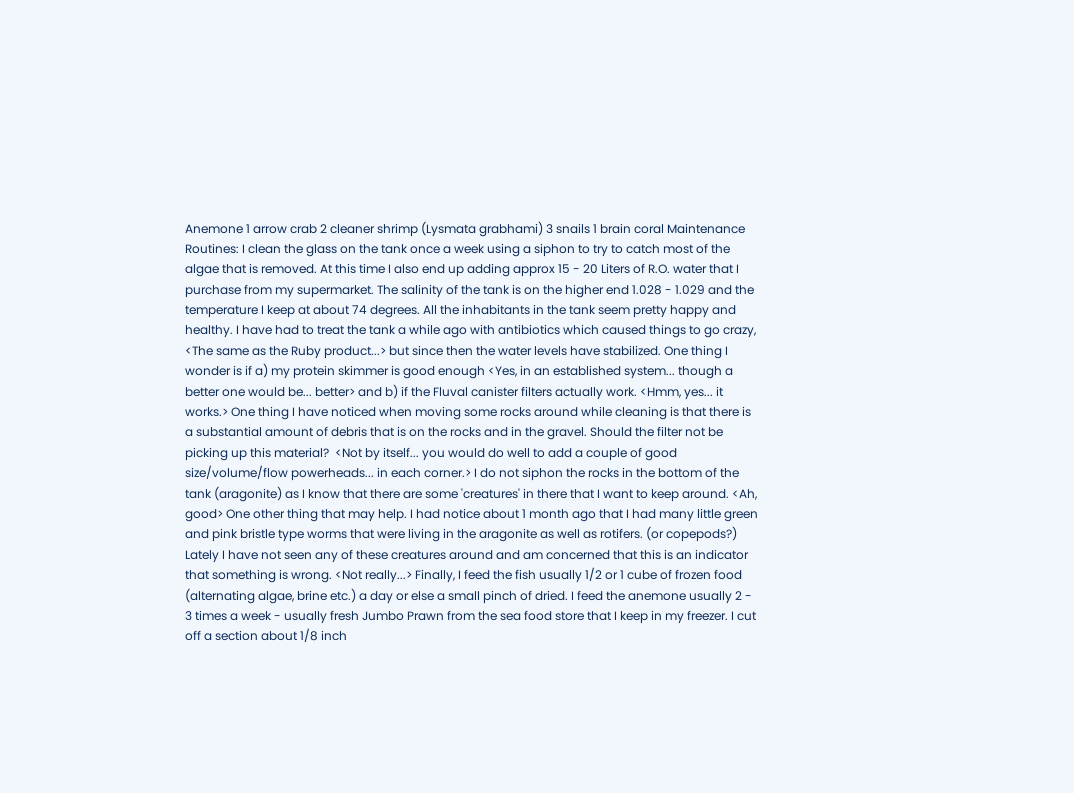Anemone 1 arrow crab 2 cleaner shrimp (Lysmata grabhami) 3 snails 1 brain coral Maintenance Routines: I clean the glass on the tank once a week using a siphon to try to catch most of the algae that is removed. At this time I also end up adding approx 15 - 20 Liters of R.O. water that I purchase from my supermarket. The salinity of the tank is on the higher end 1.028 - 1.029 and the temperature I keep at about 74 degrees. All the inhabitants in the tank seem pretty happy and healthy. I have had to treat the tank a while ago with antibiotics which caused things to go crazy, <The same as the Ruby product...> but since then the water levels have stabilized. One thing I wonder is if a) my protein skimmer is good enough <Yes, in an established system... though a better one would be... better> and b) if the Fluval canister filters actually work. <Hmm, yes... it works.> One thing I have noticed when moving some rocks around while cleaning is that there is a substantial amount of debris that is on the rocks and in the gravel. Should the filter not be picking up this material?  <Not by itself... you would do well to add a couple of good size/volume/flow powerheads... in each corner.> I do not siphon the rocks in the bottom of the tank (aragonite) as I know that there are some 'creatures' in there that I want to keep around. <Ah, good> One other thing that may help. I had notice about 1 month ago that I had many little green and pink bristle type worms that were living in the aragonite as well as rotifers. (or copepods?) Lately I have not seen any of these creatures around and am concerned that this is an indicator that something is wrong. <Not really...> Finally, I feed the fish usually 1/2 or 1 cube of frozen food (alternating algae, brine etc.) a day or else a small pinch of dried. I feed the anemone usually 2 - 3 times a week - usually fresh Jumbo Prawn from the sea food store that I keep in my freezer. I cut off a section about 1/8 inch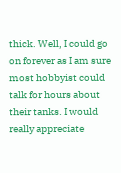thick. Well, I could go on forever as I am sure most hobbyist could talk for hours about their tanks. I would really appreciate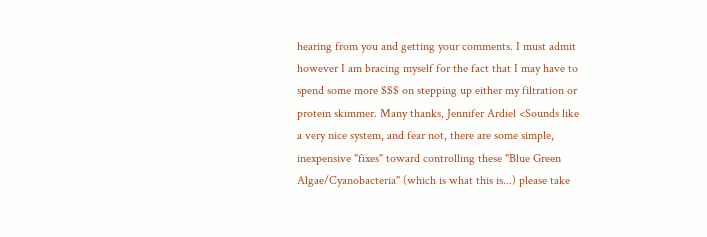hearing from you and getting your comments. I must admit however I am bracing myself for the fact that I may have to spend some more $$$ on stepping up either my filtration or protein skimmer. Many thanks, Jennifer Ardiel <Sounds like a very nice system, and fear not, there are some simple, inexpensive "fixes" toward controlling these "Blue Green Algae/Cyanobacteria" (which is what this is...) please take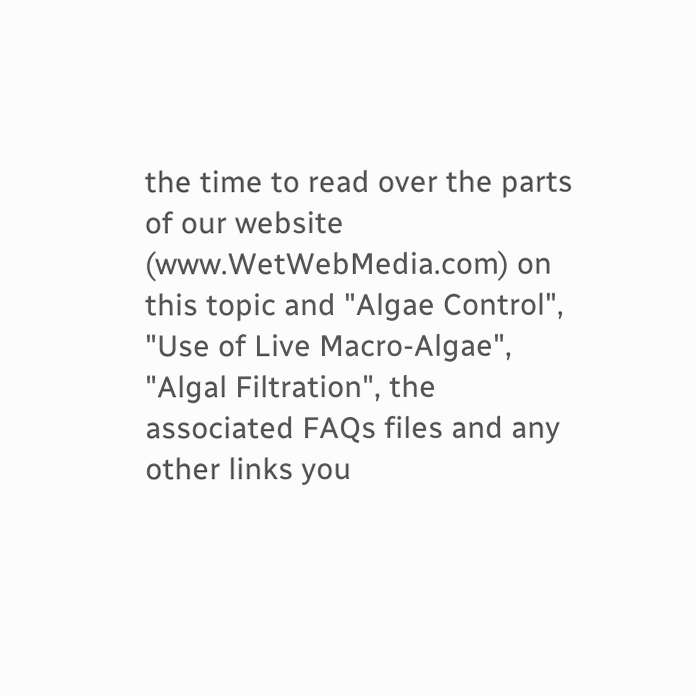the time to read over the parts of our website (www.WetWebMedia.com) on this topic and "Algae Control", "Use of Live Macro-Algae", "Algal Filtration", the associated FAQs files and any other links you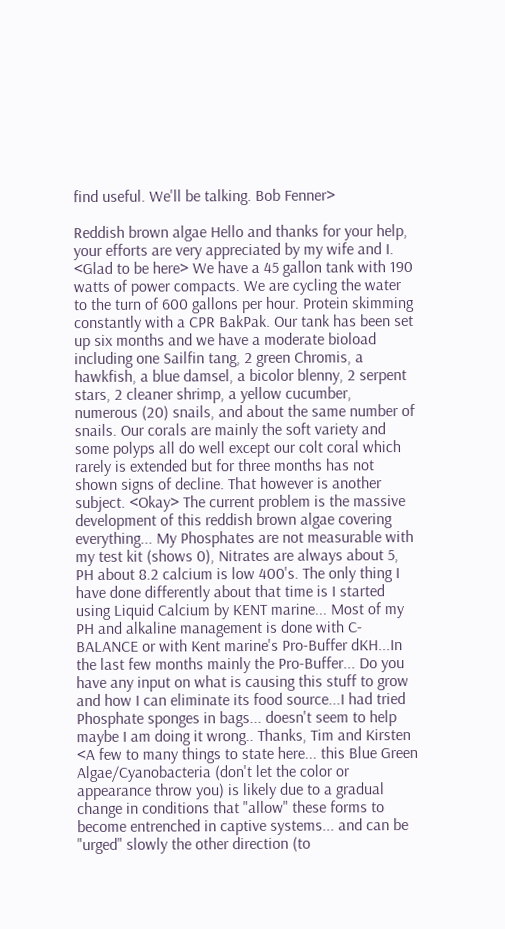find useful. We'll be talking. Bob Fenner>

Reddish brown algae Hello and thanks for your help, your efforts are very appreciated by my wife and I. <Glad to be here> We have a 45 gallon tank with 190 watts of power compacts. We are cycling the water to the turn of 600 gallons per hour. Protein skimming constantly with a CPR BakPak. Our tank has been set up six months and we have a moderate bioload including one Sailfin tang, 2 green Chromis, a hawkfish, a blue damsel, a bicolor blenny, 2 serpent stars, 2 cleaner shrimp, a yellow cucumber, numerous (20) snails, and about the same number of snails. Our corals are mainly the soft variety and some polyps all do well except our colt coral which rarely is extended but for three months has not shown signs of decline. That however is another subject. <Okay> The current problem is the massive development of this reddish brown algae covering everything... My Phosphates are not measurable with my test kit (shows 0), Nitrates are always about 5, PH about 8.2 calcium is low 400's. The only thing I have done differently about that time is I started using Liquid Calcium by KENT marine... Most of my PH and alkaline management is done with C-BALANCE or with Kent marine's Pro-Buffer dKH...In the last few months mainly the Pro-Buffer... Do you have any input on what is causing this stuff to grow and how I can eliminate its food source...I had tried Phosphate sponges in bags... doesn't seem to help maybe I am doing it wrong.. Thanks, Tim and Kirsten <A few to many things to state here... this Blue Green Algae/Cyanobacteria (don't let the color or appearance throw you) is likely due to a gradual change in conditions that "allow" these forms to become entrenched in captive systems... and can be "urged" slowly the other direction (to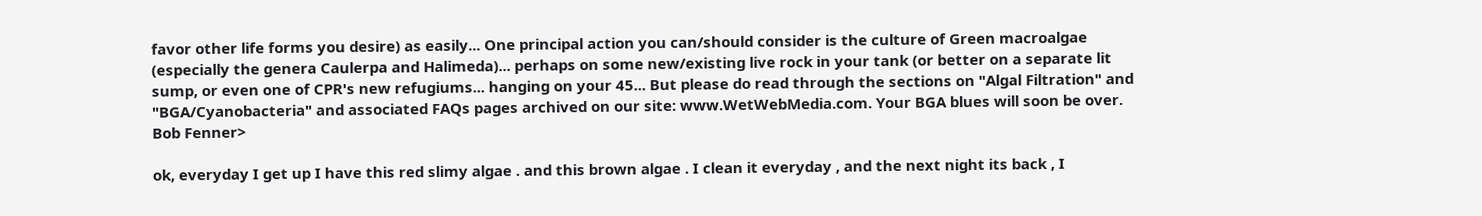favor other life forms you desire) as easily... One principal action you can/should consider is the culture of Green macroalgae (especially the genera Caulerpa and Halimeda)... perhaps on some new/existing live rock in your tank (or better on a separate lit sump, or even one of CPR's new refugiums... hanging on your 45... But please do read through the sections on "Algal Filtration" and "BGA/Cyanobacteria" and associated FAQs pages archived on our site: www.WetWebMedia.com. Your BGA blues will soon be over. Bob Fenner>

ok, everyday I get up I have this red slimy algae . and this brown algae . I clean it everyday , and the next night its back , I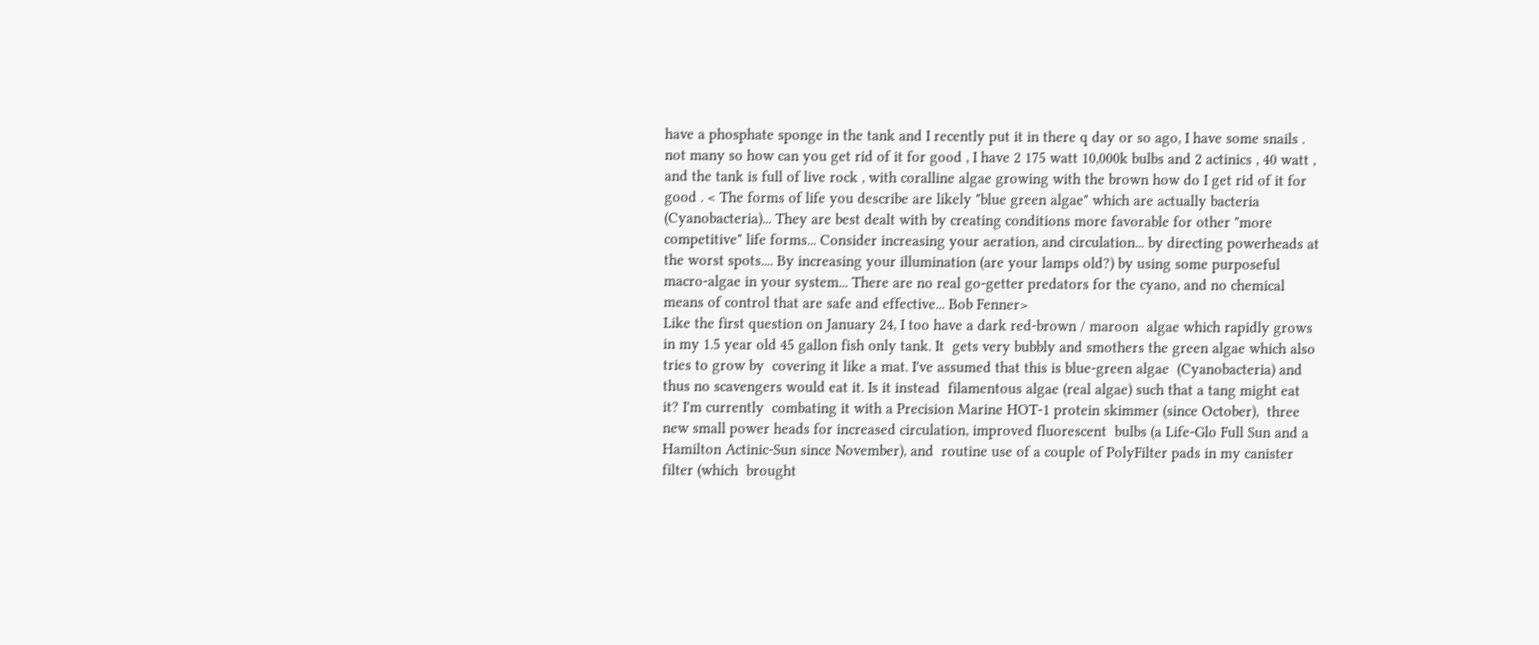have a phosphate sponge in the tank and I recently put it in there q day or so ago, I have some snails . not many so how can you get rid of it for good , I have 2 175 watt 10,000k bulbs and 2 actinics , 40 watt , and the tank is full of live rock , with coralline algae growing with the brown how do I get rid of it for good . < The forms of life you describe are likely "blue green algae" which are actually bacteria (Cyanobacteria)... They are best dealt with by creating conditions more favorable for other "more competitive" life forms... Consider increasing your aeration, and circulation... by directing powerheads at the worst spots.... By increasing your illumination (are your lamps old?) by using some purposeful macro-algae in your system... There are no real go-getter predators for the cyano, and no chemical means of control that are safe and effective... Bob Fenner>
Like the first question on January 24, I too have a dark red-brown / maroon  algae which rapidly grows in my 1.5 year old 45 gallon fish only tank. It  gets very bubbly and smothers the green algae which also tries to grow by  covering it like a mat. I've assumed that this is blue-green algae  (Cyanobacteria) and thus no scavengers would eat it. Is it instead  filamentous algae (real algae) such that a tang might eat it? I'm currently  combating it with a Precision Marine HOT-1 protein skimmer (since October),  three new small power heads for increased circulation, improved fluorescent  bulbs (a Life-Glo Full Sun and a Hamilton Actinic-Sun since November), and  routine use of a couple of PolyFilter pads in my canister filter (which  brought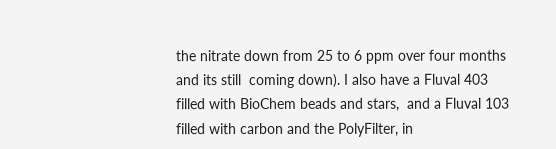the nitrate down from 25 to 6 ppm over four months and its still  coming down). I also have a Fluval 403 filled with BioChem beads and stars,  and a Fluval 103 filled with carbon and the PolyFilter, in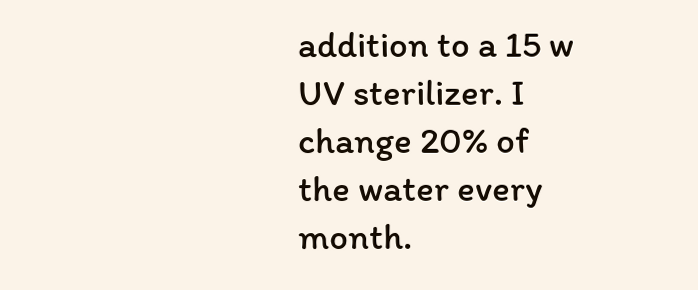addition to a 15 w  UV sterilizer. I change 20% of the water every month.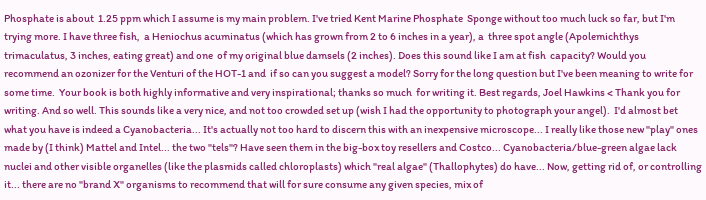Phosphate is about  1.25 ppm which I assume is my main problem. I've tried Kent Marine Phosphate  Sponge without too much luck so far, but I'm trying more. I have three fish,  a Heniochus acuminatus (which has grown from 2 to 6 inches in a year), a  three spot angle (Apolemichthys trimaculatus, 3 inches, eating great) and one  of my original blue damsels (2 inches). Does this sound like I am at fish  capacity? Would you recommend an ozonizer for the Venturi of the HOT-1 and  if so can you suggest a model? Sorry for the long question but I've been meaning to write for some time.  Your book is both highly informative and very inspirational; thanks so much  for writing it. Best regards, Joel Hawkins < Thank you for writing. And so well. This sounds like a very nice, and not too crowded set up (wish I had the opportunity to photograph your angel).  I'd almost bet what you have is indeed a Cyanobacteria... It's actually not too hard to discern this with an inexpensive microscope... I really like those new "play" ones made by (I think) Mattel and Intel... the two "tels"? Have seen them in the big-box toy resellers and Costco... Cyanobacteria/blue-green algae lack nuclei and other visible organelles (like the plasmids called chloroplasts) which "real algae" (Thallophytes) do have... Now, getting rid of, or controlling it... there are no "brand X" organisms to recommend that will for sure consume any given species, mix of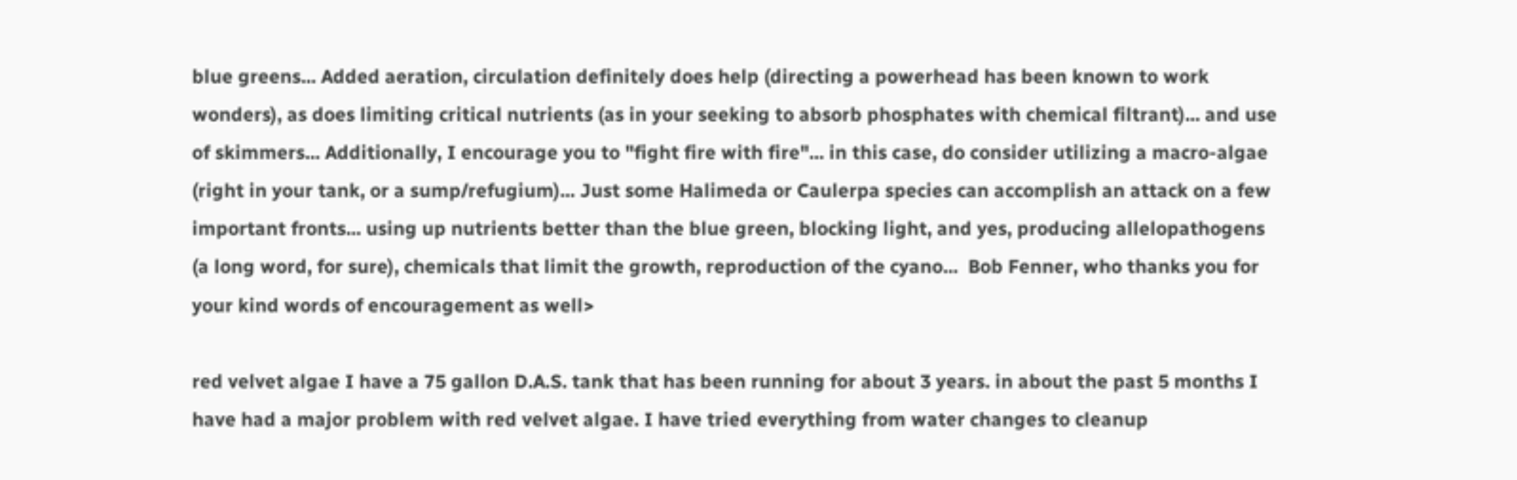blue greens... Added aeration, circulation definitely does help (directing a powerhead has been known to work wonders), as does limiting critical nutrients (as in your seeking to absorb phosphates with chemical filtrant)... and use of skimmers... Additionally, I encourage you to "fight fire with fire"... in this case, do consider utilizing a macro-algae (right in your tank, or a sump/refugium)... Just some Halimeda or Caulerpa species can accomplish an attack on a few important fronts... using up nutrients better than the blue green, blocking light, and yes, producing allelopathogens (a long word, for sure), chemicals that limit the growth, reproduction of the cyano...  Bob Fenner, who thanks you for your kind words of encouragement as well>

red velvet algae I have a 75 gallon D.A.S. tank that has been running for about 3 years. in about the past 5 months I have had a major problem with red velvet algae. I have tried everything from water changes to cleanup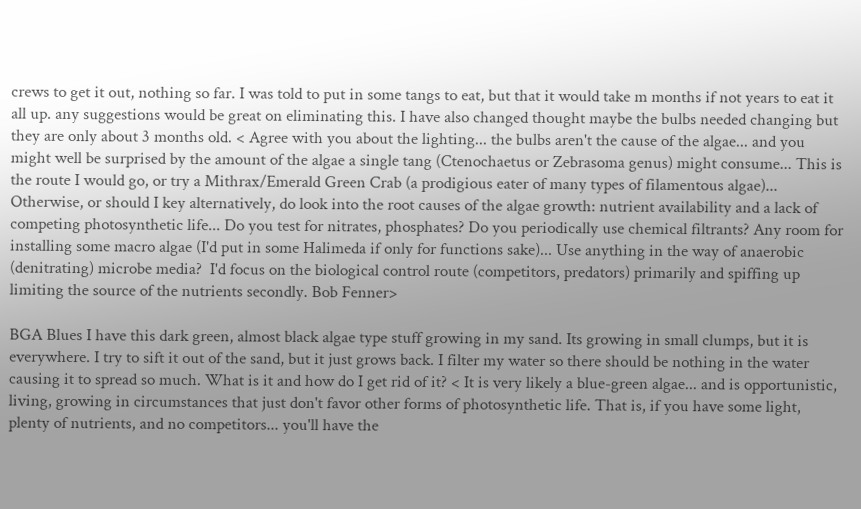crews to get it out, nothing so far. I was told to put in some tangs to eat, but that it would take m months if not years to eat it all up. any suggestions would be great on eliminating this. I have also changed thought maybe the bulbs needed changing but they are only about 3 months old. < Agree with you about the lighting... the bulbs aren't the cause of the algae... and you might well be surprised by the amount of the algae a single tang (Ctenochaetus or Zebrasoma genus) might consume... This is the route I would go, or try a Mithrax/Emerald Green Crab (a prodigious eater of many types of filamentous algae)...  Otherwise, or should I key alternatively, do look into the root causes of the algae growth: nutrient availability and a lack of competing photosynthetic life... Do you test for nitrates, phosphates? Do you periodically use chemical filtrants? Any room for installing some macro algae (I'd put in some Halimeda if only for functions sake)... Use anything in the way of anaerobic (denitrating) microbe media?  I'd focus on the biological control route (competitors, predators) primarily and spiffing up limiting the source of the nutrients secondly. Bob Fenner>

BGA Blues I have this dark green, almost black algae type stuff growing in my sand. Its growing in small clumps, but it is everywhere. I try to sift it out of the sand, but it just grows back. I filter my water so there should be nothing in the water causing it to spread so much. What is it and how do I get rid of it? < It is very likely a blue-green algae... and is opportunistic, living, growing in circumstances that just don't favor other forms of photosynthetic life. That is, if you have some light, plenty of nutrients, and no competitors... you'll have the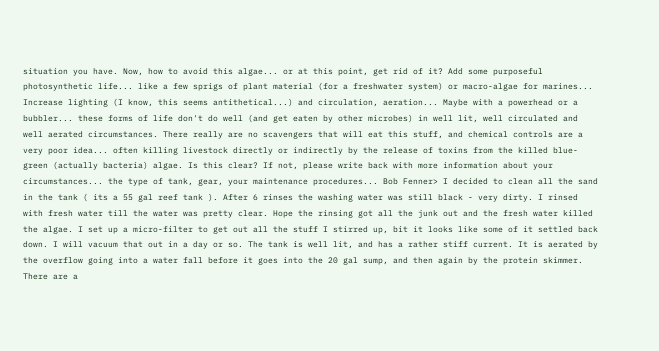situation you have. Now, how to avoid this algae... or at this point, get rid of it? Add some purposeful photosynthetic life... like a few sprigs of plant material (for a freshwater system) or macro-algae for marines... Increase lighting (I know, this seems antithetical...) and circulation, aeration... Maybe with a powerhead or a bubbler... these forms of life don't do well (and get eaten by other microbes) in well lit, well circulated and well aerated circumstances. There really are no scavengers that will eat this stuff, and chemical controls are a very poor idea... often killing livestock directly or indirectly by the release of toxins from the killed blue-green (actually bacteria) algae. Is this clear? If not, please write back with more information about your circumstances... the type of tank, gear, your maintenance procedures... Bob Fenner> I decided to clean all the sand in the tank ( its a 55 gal reef tank ). After 6 rinses the washing water was still black - very dirty. I rinsed with fresh water till the water was pretty clear. Hope the rinsing got all the junk out and the fresh water killed the algae. I set up a micro-filter to get out all the stuff I stirred up, bit it looks like some of it settled back down. I will vacuum that out in a day or so. The tank is well lit, and has a rather stiff current. It is aerated by the overflow going into a water fall before it goes into the 20 gal sump, and then again by the protein skimmer. There are a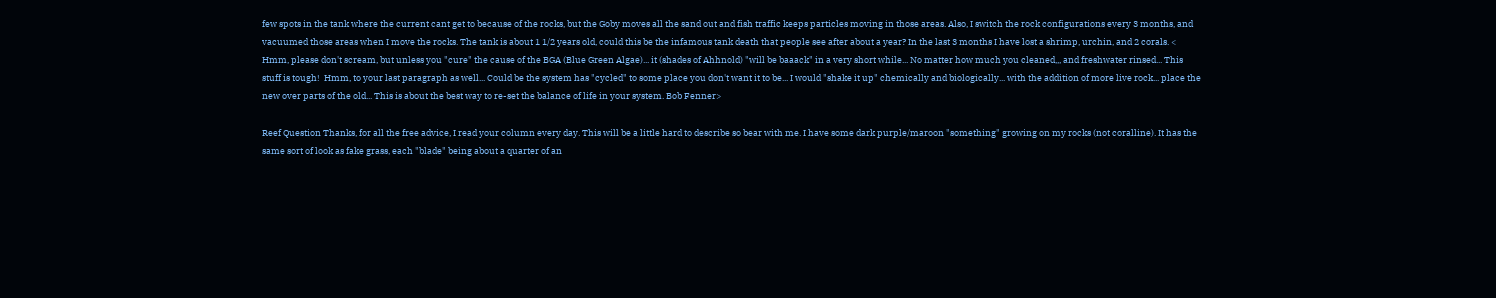few spots in the tank where the current cant get to because of the rocks, but the Goby moves all the sand out and fish traffic keeps particles moving in those areas. Also, I switch the rock configurations every 3 months, and vacuumed those areas when I move the rocks. The tank is about 1 1/2 years old, could this be the infamous tank death that people see after about a year? In the last 3 months I have lost a shrimp, urchin, and 2 corals. < Hmm, please don't scream, but unless you "cure" the cause of the BGA (Blue Green Algae)... it (shades of Ahhnold) "will be baaack" in a very short while... No matter how much you cleaned,,, and freshwater rinsed... This stuff is tough!  Hmm, to your last paragraph as well... Could be the system has "cycled" to some place you don't want it to be... I would "shake it up" chemically and biologically... with the addition of more live rock... place the new over parts of the old... This is about the best way to re-set the balance of life in your system. Bob Fenner>

Reef Question Thanks, for all the free advice, I read your column every day. This will be a little hard to describe so bear with me. I have some dark purple/maroon "something" growing on my rocks (not coralline). It has the same sort of look as fake grass, each "blade" being about a quarter of an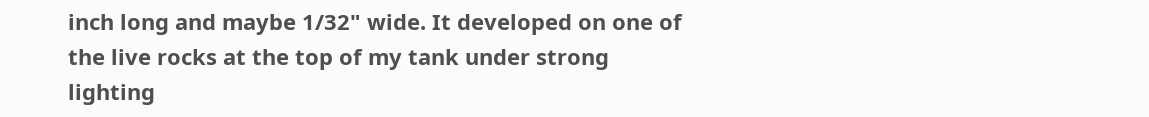inch long and maybe 1/32" wide. It developed on one of the live rocks at the top of my tank under strong lighting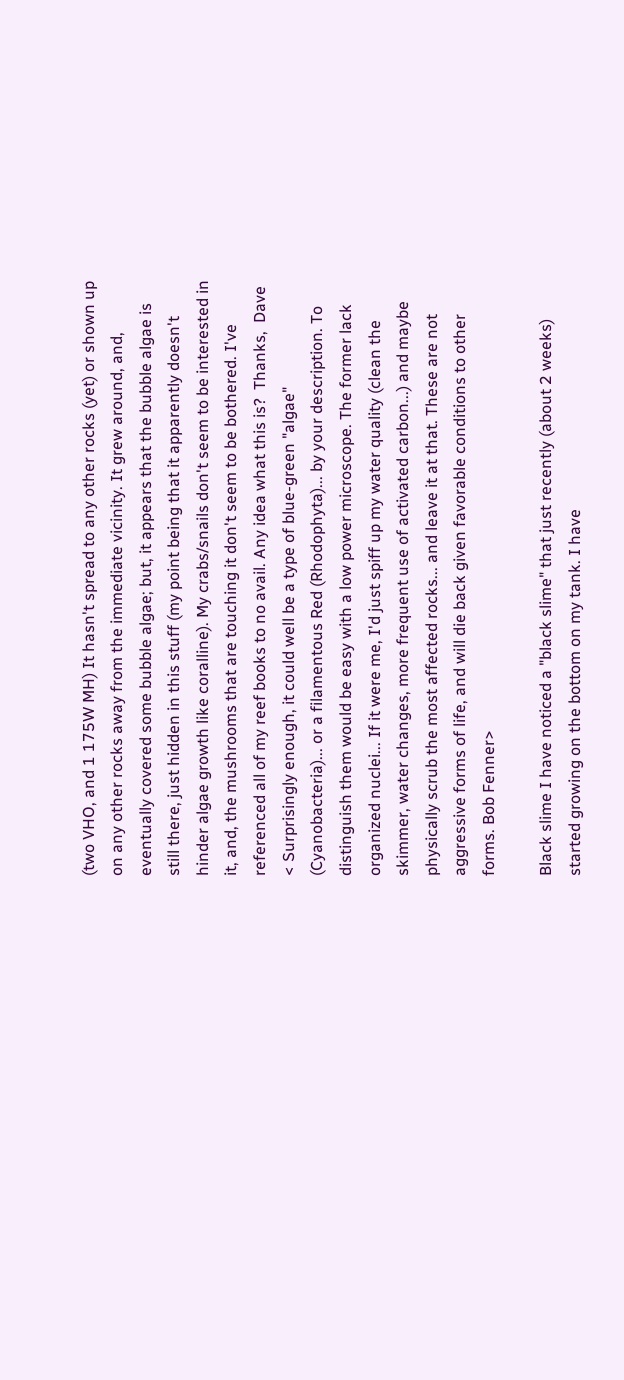(two VHO, and 1 175W MH) It hasn't spread to any other rocks (yet) or shown up on any other rocks away from the immediate vicinity. It grew around, and, eventually covered some bubble algae; but, it appears that the bubble algae is still there, just hidden in this stuff (my point being that it apparently doesn't hinder algae growth like coralline). My crabs/snails don't seem to be interested in it, and, the mushrooms that are touching it don't seem to be bothered. I've referenced all of my reef books to no avail. Any idea what this is?  Thanks,  Dave < Surprisingly enough, it could well be a type of blue-green "algae" (Cyanobacteria)... or a filamentous Red (Rhodophyta)... by your description. To distinguish them would be easy with a low power microscope. The former lack organized nuclei... If it were me, I'd just spiff up my water quality (clean the skimmer, water changes, more frequent use of activated carbon...) and maybe physically scrub the most affected rocks... and leave it at that. These are not aggressive forms of life, and will die back given favorable conditions to other forms. Bob Fenner>

Black slime I have noticed a "black slime" that just recently (about 2 weeks) started growing on the bottom on my tank. I have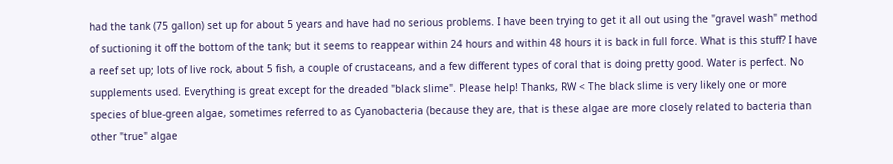had the tank (75 gallon) set up for about 5 years and have had no serious problems. I have been trying to get it all out using the "gravel wash" method of suctioning it off the bottom of the tank; but it seems to reappear within 24 hours and within 48 hours it is back in full force. What is this stuff? I have a reef set up; lots of live rock, about 5 fish, a couple of crustaceans, and a few different types of coral that is doing pretty good. Water is perfect. No supplements used. Everything is great except for the dreaded "black slime". Please help! Thanks, RW < The black slime is very likely one or more species of blue-green algae, sometimes referred to as Cyanobacteria (because they are, that is these algae are more closely related to bacteria than other "true" algae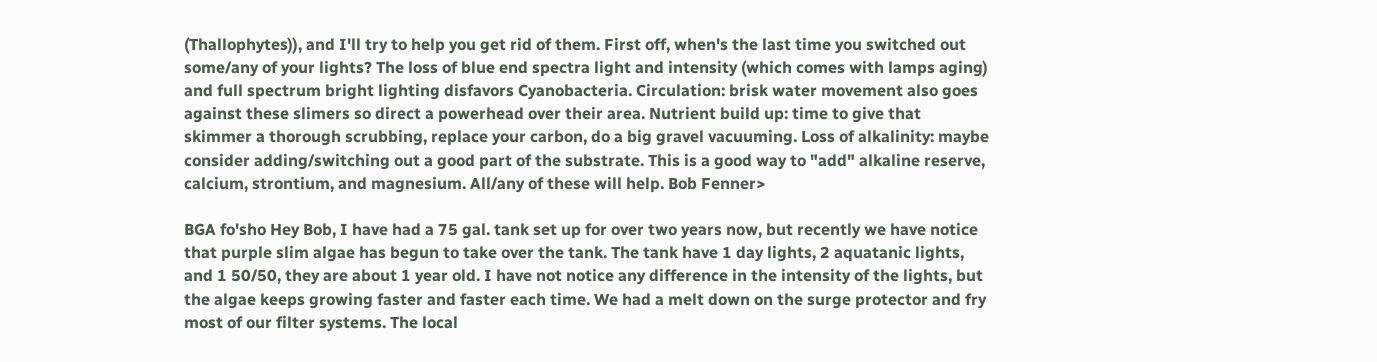(Thallophytes)), and I'll try to help you get rid of them. First off, when's the last time you switched out some/any of your lights? The loss of blue end spectra light and intensity (which comes with lamps aging) and full spectrum bright lighting disfavors Cyanobacteria. Circulation: brisk water movement also goes against these slimers so direct a powerhead over their area. Nutrient build up: time to give that skimmer a thorough scrubbing, replace your carbon, do a big gravel vacuuming. Loss of alkalinity: maybe consider adding/switching out a good part of the substrate. This is a good way to "add" alkaline reserve, calcium, strontium, and magnesium. All/any of these will help. Bob Fenner>

BGA fo'sho Hey Bob, I have had a 75 gal. tank set up for over two years now, but recently we have notice that purple slim algae has begun to take over the tank. The tank have 1 day lights, 2 aquatanic lights, and 1 50/50, they are about 1 year old. I have not notice any difference in the intensity of the lights, but the algae keeps growing faster and faster each time. We had a melt down on the surge protector and fry most of our filter systems. The local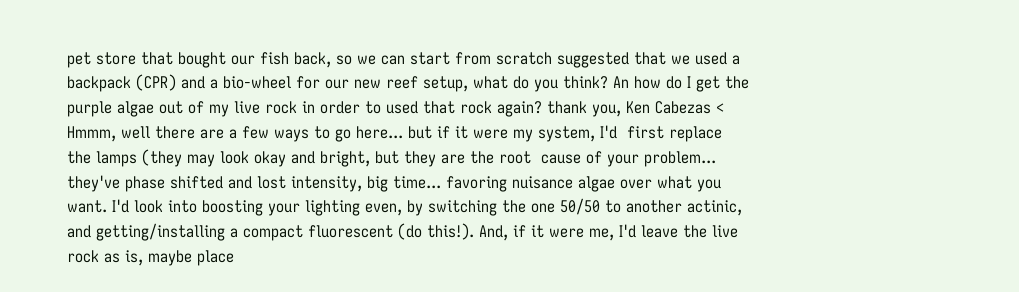pet store that bought our fish back, so we can start from scratch suggested that we used a backpack (CPR) and a bio-wheel for our new reef setup, what do you think? An how do I get the purple algae out of my live rock in order to used that rock again? thank you, Ken Cabezas < Hmmm, well there are a few ways to go here... but if it were my system, I'd  first replace the lamps (they may look okay and bright, but they are the root  cause of your problem... they've phase shifted and lost intensity, big time... favoring nuisance algae over what you want. I'd look into boosting your lighting even, by switching the one 50/50 to another actinic, and getting/installing a compact fluorescent (do this!). And, if it were me, I'd leave the live rock as is, maybe place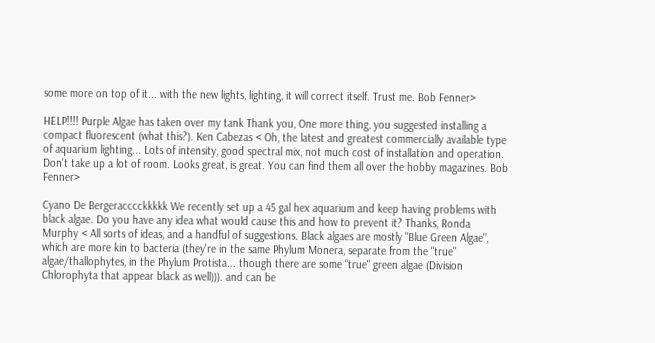some more on top of it... with the new lights, lighting, it will correct itself. Trust me. Bob Fenner>

HELP!!!! Purple Algae has taken over my tank Thank you, One more thing, you suggested installing a compact fluorescent (what this?). Ken Cabezas < Oh, the latest and greatest commercially available type of aquarium lighting... Lots of intensity, good spectral mix, not much cost of installation and operation. Don't take up a lot of room. Looks great, is great. You can find them all over the hobby magazines. Bob Fenner>

Cyano De Bergeracccckkkkk We recently set up a 45 gal hex aquarium and keep having problems with black algae. Do you have any idea what would cause this and how to prevent it? Thanks, Ronda Murphy < All sorts of ideas, and a handful of suggestions. Black algaes are mostly "Blue Green Algae", which are more kin to bacteria (they're in the same Phylum Monera, separate from the "true" algae/thallophytes, in the Phylum Protista... though there are some "true" green algae (Division Chlorophyta that appear black as well))). and can be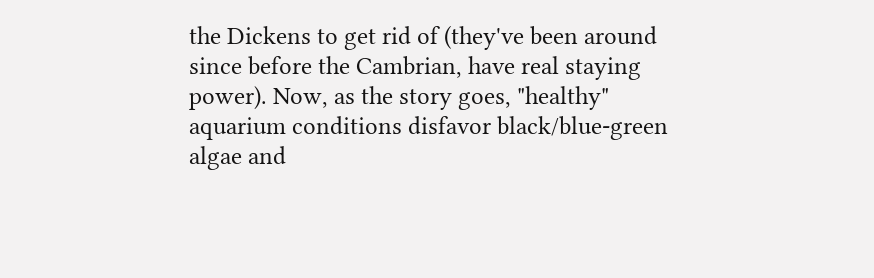the Dickens to get rid of (they've been around since before the Cambrian, have real staying power). Now, as the story goes, "healthy" aquarium conditions disfavor black/blue-green algae and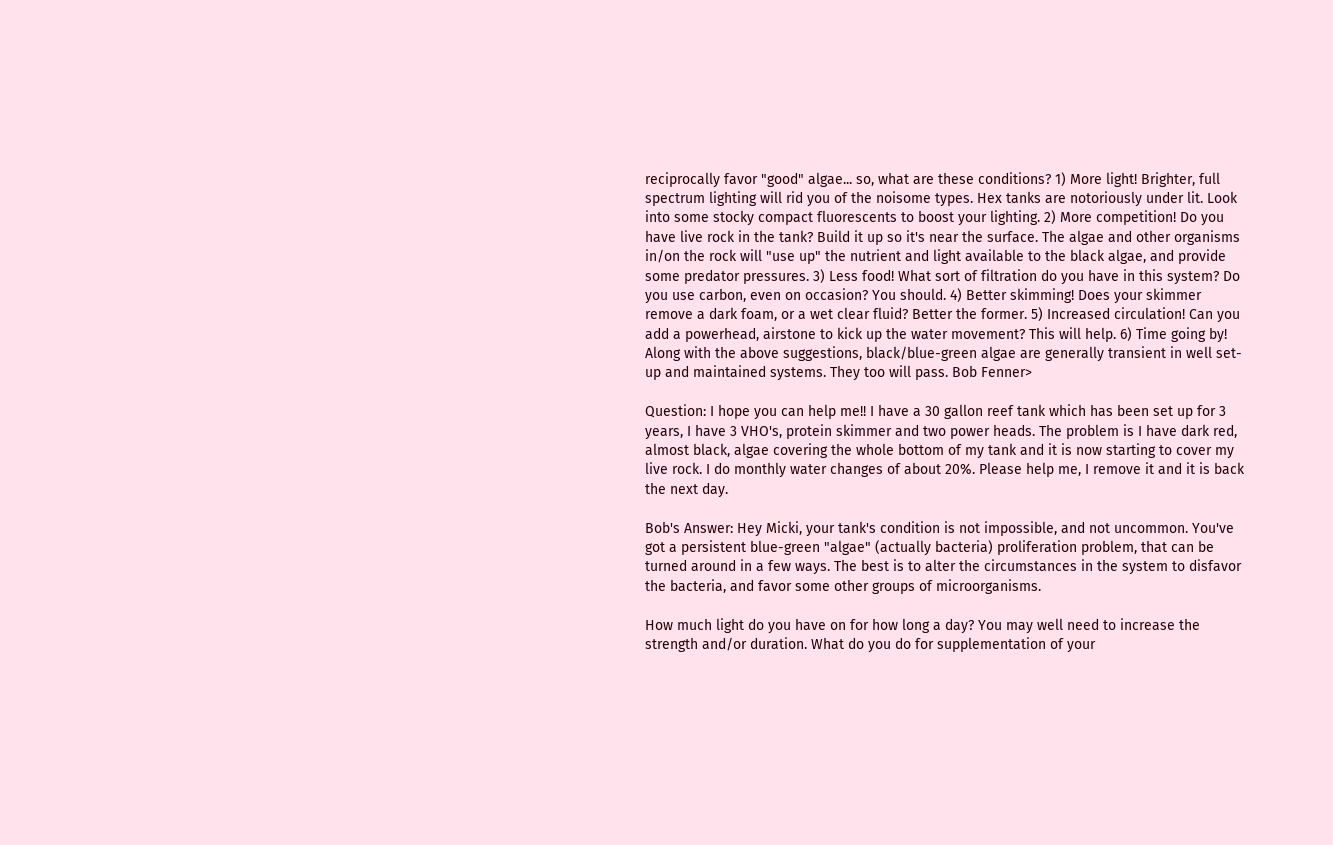reciprocally favor "good" algae... so, what are these conditions? 1) More light! Brighter, full spectrum lighting will rid you of the noisome types. Hex tanks are notoriously under lit. Look into some stocky compact fluorescents to boost your lighting. 2) More competition! Do you have live rock in the tank? Build it up so it's near the surface. The algae and other organisms in/on the rock will "use up" the nutrient and light available to the black algae, and provide some predator pressures. 3) Less food! What sort of filtration do you have in this system? Do you use carbon, even on occasion? You should. 4) Better skimming! Does your skimmer remove a dark foam, or a wet clear fluid? Better the former. 5) Increased circulation! Can you add a powerhead, airstone to kick up the water movement? This will help. 6) Time going by! Along with the above suggestions, black/blue-green algae are generally transient in well set-up and maintained systems. They too will pass. Bob Fenner>

Question: I hope you can help me!! I have a 30 gallon reef tank which has been set up for 3 years, I have 3 VHO's, protein skimmer and two power heads. The problem is I have dark red, almost black, algae covering the whole bottom of my tank and it is now starting to cover my live rock. I do monthly water changes of about 20%. Please help me, I remove it and it is back the next day.

Bob's Answer: Hey Micki, your tank's condition is not impossible, and not uncommon. You've got a persistent blue-green "algae" (actually bacteria) proliferation problem, that can be turned around in a few ways. The best is to alter the circumstances in the system to disfavor the bacteria, and favor some other groups of microorganisms.

How much light do you have on for how long a day? You may well need to increase the strength and/or duration. What do you do for supplementation of your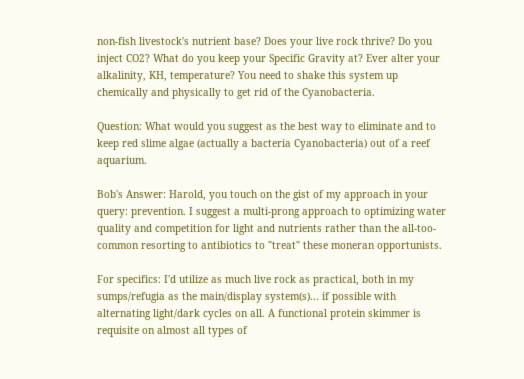non-fish livestock's nutrient base? Does your live rock thrive? Do you inject CO2? What do you keep your Specific Gravity at? Ever alter your alkalinity, KH, temperature? You need to shake this system up chemically and physically to get rid of the Cyanobacteria.

Question: What would you suggest as the best way to eliminate and to keep red slime algae (actually a bacteria Cyanobacteria) out of a reef aquarium.

Bob's Answer: Harold, you touch on the gist of my approach in your query: prevention. I suggest a multi-prong approach to optimizing water quality and competition for light and nutrients rather than the all-too-common resorting to antibiotics to "treat" these moneran opportunists.

For specifics: I'd utilize as much live rock as practical, both in my sumps/refugia as the main/display system(s)... if possible with alternating light/dark cycles on all. A functional protein skimmer is requisite on almost all types of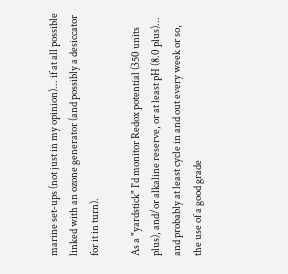marine set-ups (not just in my opinion)... if at all possible linked with an ozone generator (and possibly a desiccator for it in turn).

As a "yardstick" I'd monitor Redox potential (350 units plus), and/or alkaline reserve, or at least pH (8.0 plus)... and probably at least cycle in and out every week or so, the use of a good grade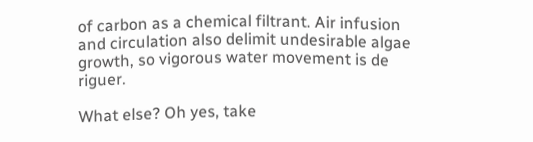of carbon as a chemical filtrant. Air infusion and circulation also delimit undesirable algae growth, so vigorous water movement is de riguer.

What else? Oh yes, take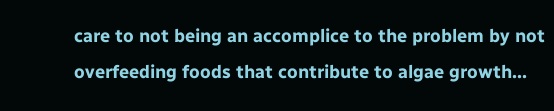care to not being an accomplice to the problem by not overfeeding foods that contribute to algae growth...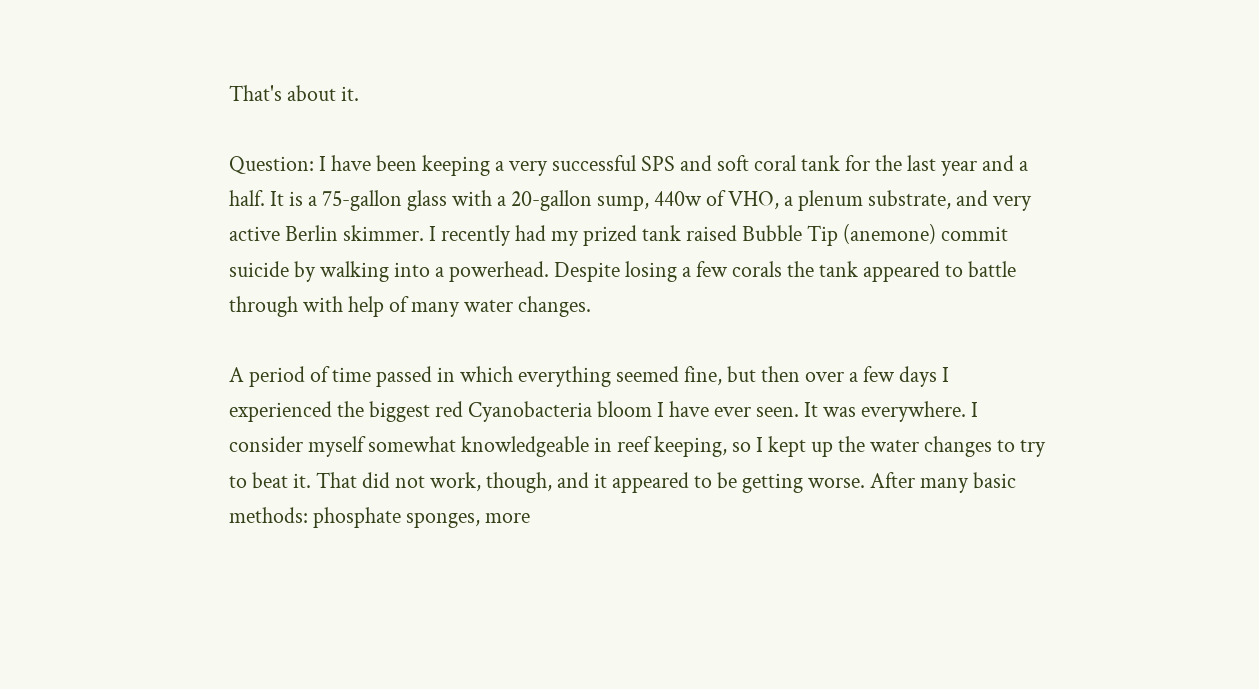That's about it.

Question: I have been keeping a very successful SPS and soft coral tank for the last year and a half. It is a 75-gallon glass with a 20-gallon sump, 440w of VHO, a plenum substrate, and very active Berlin skimmer. I recently had my prized tank raised Bubble Tip (anemone) commit suicide by walking into a powerhead. Despite losing a few corals the tank appeared to battle through with help of many water changes.

A period of time passed in which everything seemed fine, but then over a few days I experienced the biggest red Cyanobacteria bloom I have ever seen. It was everywhere. I consider myself somewhat knowledgeable in reef keeping, so I kept up the water changes to try to beat it. That did not work, though, and it appeared to be getting worse. After many basic methods: phosphate sponges, more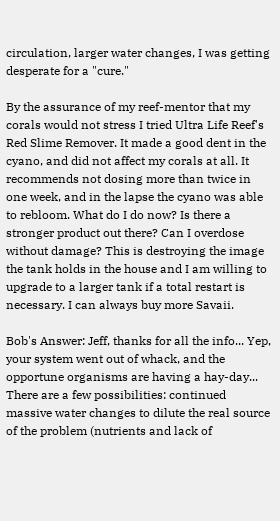circulation, larger water changes, I was getting desperate for a "cure."

By the assurance of my reef-mentor that my corals would not stress I tried Ultra Life Reef's Red Slime Remover. It made a good dent in the cyano, and did not affect my corals at all. It recommends not dosing more than twice in one week, and in the lapse the cyano was able to rebloom. What do I do now? Is there a stronger product out there? Can I overdose without damage? This is destroying the image the tank holds in the house and I am willing to upgrade to a larger tank if a total restart is necessary. I can always buy more Savaii.

Bob's Answer: Jeff, thanks for all the info... Yep, your system went out of whack, and the opportune organisms are having a hay-day... There are a few possibilities: continued massive water changes to dilute the real source of the problem (nutrients and lack of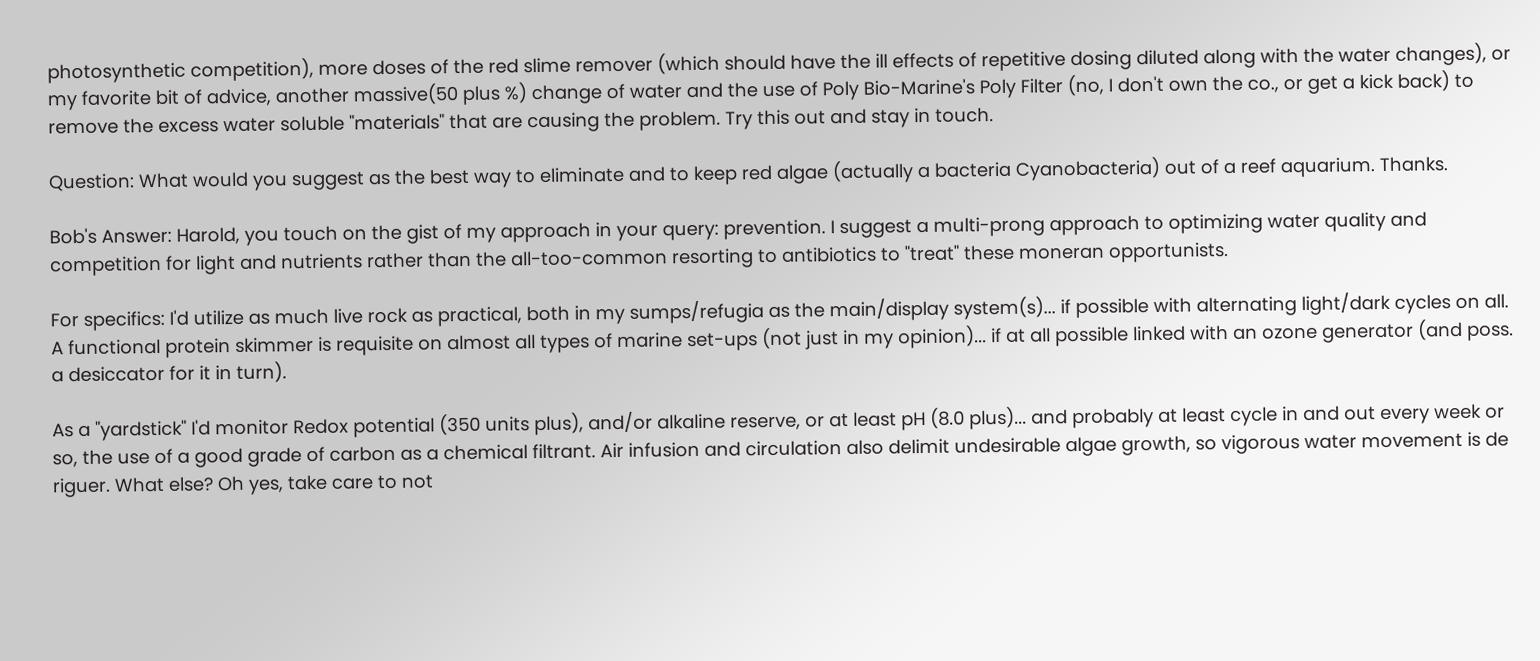photosynthetic competition), more doses of the red slime remover (which should have the ill effects of repetitive dosing diluted along with the water changes), or my favorite bit of advice, another massive(50 plus %) change of water and the use of Poly Bio-Marine's Poly Filter (no, I don't own the co., or get a kick back) to remove the excess water soluble "materials" that are causing the problem. Try this out and stay in touch.

Question: What would you suggest as the best way to eliminate and to keep red algae (actually a bacteria Cyanobacteria) out of a reef aquarium. Thanks.

Bob's Answer: Harold, you touch on the gist of my approach in your query: prevention. I suggest a multi-prong approach to optimizing water quality and competition for light and nutrients rather than the all-too-common resorting to antibiotics to "treat" these moneran opportunists.

For specifics: I'd utilize as much live rock as practical, both in my sumps/refugia as the main/display system(s)... if possible with alternating light/dark cycles on all. A functional protein skimmer is requisite on almost all types of marine set-ups (not just in my opinion)... if at all possible linked with an ozone generator (and poss. a desiccator for it in turn).

As a "yardstick" I'd monitor Redox potential (350 units plus), and/or alkaline reserve, or at least pH (8.0 plus)... and probably at least cycle in and out every week or so, the use of a good grade of carbon as a chemical filtrant. Air infusion and circulation also delimit undesirable algae growth, so vigorous water movement is de riguer. What else? Oh yes, take care to not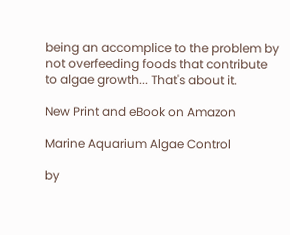being an accomplice to the problem by not overfeeding foods that contribute to algae growth... That's about it.

New Print and eBook on Amazon

Marine Aquarium Algae Control

by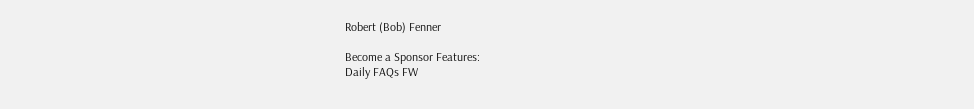Robert (Bob) Fenner

Become a Sponsor Features:
Daily FAQs FW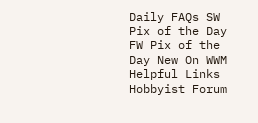Daily FAQs SW Pix of the Day FW Pix of the Day New On WWM
Helpful Links Hobbyist Forum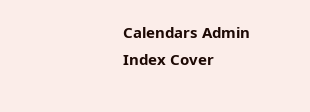Calendars Admin Index Cover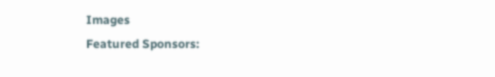Images
Featured Sponsors: